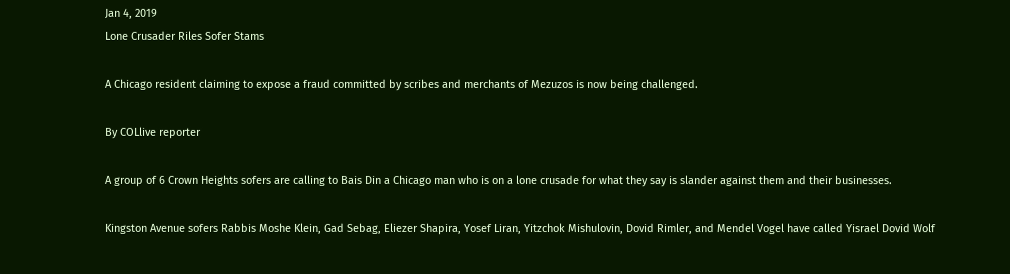Jan 4, 2019
Lone Crusader Riles Sofer Stams

A Chicago resident claiming to expose a fraud committed by scribes and merchants of Mezuzos is now being challenged.

By COLlive reporter

A group of 6 Crown Heights sofers are calling to Bais Din a Chicago man who is on a lone crusade for what they say is slander against them and their businesses.

Kingston Avenue sofers Rabbis Moshe Klein, Gad Sebag, Eliezer Shapira, Yosef Liran, Yitzchok Mishulovin, Dovid Rimler, and Mendel Vogel have called Yisrael Dovid Wolf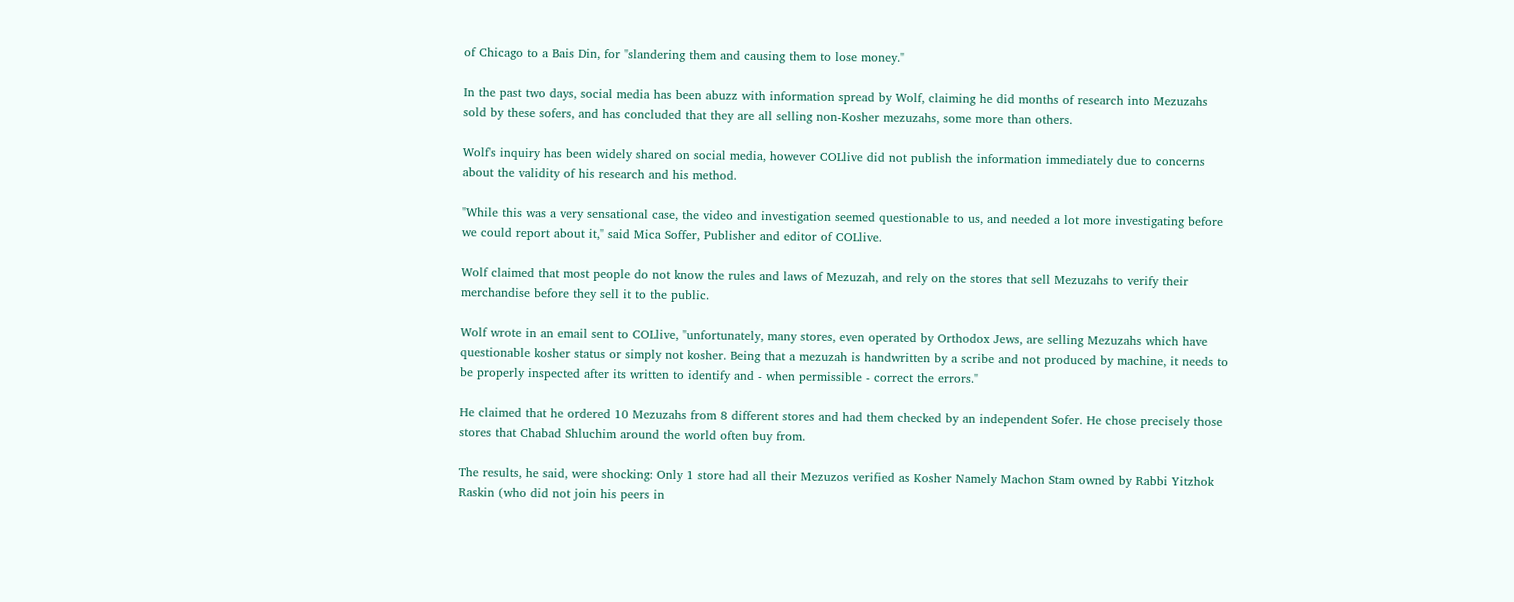of Chicago to a Bais Din, for "slandering them and causing them to lose money."

In the past two days, social media has been abuzz with information spread by Wolf, claiming he did months of research into Mezuzahs sold by these sofers, and has concluded that they are all selling non-Kosher mezuzahs, some more than others.

Wolf's inquiry has been widely shared on social media, however COLlive did not publish the information immediately due to concerns about the validity of his research and his method.

"While this was a very sensational case, the video and investigation seemed questionable to us, and needed a lot more investigating before we could report about it," said Mica Soffer, Publisher and editor of COLlive.

Wolf claimed that most people do not know the rules and laws of Mezuzah, and rely on the stores that sell Mezuzahs to verify their merchandise before they sell it to the public.

Wolf wrote in an email sent to COLlive, "unfortunately, many stores, even operated by Orthodox Jews, are selling Mezuzahs which have questionable kosher status or simply not kosher. Being that a mezuzah is handwritten by a scribe and not produced by machine, it needs to be properly inspected after its written to identify and - when permissible - correct the errors."

He claimed that he ordered 10 Mezuzahs from 8 different stores and had them checked by an independent Sofer. He chose precisely those stores that Chabad Shluchim around the world often buy from.

The results, he said, were shocking: Only 1 store had all their Mezuzos verified as Kosher Namely Machon Stam owned by Rabbi Yitzhok Raskin (who did not join his peers in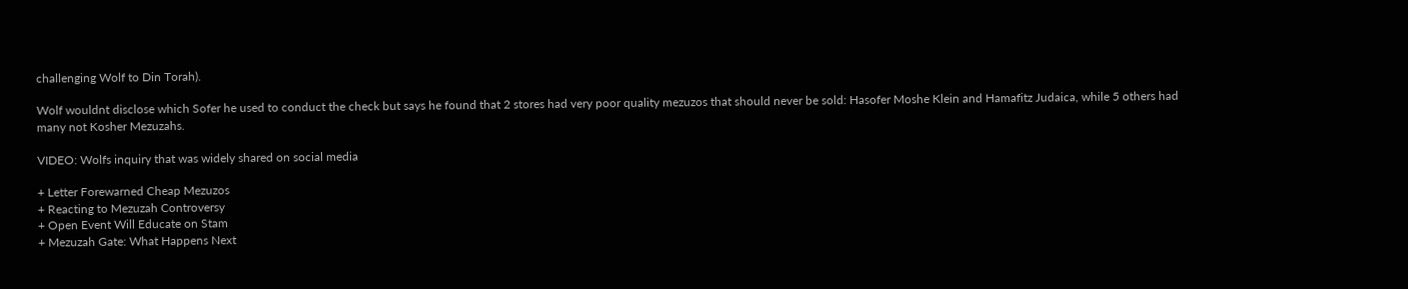challenging Wolf to Din Torah).

Wolf wouldnt disclose which Sofer he used to conduct the check but says he found that 2 stores had very poor quality mezuzos that should never be sold: Hasofer Moshe Klein and Hamafitz Judaica, while 5 others had many not Kosher Mezuzahs.

VIDEO: Wolfs inquiry that was widely shared on social media

+ Letter Forewarned Cheap Mezuzos
+ Reacting to Mezuzah Controversy
+ Open Event Will Educate on Stam
+ Mezuzah Gate: What Happens Next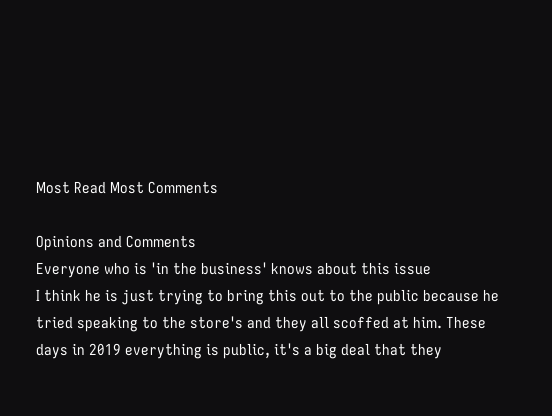Most Read Most Comments

Opinions and Comments
Everyone who is 'in the business' knows about this issue
I think he is just trying to bring this out to the public because he tried speaking to the store's and they all scoffed at him. These days in 2019 everything is public, it's a big deal that they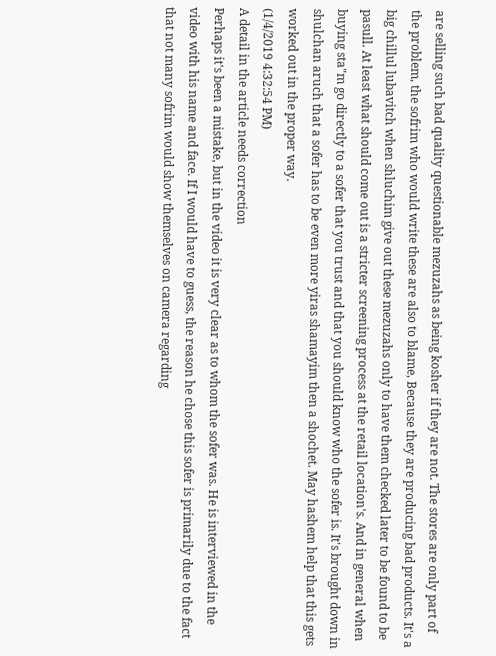are selling such bad quality questionable mezuzahs as being kosher if they are not. The stores are only part of the problem, the sofrim who would write these are also to blame, Because they are producing bad products. It's a big chillul lubavitch when shluchim give out these mezuzahs only to have them checked later to be found to be pasull. At least what should come out is a stricter screening process at the retail location's. And in general when buying sta"m go directly to a sofer that you trust and that you should know who the sofer is. It's brought down in shulchan aruch that a sofer has to be even more yiras shamayim then a shochet. May hashem help that this gets worked out in the proper way.
(1/4/2019 4:32:54 PM)
A detail in the article needs correction
Perhaps it's been a mistake, but in the video it is very clear as to whom the sofer was. He is interviewed in the video with his name and face. If I would have to guess, the reason he chose this sofer is primarily due to the fact that not many sofrim would show themselves on camera regarding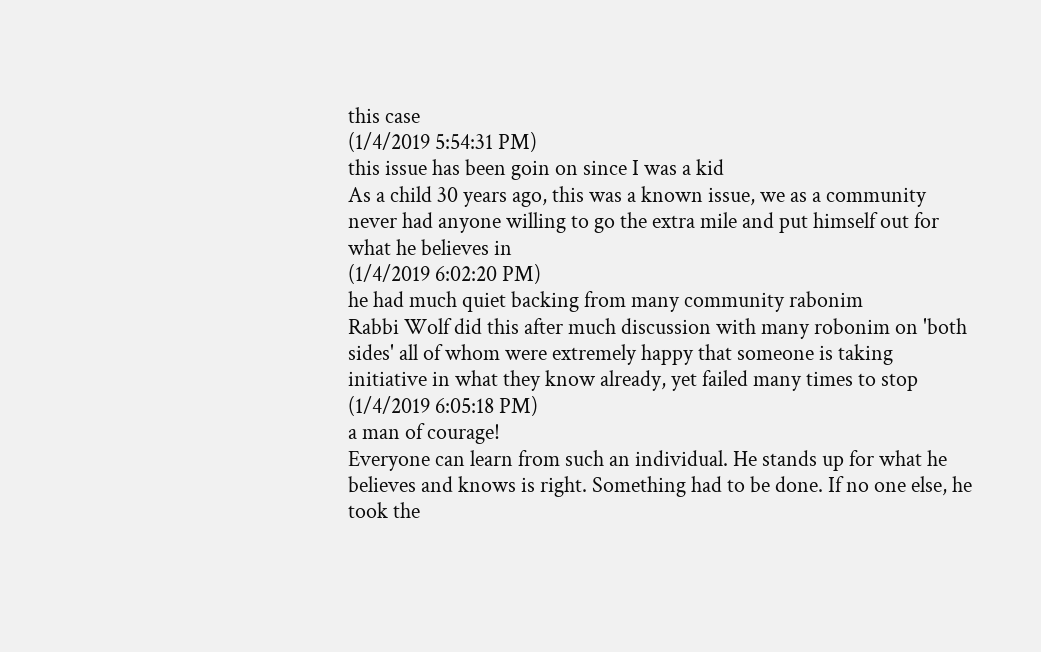this case
(1/4/2019 5:54:31 PM)
this issue has been goin on since I was a kid
As a child 30 years ago, this was a known issue, we as a community never had anyone willing to go the extra mile and put himself out for what he believes in
(1/4/2019 6:02:20 PM)
he had much quiet backing from many community rabonim
Rabbi Wolf did this after much discussion with many robonim on 'both sides' all of whom were extremely happy that someone is taking initiative in what they know already, yet failed many times to stop
(1/4/2019 6:05:18 PM)
a man of courage!
Everyone can learn from such an individual. He stands up for what he believes and knows is right. Something had to be done. If no one else, he took the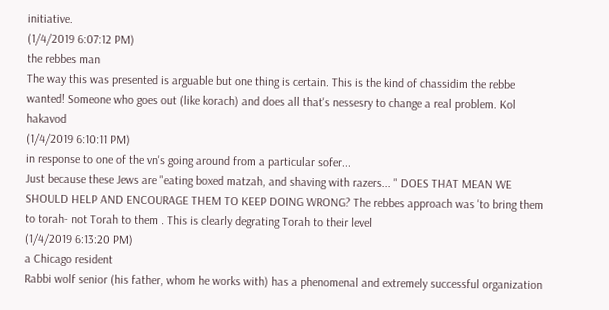initiative.
(1/4/2019 6:07:12 PM)
the rebbes man
The way this was presented is arguable but one thing is certain. This is the kind of chassidim the rebbe wanted! Someone who goes out (like korach) and does all that's nessesry to change a real problem. Kol hakavod
(1/4/2019 6:10:11 PM)
in response to one of the vn's going around from a particular sofer...
Just because these Jews are "eating boxed matzah, and shaving with razers... " DOES THAT MEAN WE SHOULD HELP AND ENCOURAGE THEM TO KEEP DOING WRONG? The rebbes approach was 'to bring them to torah- not Torah to them . This is clearly degrating Torah to their level
(1/4/2019 6:13:20 PM)
a Chicago resident
Rabbi wolf senior (his father, whom he works with) has a phenomenal and extremely successful organization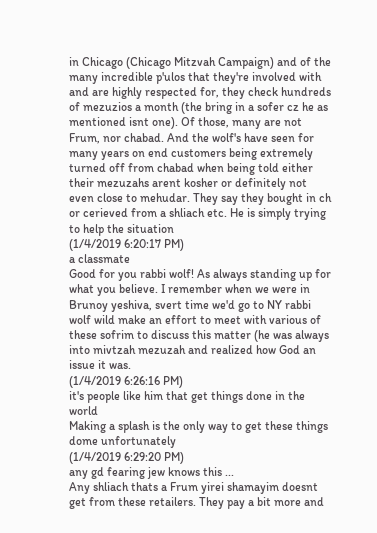in Chicago (Chicago Mitzvah Campaign) and of the many incredible p'ulos that they're involved with and are highly respected for, they check hundreds of mezuzios a month (the bring in a sofer cz he as mentioned isnt one). Of those, many are not Frum, nor chabad. And the wolf's have seen for many years on end customers being extremely turned off from chabad when being told either their mezuzahs arent kosher or definitely not even close to mehudar. They say they bought in ch or cerieved from a shliach etc. He is simply trying to help the situation
(1/4/2019 6:20:17 PM)
a classmate
Good for you rabbi wolf! As always standing up for what you believe. I remember when we were in Brunoy yeshiva, svert time we'd go to NY rabbi wolf wild make an effort to meet with various of these sofrim to discuss this matter (he was always into mivtzah mezuzah and realized how God an issue it was.
(1/4/2019 6:26:16 PM)
it's people like him that get things done in the world
Making a splash is the only way to get these things dome unfortunately
(1/4/2019 6:29:20 PM)
any gd fearing jew knows this ...
Any shliach thats a Frum yirei shamayim doesnt get from these retailers. They pay a bit more and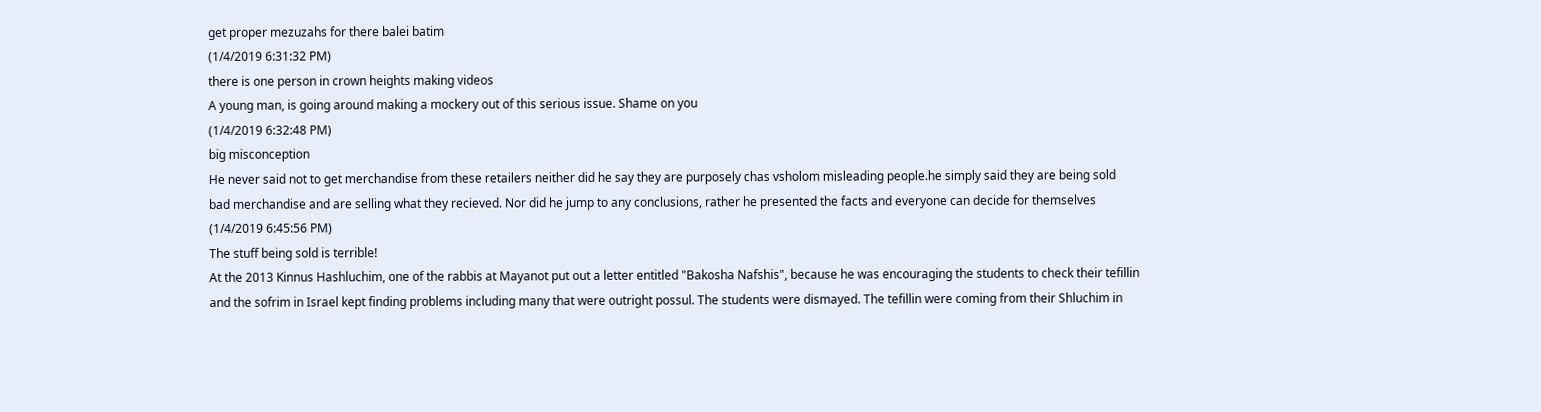get proper mezuzahs for there balei batim
(1/4/2019 6:31:32 PM)
there is one person in crown heights making videos
A young man, is going around making a mockery out of this serious issue. Shame on you
(1/4/2019 6:32:48 PM)
big misconception
He never said not to get merchandise from these retailers neither did he say they are purposely chas vsholom misleading people.he simply said they are being sold bad merchandise and are selling what they recieved. Nor did he jump to any conclusions, rather he presented the facts and everyone can decide for themselves
(1/4/2019 6:45:56 PM)
The stuff being sold is terrible!
At the 2013 Kinnus Hashluchim, one of the rabbis at Mayanot put out a letter entitled "Bakosha Nafshis", because he was encouraging the students to check their tefillin and the sofrim in Israel kept finding problems including many that were outright possul. The students were dismayed. The tefillin were coming from their Shluchim in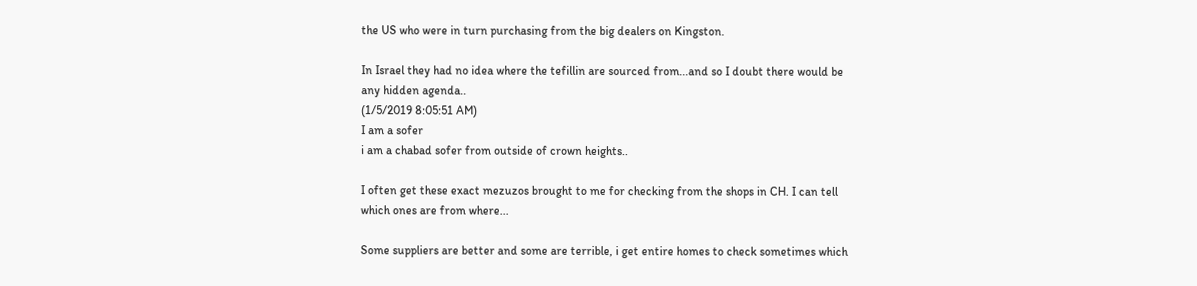the US who were in turn purchasing from the big dealers on Kingston.

In Israel they had no idea where the tefillin are sourced from...and so I doubt there would be any hidden agenda..
(1/5/2019 8:05:51 AM)
I am a sofer
i am a chabad sofer from outside of crown heights..

I often get these exact mezuzos brought to me for checking from the shops in CH. I can tell which ones are from where...

Some suppliers are better and some are terrible, i get entire homes to check sometimes which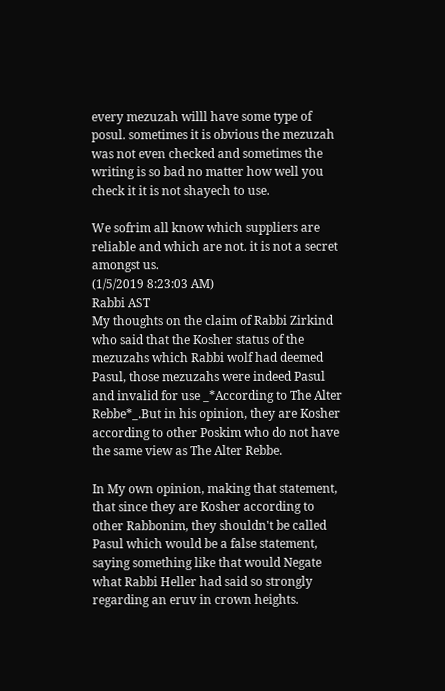every mezuzah willl have some type of posul. sometimes it is obvious the mezuzah was not even checked and sometimes the writing is so bad no matter how well you check it it is not shayech to use.

We sofrim all know which suppliers are reliable and which are not. it is not a secret amongst us.
(1/5/2019 8:23:03 AM)
Rabbi AST
My thoughts on the claim of Rabbi Zirkind who said that the Kosher status of the mezuzahs which Rabbi wolf had deemed Pasul, those mezuzahs were indeed Pasul and invalid for use _*According to The Alter Rebbe*_.But in his opinion, they are Kosher according to other Poskim who do not have the same view as The Alter Rebbe.

In My own opinion, making that statement, that since they are Kosher according to other Rabbonim, they shouldn't be called Pasul which would be a false statement, saying something like that would Negate what Rabbi Heller had said so strongly regarding an eruv in crown heights.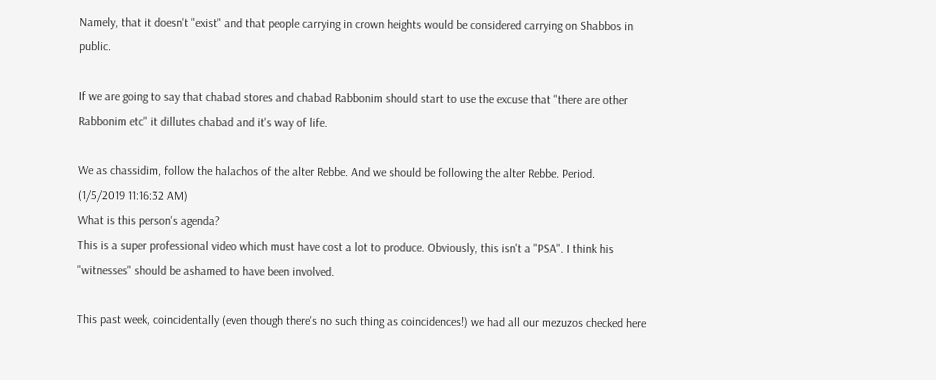Namely, that it doesn't "exist" and that people carrying in crown heights would be considered carrying on Shabbos in public.

If we are going to say that chabad stores and chabad Rabbonim should start to use the excuse that "there are other Rabbonim etc" it dillutes chabad and it's way of life.

We as chassidim, follow the halachos of the alter Rebbe. And we should be following the alter Rebbe. Period.
(1/5/2019 11:16:32 AM)
What is this person's agenda?
This is a super professional video which must have cost a lot to produce. Obviously, this isn't a "PSA". I think his "witnesses" should be ashamed to have been involved.

This past week, coincidentally (even though there's no such thing as coincidences!) we had all our mezuzos checked here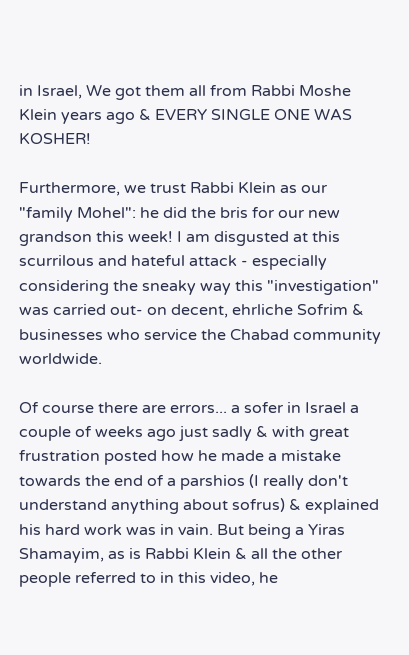in Israel, We got them all from Rabbi Moshe Klein years ago & EVERY SINGLE ONE WAS KOSHER!

Furthermore, we trust Rabbi Klein as our "family Mohel": he did the bris for our new grandson this week! I am disgusted at this scurrilous and hateful attack - especially considering the sneaky way this "investigation" was carried out- on decent, ehrliche Sofrim & businesses who service the Chabad community worldwide.

Of course there are errors... a sofer in Israel a couple of weeks ago just sadly & with great frustration posted how he made a mistake towards the end of a parshios (I really don't understand anything about sofrus) & explained his hard work was in vain. But being a Yiras Shamayim, as is Rabbi Klein & all the other people referred to in this video, he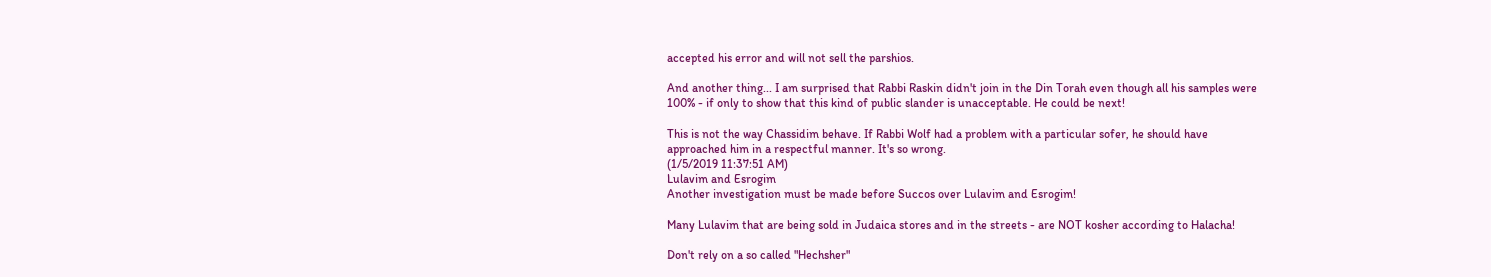accepted his error and will not sell the parshios.

And another thing... I am surprised that Rabbi Raskin didn't join in the Din Torah even though all his samples were 100% - if only to show that this kind of public slander is unacceptable. He could be next!

This is not the way Chassidim behave. If Rabbi Wolf had a problem with a particular sofer, he should have approached him in a respectful manner. It's so wrong.
(1/5/2019 11:37:51 AM)
Lulavim and Esrogim
Another investigation must be made before Succos over Lulavim and Esrogim!

Many Lulavim that are being sold in Judaica stores and in the streets - are NOT kosher according to Halacha!

Don't rely on a so called "Hechsher"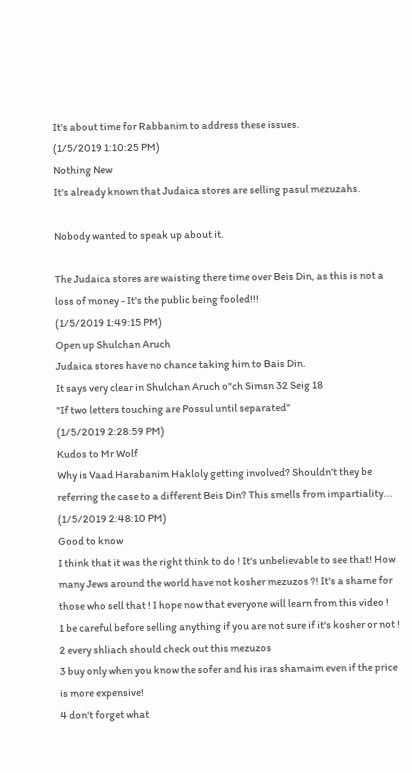It's about time for Rabbanim to address these issues.
(1/5/2019 1:10:25 PM)
Nothing New
It's already known that Judaica stores are selling pasul mezuzahs.

Nobody wanted to speak up about it.

The Judaica stores are waisting there time over Beis Din, as this is not a loss of money - It's the public being fooled!!!
(1/5/2019 1:49:15 PM)
Open up Shulchan Aruch
Judaica stores have no chance taking him to Bais Din.
It says very clear in Shulchan Aruch o"ch Simsn 32 Seig 18
"If two letters touching are Possul until separated"
(1/5/2019 2:28:59 PM)
Kudos to Mr Wolf
Why is Vaad Harabanim Hakloly getting involved? Shouldn't they be referring the case to a different Beis Din? This smells from impartiality...
(1/5/2019 2:48:10 PM)
Good to know
I think that it was the right think to do ! It's unbelievable to see that! How many Jews around the world have not kosher mezuzos ?! It's a shame for those who sell that ! I hope now that everyone will learn from this video !
1 be careful before selling anything if you are not sure if it's kosher or not !
2 every shliach should check out this mezuzos
3 buy only when you know the sofer and his iras shamaim even if the price is more expensive!
4 don't forget what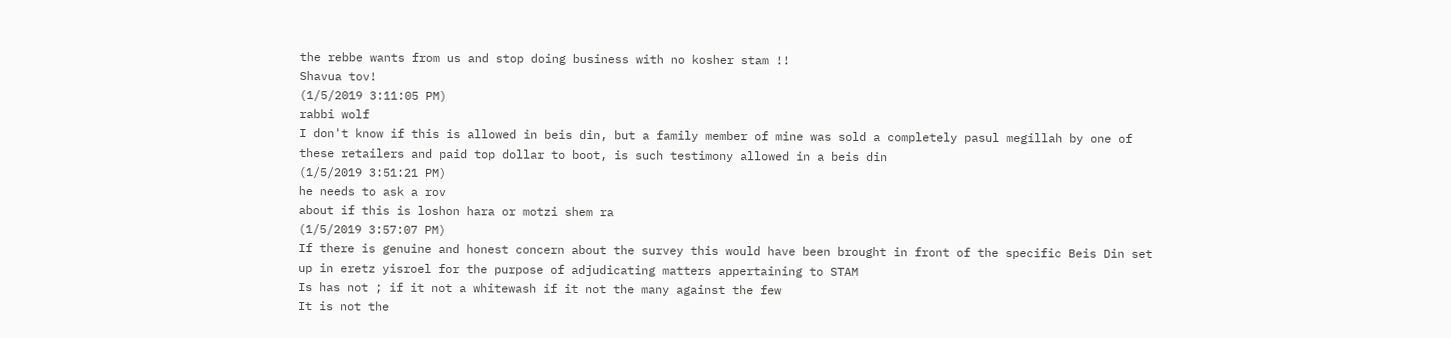the rebbe wants from us and stop doing business with no kosher stam !!
Shavua tov!
(1/5/2019 3:11:05 PM)
rabbi wolf
I don't know if this is allowed in beis din, but a family member of mine was sold a completely pasul megillah by one of these retailers and paid top dollar to boot, is such testimony allowed in a beis din
(1/5/2019 3:51:21 PM)
he needs to ask a rov
about if this is loshon hara or motzi shem ra
(1/5/2019 3:57:07 PM)
If there is genuine and honest concern about the survey this would have been brought in front of the specific Beis Din set up in eretz yisroel for the purpose of adjudicating matters appertaining to STAM
Is has not ; if it not a whitewash if it not the many against the few
It is not the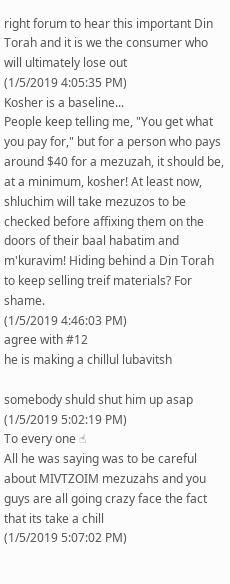right forum to hear this important Din Torah and it is we the consumer who will ultimately lose out
(1/5/2019 4:05:35 PM)
Kosher is a baseline...
People keep telling me, "You get what you pay for," but for a person who pays around $40 for a mezuzah, it should be, at a minimum, kosher! At least now, shluchim will take mezuzos to be checked before affixing them on the doors of their baal habatim and m'kuravim! Hiding behind a Din Torah to keep selling treif materials? For shame.
(1/5/2019 4:46:03 PM)
agree with #12
he is making a chillul lubavitsh

somebody shuld shut him up asap
(1/5/2019 5:02:19 PM)
To every one ☝
All he was saying was to be careful about MIVTZOIM mezuzahs and you guys are all going crazy face the fact that its take a chill
(1/5/2019 5:07:02 PM)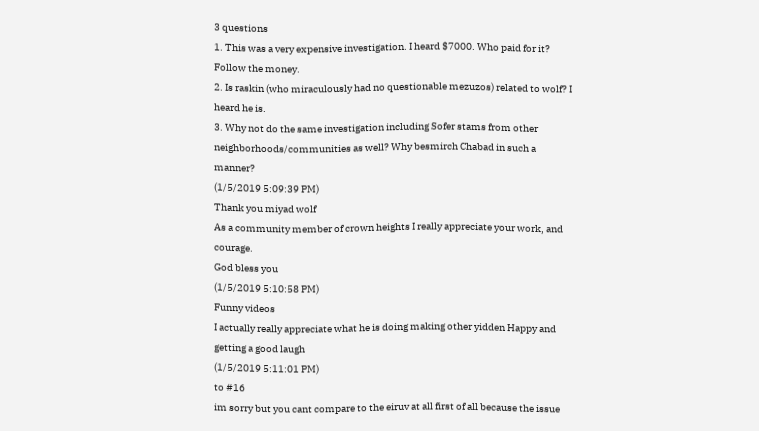3 questions
1. This was a very expensive investigation. I heard $7000. Who paid for it? Follow the money.
2. Is raskin (who miraculously had no questionable mezuzos) related to wolf? I heard he is.
3. Why not do the same investigation including Sofer stams from other neighborhoods/communities as well? Why besmirch Chabad in such a manner?
(1/5/2019 5:09:39 PM)
Thank you miyad wolf
As a community member of crown heights I really appreciate your work, and courage.
God bless you
(1/5/2019 5:10:58 PM)
Funny videos
I actually really appreciate what he is doing making other yidden Happy and getting a good laugh
(1/5/2019 5:11:01 PM)
to #16
im sorry but you cant compare to the eiruv at all first of all because the issue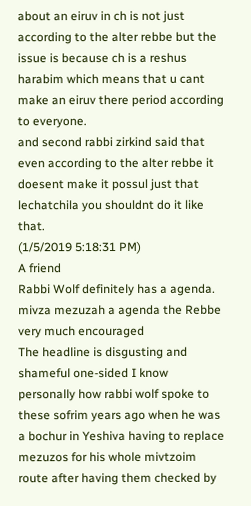about an eiruv in ch is not just according to the alter rebbe but the issue is because ch is a reshus harabim which means that u cant make an eiruv there period according to everyone.
and second rabbi zirkind said that even according to the alter rebbe it doesent make it possul just that lechatchila you shouldnt do it like that.
(1/5/2019 5:18:31 PM)
A friend
Rabbi Wolf definitely has a agenda. mivza mezuzah a agenda the Rebbe very much encouraged
The headline is disgusting and shameful one-sided I know personally how rabbi wolf spoke to these sofrim years ago when he was a bochur in Yeshiva having to replace mezuzos for his whole mivtzoim route after having them checked by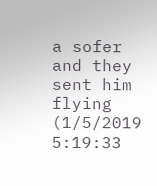a sofer and they sent him flying
(1/5/2019 5:19:33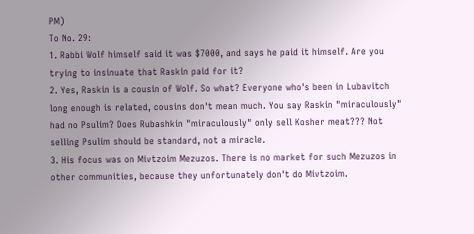PM)
To No. 29:
1. Rabbi Wolf himself said it was $7000, and says he paid it himself. Are you trying to insinuate that Raskin paid for it?
2. Yes, Raskin is a cousin of Wolf. So what? Everyone who's been in Lubavitch long enough is related, cousins don't mean much. You say Raskin "miraculously" had no Psulim? Does Rubashkin "miraculously" only sell Kosher meat??? Not selling Psulim should be standard, not a miracle.
3. His focus was on Mivtzoim Mezuzos. There is no market for such Mezuzos in other communities, because they unfortunately don't do Mivtzoim.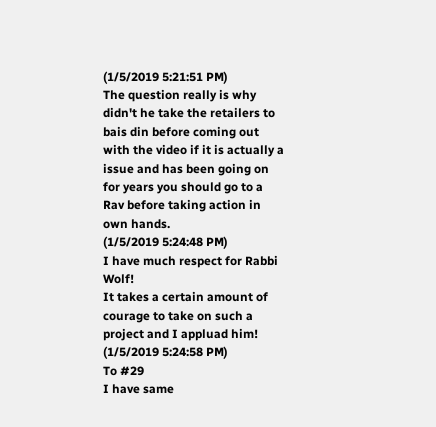(1/5/2019 5:21:51 PM)
The question really is why didn't he take the retailers to bais din before coming out with the video if it is actually a issue and has been going on for years you should go to a Rav before taking action in own hands.
(1/5/2019 5:24:48 PM)
I have much respect for Rabbi Wolf!
It takes a certain amount of courage to take on such a project and I appluad him!
(1/5/2019 5:24:58 PM)
To #29
I have same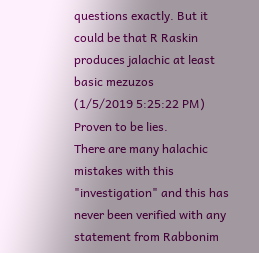questions exactly. But it could be that R Raskin produces jalachic at least basic mezuzos
(1/5/2019 5:25:22 PM)
Proven to be lies.
There are many halachic mistakes with this "investigation" and this has never been verified with any statement from Rabbonim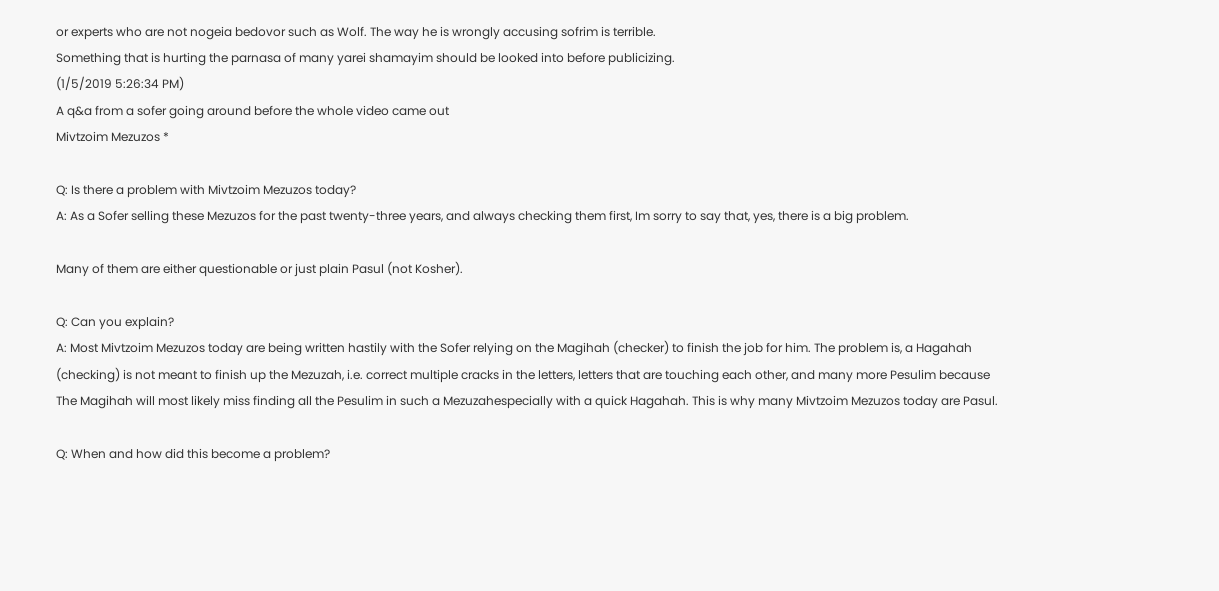or experts who are not nogeia bedovor such as Wolf. The way he is wrongly accusing sofrim is terrible.
Something that is hurting the parnasa of many yarei shamayim should be looked into before publicizing.
(1/5/2019 5:26:34 PM)
A q&a from a sofer going around before the whole video came out
Mivtzoim Mezuzos *

Q: Is there a problem with Mivtzoim Mezuzos today?
A: As a Sofer selling these Mezuzos for the past twenty-three years, and always checking them first, Im sorry to say that, yes, there is a big problem.

Many of them are either questionable or just plain Pasul (not Kosher).

Q: Can you explain?
A: Most Mivtzoim Mezuzos today are being written hastily with the Sofer relying on the Magihah (checker) to finish the job for him. The problem is, a Hagahah (checking) is not meant to finish up the Mezuzah, i.e. correct multiple cracks in the letters, letters that are touching each other, and many more Pesulim because The Magihah will most likely miss finding all the Pesulim in such a Mezuzahespecially with a quick Hagahah. This is why many Mivtzoim Mezuzos today are Pasul.

Q: When and how did this become a problem?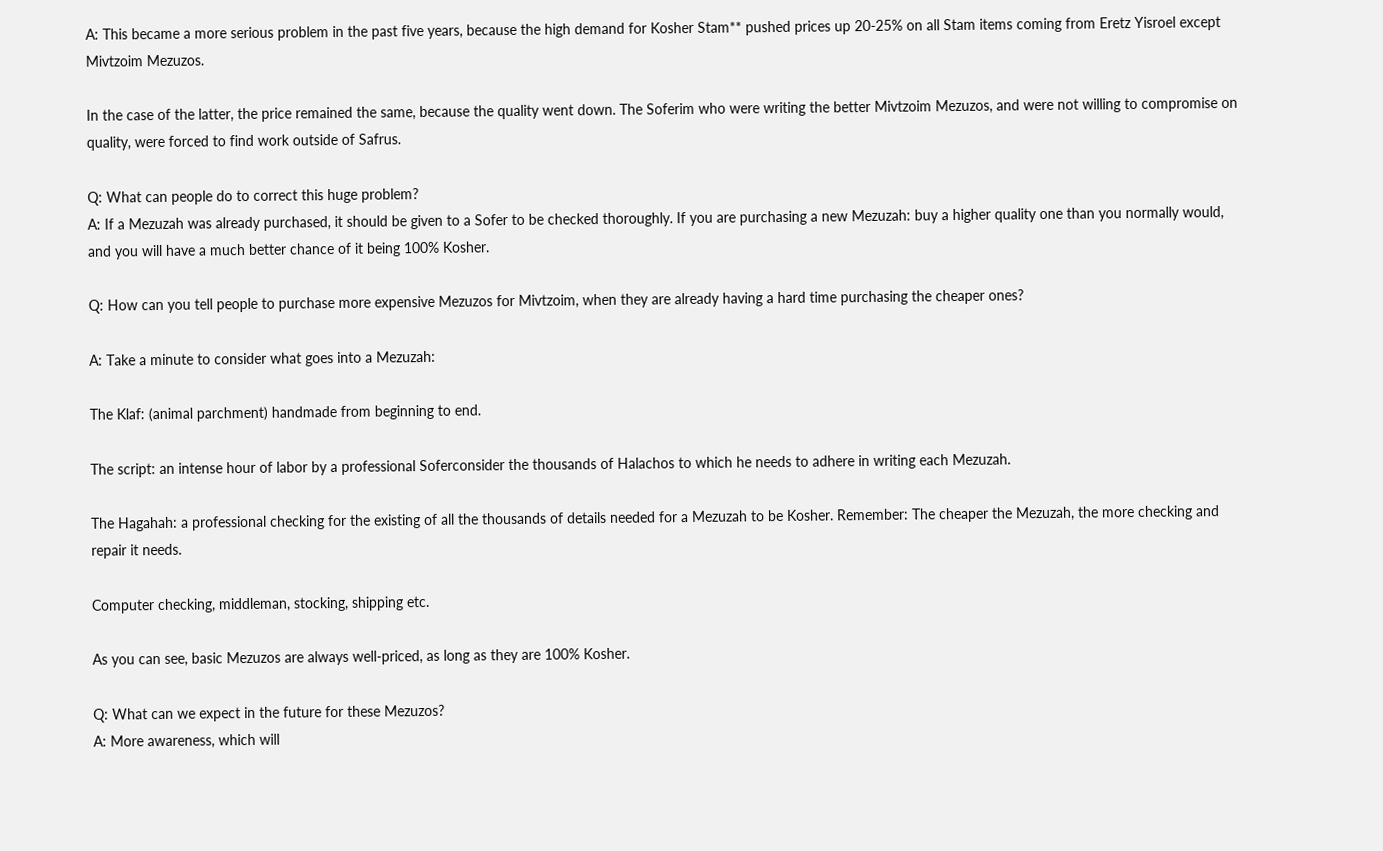A: This became a more serious problem in the past five years, because the high demand for Kosher Stam** pushed prices up 20-25% on all Stam items coming from Eretz Yisroel except Mivtzoim Mezuzos.

In the case of the latter, the price remained the same, because the quality went down. The Soferim who were writing the better Mivtzoim Mezuzos, and were not willing to compromise on quality, were forced to find work outside of Safrus.

Q: What can people do to correct this huge problem?
A: If a Mezuzah was already purchased, it should be given to a Sofer to be checked thoroughly. If you are purchasing a new Mezuzah: buy a higher quality one than you normally would, and you will have a much better chance of it being 100% Kosher.

Q: How can you tell people to purchase more expensive Mezuzos for Mivtzoim, when they are already having a hard time purchasing the cheaper ones?

A: Take a minute to consider what goes into a Mezuzah:

The Klaf: (animal parchment) handmade from beginning to end.

The script: an intense hour of labor by a professional Soferconsider the thousands of Halachos to which he needs to adhere in writing each Mezuzah.

The Hagahah: a professional checking for the existing of all the thousands of details needed for a Mezuzah to be Kosher. Remember: The cheaper the Mezuzah, the more checking and repair it needs.

Computer checking, middleman, stocking, shipping etc.

As you can see, basic Mezuzos are always well-priced, as long as they are 100% Kosher.

Q: What can we expect in the future for these Mezuzos?
A: More awareness, which will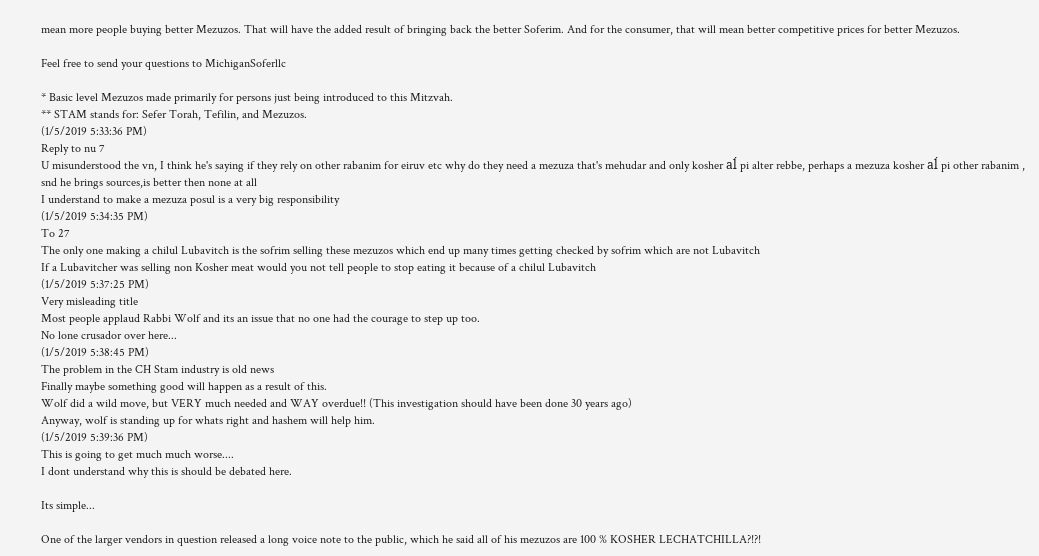mean more people buying better Mezuzos. That will have the added result of bringing back the better Soferim. And for the consumer, that will mean better competitive prices for better Mezuzos.

Feel free to send your questions to MichiganSoferllc

* Basic level Mezuzos made primarily for persons just being introduced to this Mitzvah.
** STAM stands for: Sefer Torah, Tefilin, and Mezuzos.
(1/5/2019 5:33:36 PM)
Reply to nu 7
U misunderstood the vn, I think he's saying if they rely on other rabanim for eiruv etc why do they need a mezuza that's mehudar and only kosher aĺ pi alter rebbe, perhaps a mezuza kosher aĺ pi other rabanim , snd he brings sources,is better then none at all
I understand to make a mezuza posul is a very big responsibility
(1/5/2019 5:34:35 PM)
To 27
The only one making a chilul Lubavitch is the sofrim selling these mezuzos which end up many times getting checked by sofrim which are not Lubavitch
If a Lubavitcher was selling non Kosher meat would you not tell people to stop eating it because of a chilul Lubavitch
(1/5/2019 5:37:25 PM)
Very misleading title
Most people applaud Rabbi Wolf and its an issue that no one had the courage to step up too.
No lone crusador over here...
(1/5/2019 5:38:45 PM)
The problem in the CH Stam industry is old news
Finally maybe something good will happen as a result of this.
Wolf did a wild move, but VERY much needed and WAY overdue!! (This investigation should have been done 30 years ago)
Anyway, wolf is standing up for whats right and hashem will help him.
(1/5/2019 5:39:36 PM)
This is going to get much much worse....
I dont understand why this is should be debated here.

Its simple...

One of the larger vendors in question released a long voice note to the public, which he said all of his mezuzos are 100 % KOSHER LECHATCHILLA?!?!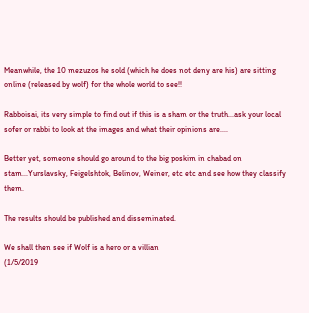Meanwhile, the 10 mezuzos he sold (which he does not deny are his) are sitting online (released by wolf) for the whole world to see!!

Rabboisai, its very simple to find out if this is a sham or the truth...ask your local sofer or rabbi to look at the images and what their opinions are....

Better yet, someone should go around to the big poskim in chabad on stam...Yurslavsky, Feigelshtok, Belinov, Weiner, etc etc and see how they classify them.

The results should be published and disseminated.

We shall then see if Wolf is a hero or a villian
(1/5/2019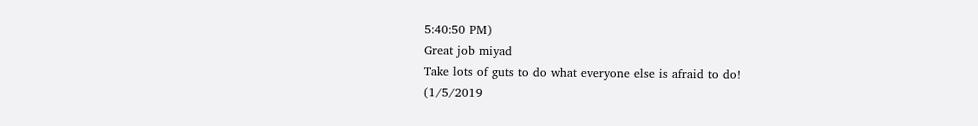5:40:50 PM)
Great job miyad
Take lots of guts to do what everyone else is afraid to do!
(1/5/2019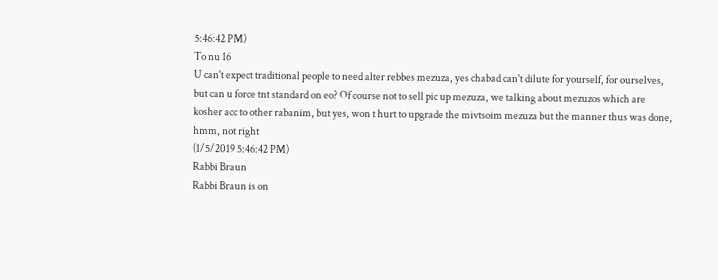5:46:42 PM)
To nu 16
U can't expect traditional people to need alter rebbes mezuza, yes chabad can't dilute for yourself, for ourselves, but can u force tnt standard on eo? Of course not to sell pic up mezuza, we talking about mezuzos which are kosher acc to other rabanim, but yes, won t hurt to upgrade the mivtsoim mezuza but the manner thus was done, hmm, not right
(1/5/2019 5:46:42 PM)
Rabbi Braun
Rabbi Braun is on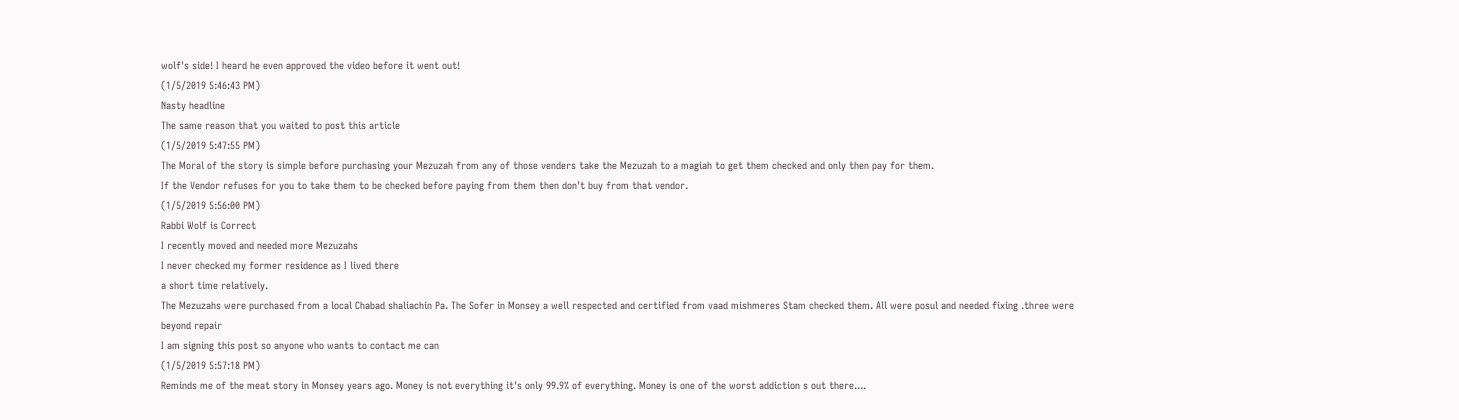wolf's side! I heard he even approved the video before it went out!
(1/5/2019 5:46:43 PM)
Nasty headline
The same reason that you waited to post this article
(1/5/2019 5:47:55 PM)
The Moral of the story is simple before purchasing your Mezuzah from any of those venders take the Mezuzah to a magiah to get them checked and only then pay for them.
If the Vendor refuses for you to take them to be checked before paying from them then don't buy from that vendor.
(1/5/2019 5:56:00 PM)
Rabbi Wolf is Correct
I recently moved and needed more Mezuzahs
I never checked my former residence as I lived there
a short time relatively.
The Mezuzahs were purchased from a local Chabad shaliachin Pa. The Sofer in Monsey a well respected and certified from vaad mishmeres Stam checked them. All were posul and needed fixing .three were beyond repair
I am signing this post so anyone who wants to contact me can
(1/5/2019 5:57:18 PM)
Reminds me of the meat story in Monsey years ago. Money is not everything it's only 99.9% of everything. Money is one of the worst addiction s out there....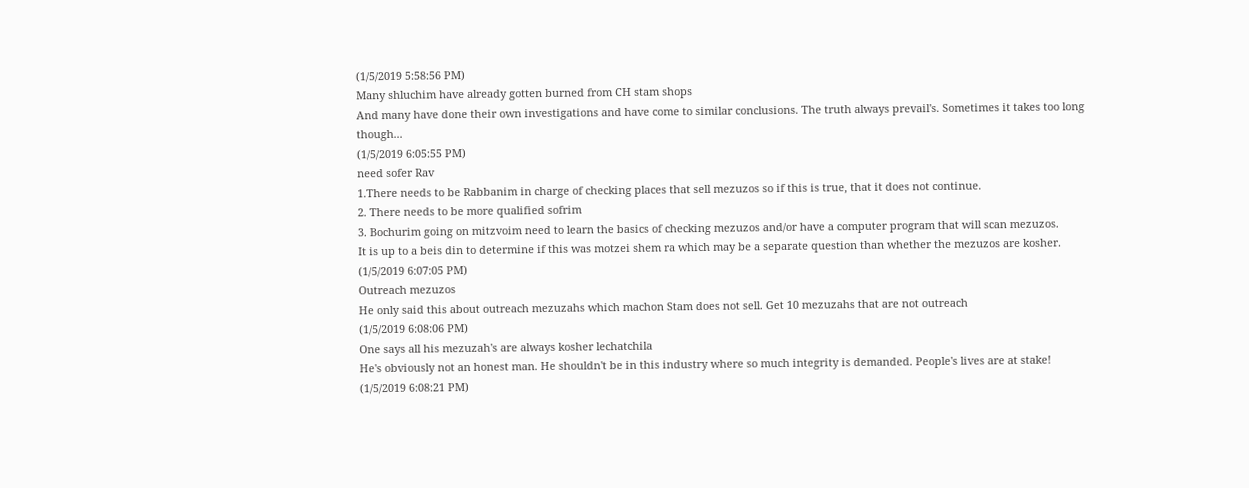(1/5/2019 5:58:56 PM)
Many shluchim have already gotten burned from CH stam shops
And many have done their own investigations and have come to similar conclusions. The truth always prevail's. Sometimes it takes too long though...
(1/5/2019 6:05:55 PM)
need sofer Rav
1.There needs to be Rabbanim in charge of checking places that sell mezuzos so if this is true, that it does not continue.
2. There needs to be more qualified sofrim
3. Bochurim going on mitzvoim need to learn the basics of checking mezuzos and/or have a computer program that will scan mezuzos.
It is up to a beis din to determine if this was motzei shem ra which may be a separate question than whether the mezuzos are kosher.
(1/5/2019 6:07:05 PM)
Outreach mezuzos
He only said this about outreach mezuzahs which machon Stam does not sell. Get 10 mezuzahs that are not outreach
(1/5/2019 6:08:06 PM)
One says all his mezuzah's are always kosher lechatchila
He's obviously not an honest man. He shouldn't be in this industry where so much integrity is demanded. People's lives are at stake!
(1/5/2019 6:08:21 PM)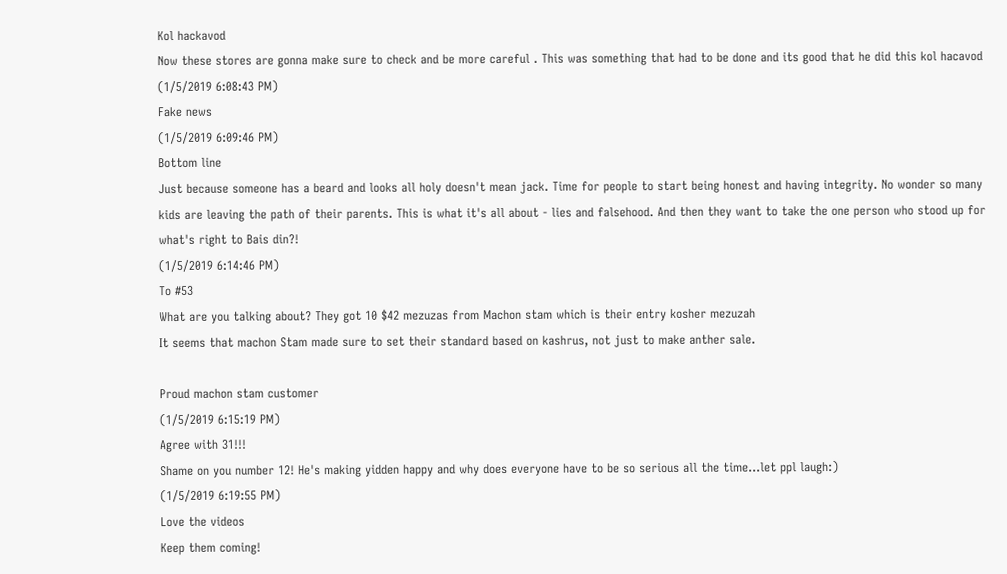Kol hackavod
Now these stores are gonna make sure to check and be more careful . This was something that had to be done and its good that he did this kol hacavod
(1/5/2019 6:08:43 PM)
Fake news
(1/5/2019 6:09:46 PM)
Bottom line
Just because someone has a beard and looks all holy doesn't mean jack. Time for people to start being honest and having integrity. No wonder so many kids are leaving the path of their parents. This is what it's all about - lies and falsehood. And then they want to take the one person who stood up for what's right to Bais din?!
(1/5/2019 6:14:46 PM)
To #53
What are you talking about? They got 10 $42 mezuzas from Machon stam which is their entry kosher mezuzah
It seems that machon Stam made sure to set their standard based on kashrus, not just to make anther sale.

Proud machon stam customer
(1/5/2019 6:15:19 PM)
Agree with 31!!!
Shame on you number 12! He's making yidden happy and why does everyone have to be so serious all the time...let ppl laugh:)
(1/5/2019 6:19:55 PM)
Love the videos
Keep them coming!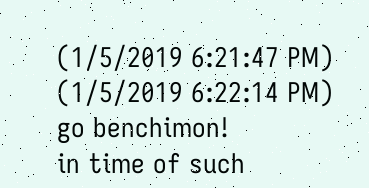(1/5/2019 6:21:47 PM)
(1/5/2019 6:22:14 PM)
go benchimon!
in time of such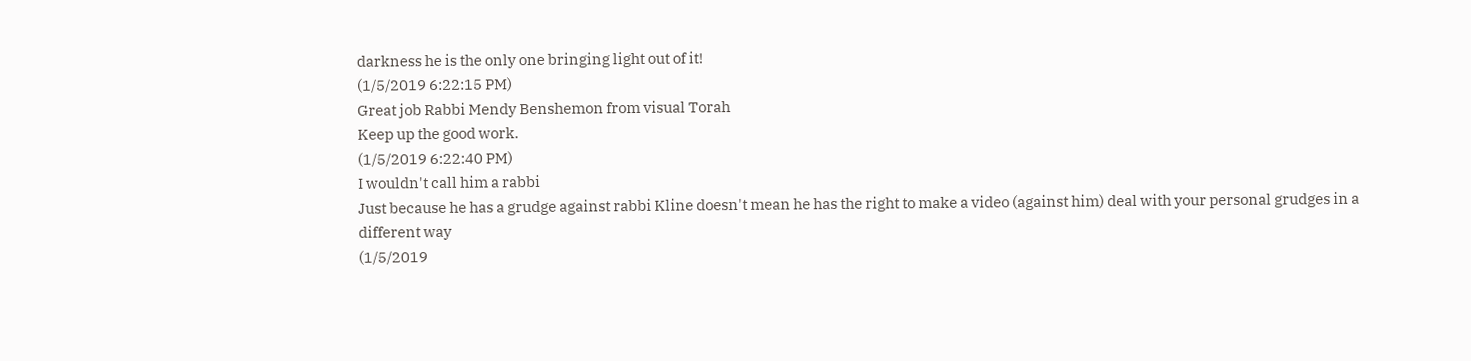darkness he is the only one bringing light out of it!
(1/5/2019 6:22:15 PM)
Great job Rabbi Mendy Benshemon from visual Torah
Keep up the good work.
(1/5/2019 6:22:40 PM)
I wouldn't call him a rabbi
Just because he has a grudge against rabbi Kline doesn't mean he has the right to make a video (against him) deal with your personal grudges in a different way
(1/5/2019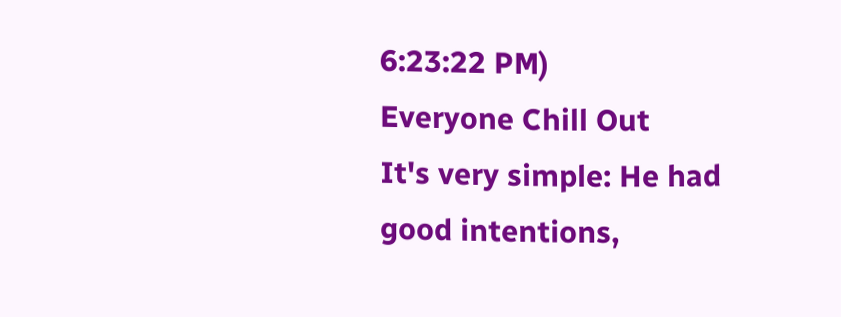6:23:22 PM)
Everyone Chill Out
It's very simple: He had good intentions,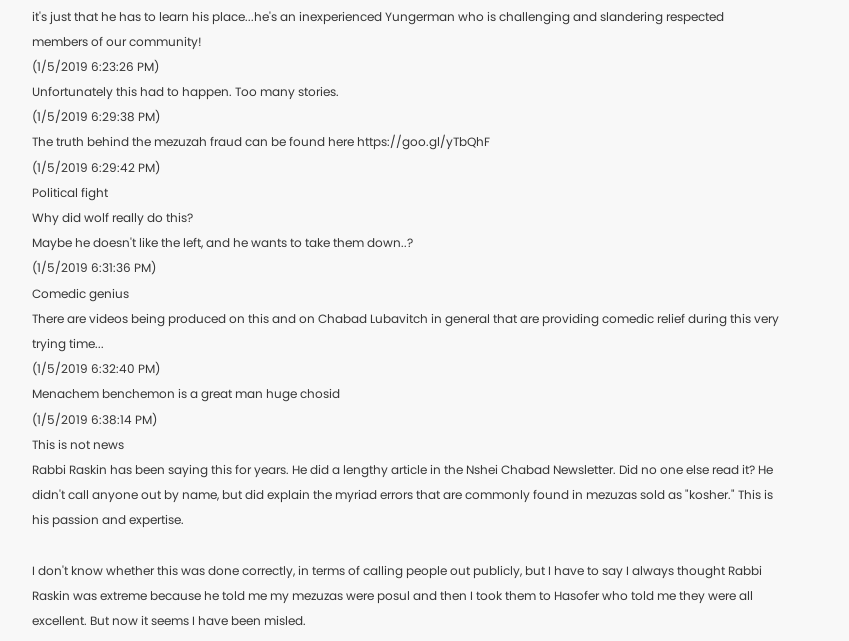it's just that he has to learn his place...he's an inexperienced Yungerman who is challenging and slandering respected members of our community!
(1/5/2019 6:23:26 PM)
Unfortunately this had to happen. Too many stories.
(1/5/2019 6:29:38 PM)
The truth behind the mezuzah fraud can be found here https://goo.gl/yTbQhF
(1/5/2019 6:29:42 PM)
Political fight
Why did wolf really do this?
Maybe he doesn't like the left, and he wants to take them down..?
(1/5/2019 6:31:36 PM)
Comedic genius
There are videos being produced on this and on Chabad Lubavitch in general that are providing comedic relief during this very trying time...
(1/5/2019 6:32:40 PM)
Menachem benchemon is a great man huge chosid
(1/5/2019 6:38:14 PM)
This is not news
Rabbi Raskin has been saying this for years. He did a lengthy article in the Nshei Chabad Newsletter. Did no one else read it? He didn't call anyone out by name, but did explain the myriad errors that are commonly found in mezuzas sold as "kosher." This is his passion and expertise.

I don't know whether this was done correctly, in terms of calling people out publicly, but I have to say I always thought Rabbi Raskin was extreme because he told me my mezuzas were posul and then I took them to Hasofer who told me they were all excellent. But now it seems I have been misled.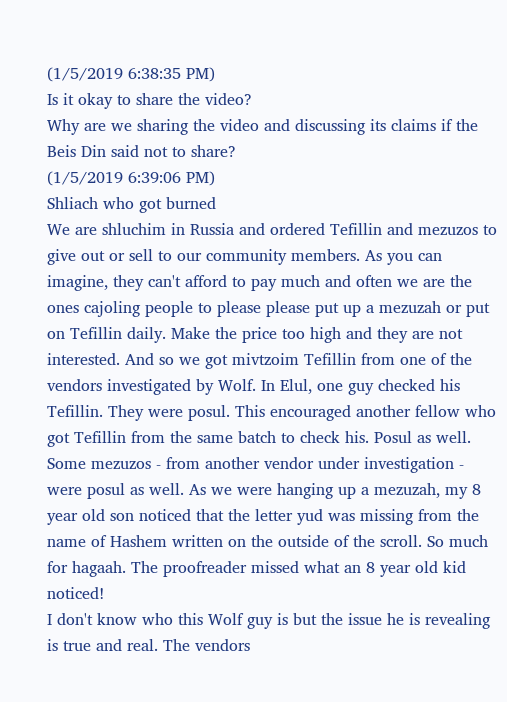(1/5/2019 6:38:35 PM)
Is it okay to share the video?
Why are we sharing the video and discussing its claims if the Beis Din said not to share?
(1/5/2019 6:39:06 PM)
Shliach who got burned
We are shluchim in Russia and ordered Tefillin and mezuzos to give out or sell to our community members. As you can imagine, they can't afford to pay much and often we are the ones cajoling people to please please put up a mezuzah or put on Tefillin daily. Make the price too high and they are not interested. And so we got mivtzoim Tefillin from one of the vendors investigated by Wolf. In Elul, one guy checked his Tefillin. They were posul. This encouraged another fellow who got Tefillin from the same batch to check his. Posul as well. Some mezuzos - from another vendor under investigation - were posul as well. As we were hanging up a mezuzah, my 8 year old son noticed that the letter yud was missing from the name of Hashem written on the outside of the scroll. So much for hagaah. The proofreader missed what an 8 year old kid noticed!
I don't know who this Wolf guy is but the issue he is revealing is true and real. The vendors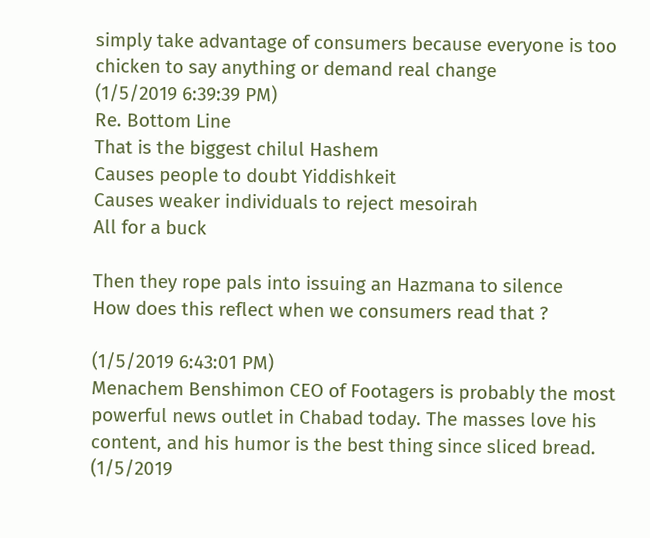simply take advantage of consumers because everyone is too chicken to say anything or demand real change
(1/5/2019 6:39:39 PM)
Re. Bottom Line
That is the biggest chilul Hashem
Causes people to doubt Yiddishkeit
Causes weaker individuals to reject mesoirah
All for a buck

Then they rope pals into issuing an Hazmana to silence
How does this reflect when we consumers read that ?

(1/5/2019 6:43:01 PM)
Menachem Benshimon CEO of Footagers is probably the most powerful news outlet in Chabad today. The masses love his content, and his humor is the best thing since sliced bread.
(1/5/2019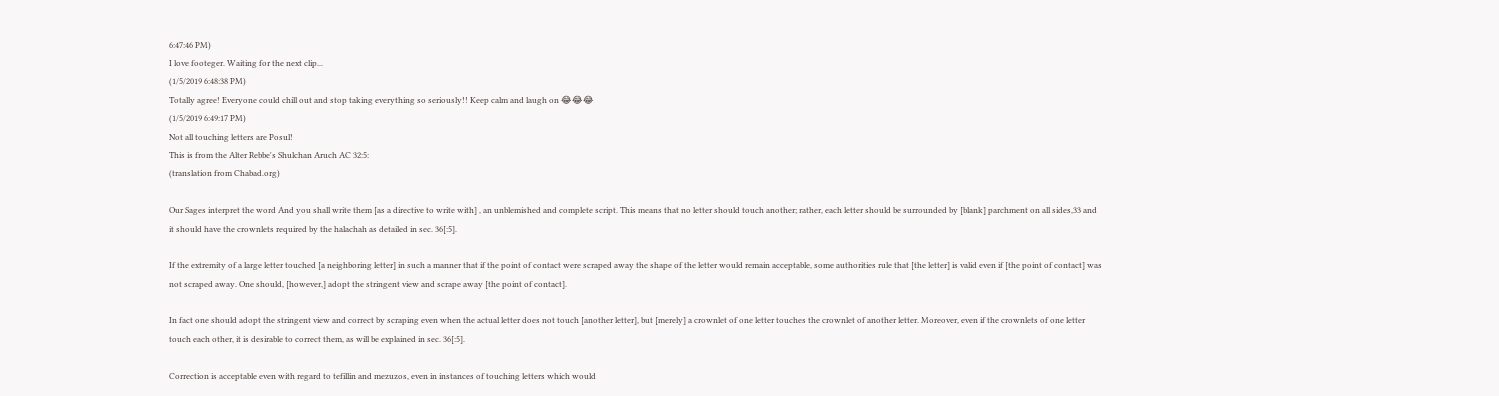6:47:46 PM)
I love footeger. Waiting for the next clip...
(1/5/2019 6:48:38 PM)
Totally agree! Everyone could chill out and stop taking everything so seriously!! Keep calm and laugh on 😂😂😂
(1/5/2019 6:49:17 PM)
Not all touching letters are Posul!
This is from the Alter Rebbe's Shulchan Aruch AC 32:5:
(translation from Chabad.org)

Our Sages interpret the word And you shall write them [as a directive to write with] , an unblemished and complete script. This means that no letter should touch another; rather, each letter should be surrounded by [blank] parchment on all sides,33 and it should have the crownlets required by the halachah as detailed in sec. 36[:5].

If the extremity of a large letter touched [a neighboring letter] in such a manner that if the point of contact were scraped away the shape of the letter would remain acceptable, some authorities rule that [the letter] is valid even if [the point of contact] was not scraped away. One should, [however,] adopt the stringent view and scrape away [the point of contact].

In fact one should adopt the stringent view and correct by scraping even when the actual letter does not touch [another letter], but [merely] a crownlet of one letter touches the crownlet of another letter. Moreover, even if the crownlets of one letter touch each other, it is desirable to correct them, as will be explained in sec. 36[:5].

Correction is acceptable even with regard to tefillin and mezuzos, even in instances of touching letters which would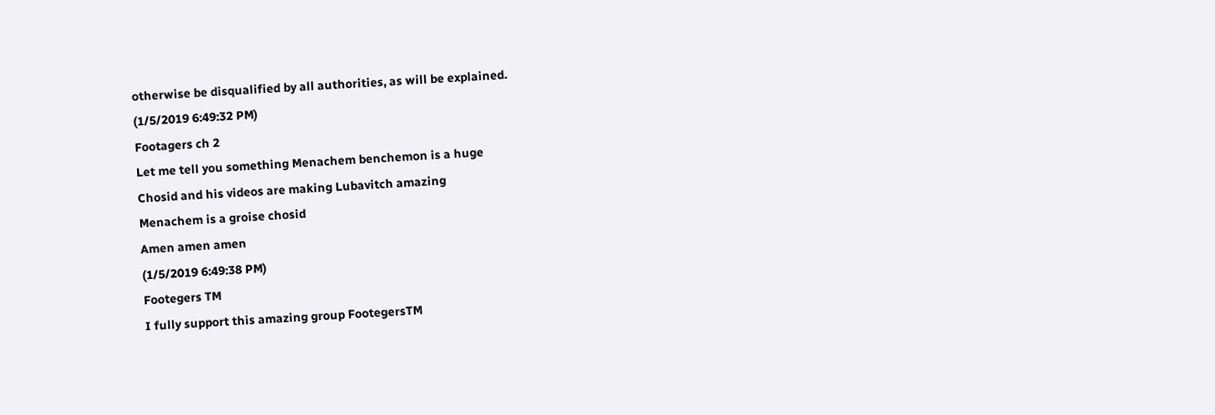otherwise be disqualified by all authorities, as will be explained.
(1/5/2019 6:49:32 PM)
Footagers ch 2
Let me tell you something Menachem benchemon is a huge
Chosid and his videos are making Lubavitch amazing
Menachem is a groise chosid
Amen amen amen
(1/5/2019 6:49:38 PM)
Footegers TM
I fully support this amazing group FootegersTM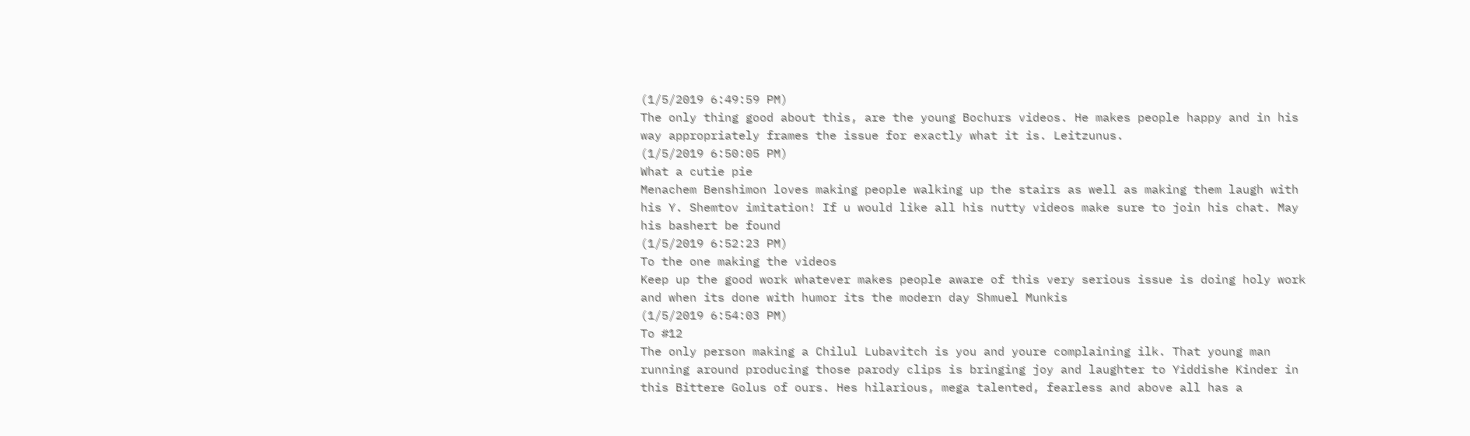(1/5/2019 6:49:59 PM)
The only thing good about this, are the young Bochurs videos. He makes people happy and in his way appropriately frames the issue for exactly what it is. Leitzunus.
(1/5/2019 6:50:05 PM)
What a cutie pie
Menachem Benshimon loves making people walking up the stairs as well as making them laugh with his Y. Shemtov imitation! If u would like all his nutty videos make sure to join his chat. May his bashert be found
(1/5/2019 6:52:23 PM)
To the one making the videos
Keep up the good work whatever makes people aware of this very serious issue is doing holy work and when its done with humor its the modern day Shmuel Munkis
(1/5/2019 6:54:03 PM)
To #12
The only person making a Chilul Lubavitch is you and youre complaining ilk. That young man running around producing those parody clips is bringing joy and laughter to Yiddishe Kinder in this Bittere Golus of ours. Hes hilarious, mega talented, fearless and above all has a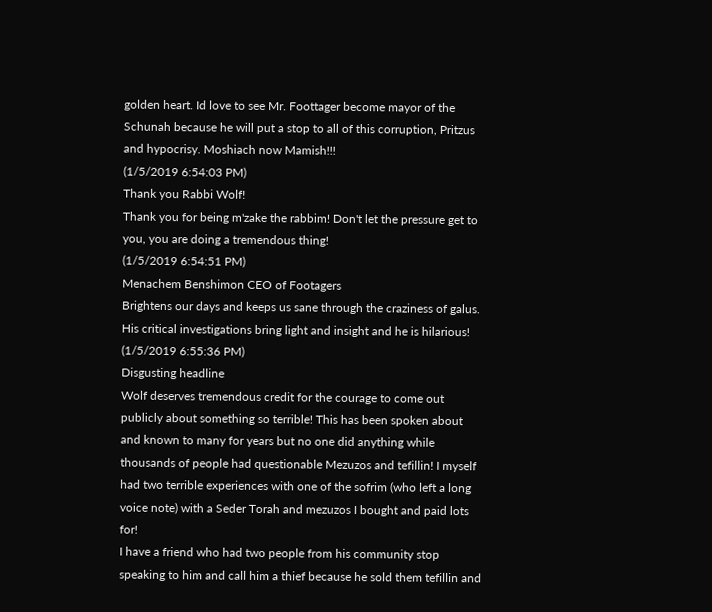golden heart. Id love to see Mr. Foottager become mayor of the Schunah because he will put a stop to all of this corruption, Pritzus and hypocrisy. Moshiach now Mamish!!!
(1/5/2019 6:54:03 PM)
Thank you Rabbi Wolf!
Thank you for being m'zake the rabbim! Don't let the pressure get to you, you are doing a tremendous thing!
(1/5/2019 6:54:51 PM)
Menachem Benshimon CEO of Footagers
Brightens our days and keeps us sane through the craziness of galus. His critical investigations bring light and insight and he is hilarious!
(1/5/2019 6:55:36 PM)
Disgusting headline
Wolf deserves tremendous credit for the courage to come out publicly about something so terrible! This has been spoken about and known to many for years but no one did anything while thousands of people had questionable Mezuzos and tefillin! I myself had two terrible experiences with one of the sofrim (who left a long voice note) with a Seder Torah and mezuzos I bought and paid lots for!
I have a friend who had two people from his community stop speaking to him and call him a thief because he sold them tefillin and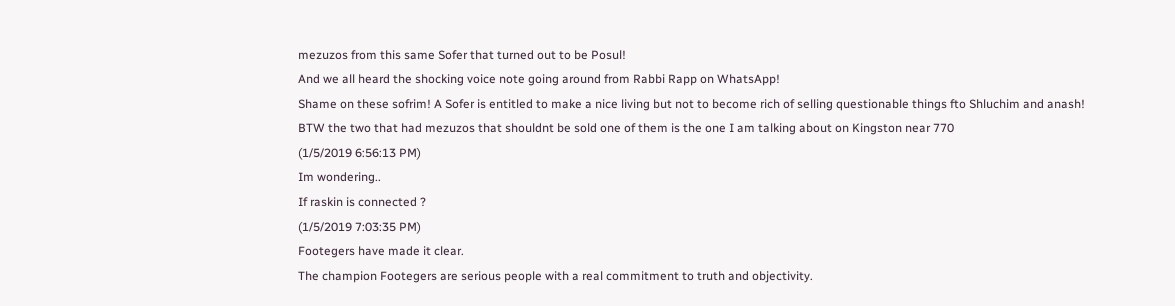mezuzos from this same Sofer that turned out to be Posul!
And we all heard the shocking voice note going around from Rabbi Rapp on WhatsApp!
Shame on these sofrim! A Sofer is entitled to make a nice living but not to become rich of selling questionable things fto Shluchim and anash!
BTW the two that had mezuzos that shouldnt be sold one of them is the one I am talking about on Kingston near 770
(1/5/2019 6:56:13 PM)
Im wondering..
If raskin is connected ?
(1/5/2019 7:03:35 PM)
Footegers have made it clear.
The champion Footegers are serious people with a real commitment to truth and objectivity.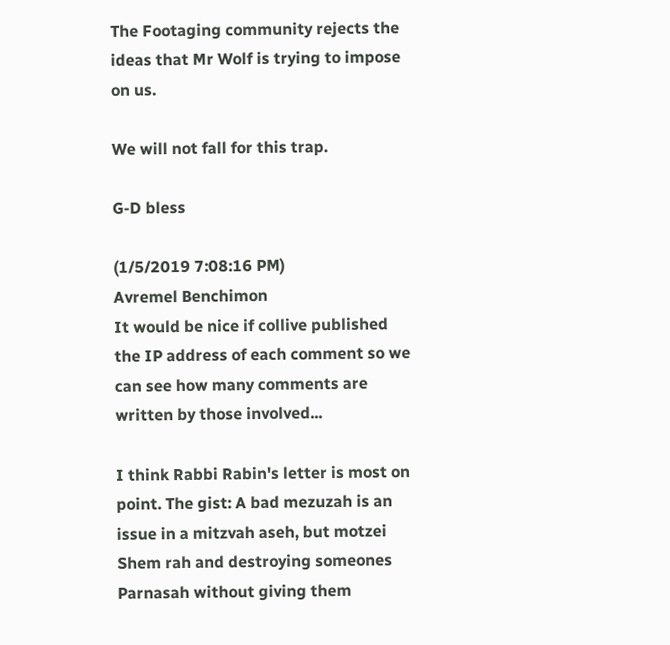The Footaging community rejects the ideas that Mr Wolf is trying to impose on us.

We will not fall for this trap.

G-D bless

(1/5/2019 7:08:16 PM)
Avremel Benchimon
It would be nice if collive published the IP address of each comment so we can see how many comments are written by those involved...

I think Rabbi Rabin's letter is most on point. The gist: A bad mezuzah is an issue in a mitzvah aseh, but motzei Shem rah and destroying someones Parnasah without giving them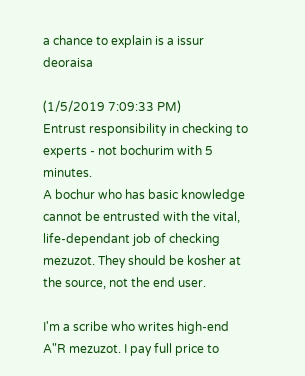a chance to explain is a issur deoraisa

(1/5/2019 7:09:33 PM)
Entrust responsibility in checking to experts - not bochurim with 5 minutes.
A bochur who has basic knowledge cannot be entrusted with the vital, life-dependant job of checking mezuzot. They should be kosher at the source, not the end user.

I'm a scribe who writes high-end A"R mezuzot. I pay full price to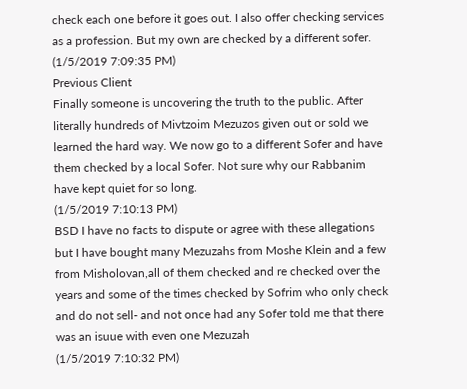check each one before it goes out. I also offer checking services as a profession. But my own are checked by a different sofer.
(1/5/2019 7:09:35 PM)
Previous Client
Finally someone is uncovering the truth to the public. After literally hundreds of Mivtzoim Mezuzos given out or sold we learned the hard way. We now go to a different Sofer and have them checked by a local Sofer. Not sure why our Rabbanim have kept quiet for so long.
(1/5/2019 7:10:13 PM)
BSD I have no facts to dispute or agree with these allegations but I have bought many Mezuzahs from Moshe Klein and a few from Misholovan,all of them checked and re checked over the years and some of the times checked by Sofrim who only check and do not sell- and not once had any Sofer told me that there was an isuue with even one Mezuzah
(1/5/2019 7:10:32 PM)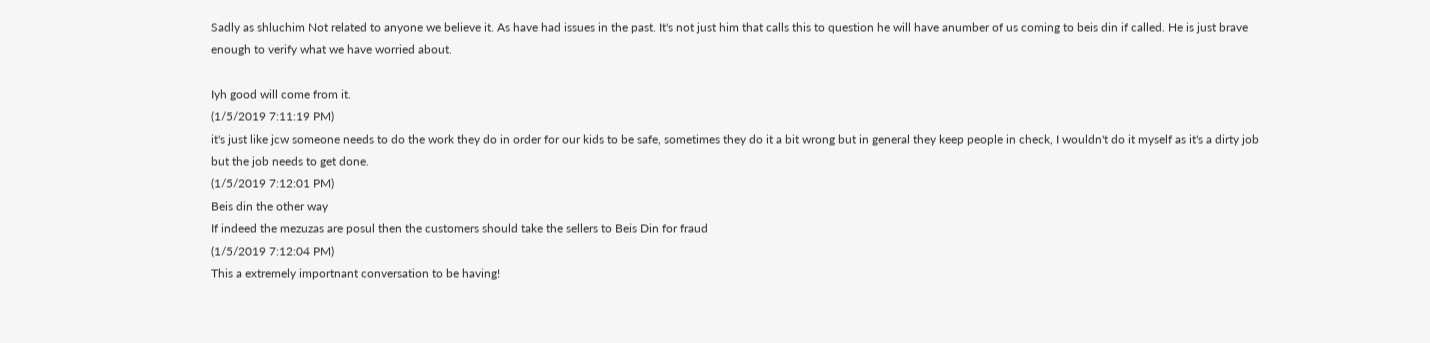Sadly as shluchim Not related to anyone we believe it. As have had issues in the past. It's not just him that calls this to question he will have anumber of us coming to beis din if called. He is just brave enough to verify what we have worried about.

Iyh good will come from it.
(1/5/2019 7:11:19 PM)
it's just like jcw someone needs to do the work they do in order for our kids to be safe, sometimes they do it a bit wrong but in general they keep people in check, I wouldn't do it myself as it's a dirty job but the job needs to get done.
(1/5/2019 7:12:01 PM)
Beis din the other way
If indeed the mezuzas are posul then the customers should take the sellers to Beis Din for fraud
(1/5/2019 7:12:04 PM)
This a extremely importnant conversation to be having!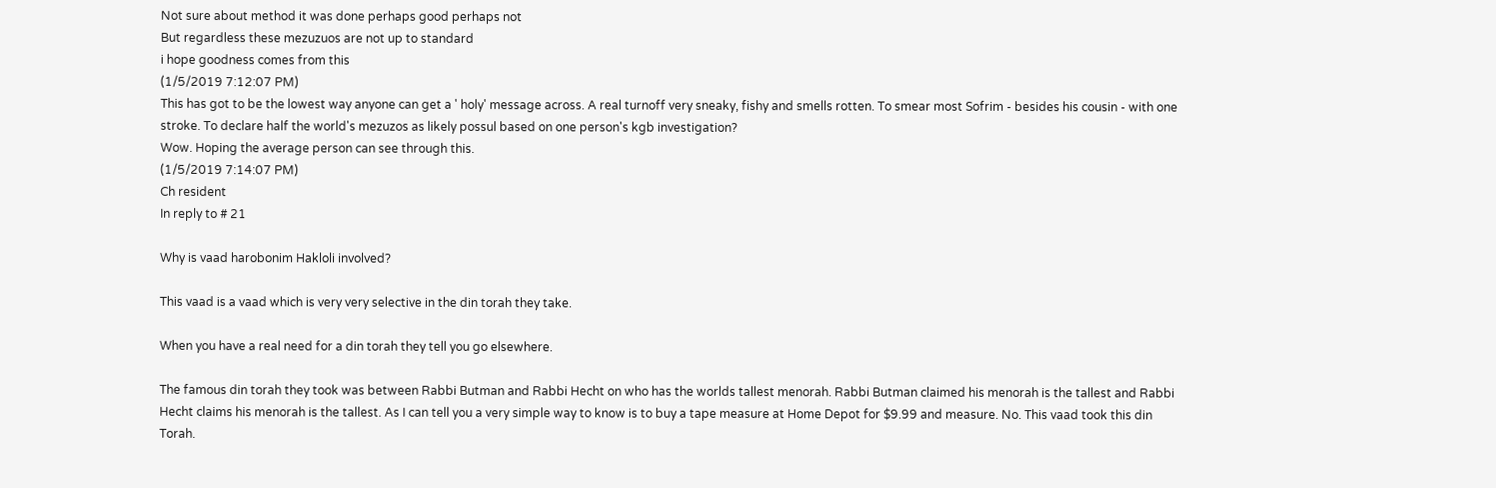Not sure about method it was done perhaps good perhaps not
But regardless these mezuzuos are not up to standard
i hope goodness comes from this
(1/5/2019 7:12:07 PM)
This has got to be the lowest way anyone can get a ' holy' message across. A real turnoff very sneaky, fishy and smells rotten. To smear most Sofrim - besides his cousin - with one stroke. To declare half the world's mezuzos as likely possul based on one person's kgb investigation?
Wow. Hoping the average person can see through this.
(1/5/2019 7:14:07 PM)
Ch resident
In reply to # 21

Why is vaad harobonim Hakloli involved?

This vaad is a vaad which is very very selective in the din torah they take.

When you have a real need for a din torah they tell you go elsewhere.

The famous din torah they took was between Rabbi Butman and Rabbi Hecht on who has the worlds tallest menorah. Rabbi Butman claimed his menorah is the tallest and Rabbi Hecht claims his menorah is the tallest. As I can tell you a very simple way to know is to buy a tape measure at Home Depot for $9.99 and measure. No. This vaad took this din Torah.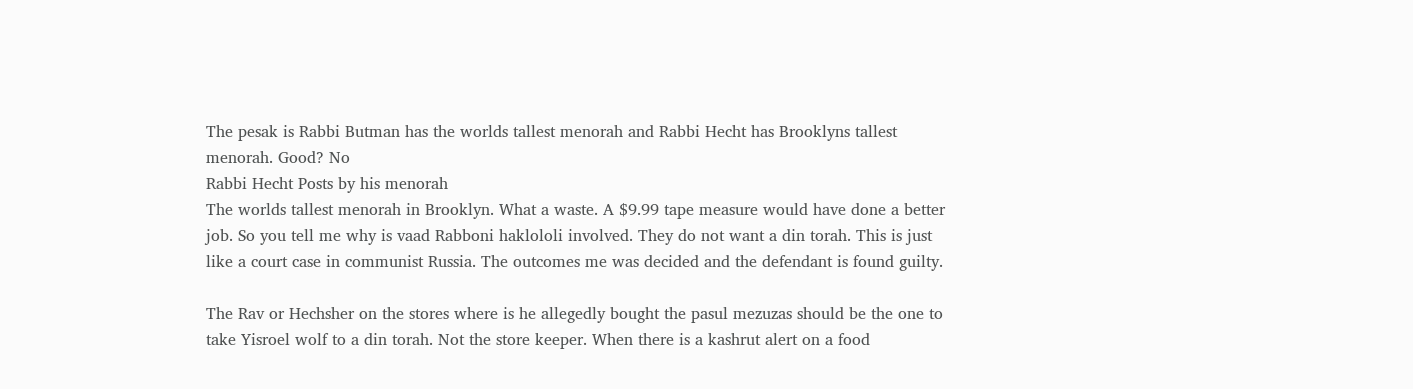The pesak is Rabbi Butman has the worlds tallest menorah and Rabbi Hecht has Brooklyns tallest menorah. Good? No
Rabbi Hecht Posts by his menorah
The worlds tallest menorah in Brooklyn. What a waste. A $9.99 tape measure would have done a better job. So you tell me why is vaad Rabboni haklololi involved. They do not want a din torah. This is just like a court case in communist Russia. The outcomes me was decided and the defendant is found guilty.

The Rav or Hechsher on the stores where is he allegedly bought the pasul mezuzas should be the one to take Yisroel wolf to a din torah. Not the store keeper. When there is a kashrut alert on a food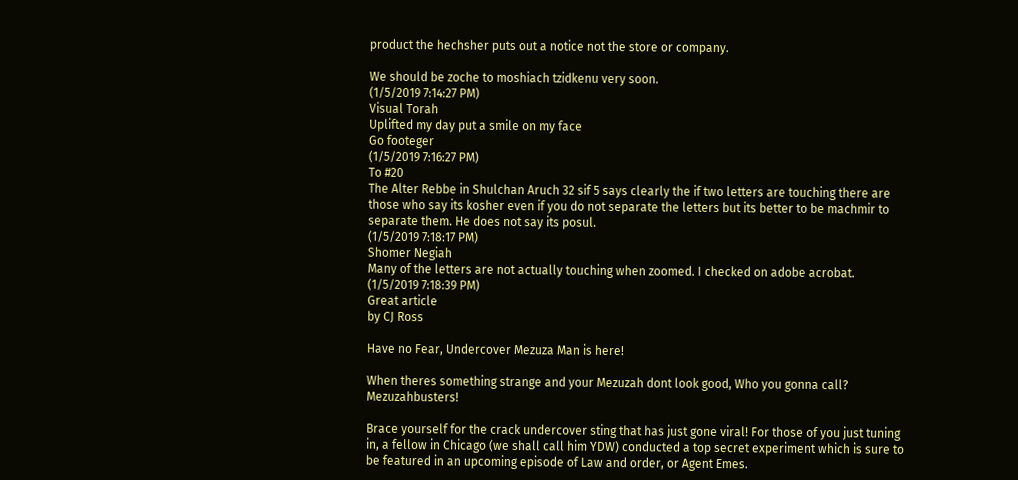product the hechsher puts out a notice not the store or company.

We should be zoche to moshiach tzidkenu very soon.
(1/5/2019 7:14:27 PM)
Visual Torah
Uplifted my day put a smile on my face
Go footeger
(1/5/2019 7:16:27 PM)
To #20
The Alter Rebbe in Shulchan Aruch 32 sif 5 says clearly the if two letters are touching there are those who say its kosher even if you do not separate the letters but its better to be machmir to separate them. He does not say its posul.
(1/5/2019 7:18:17 PM)
Shomer Negiah
Many of the letters are not actually touching when zoomed. I checked on adobe acrobat.
(1/5/2019 7:18:39 PM)
Great article
by CJ Ross

Have no Fear, Undercover Mezuza Man is here!

When theres something strange and your Mezuzah dont look good, Who you gonna call? Mezuzahbusters!

Brace yourself for the crack undercover sting that has just gone viral! For those of you just tuning in, a fellow in Chicago (we shall call him YDW) conducted a top secret experiment which is sure to be featured in an upcoming episode of Law and order, or Agent Emes.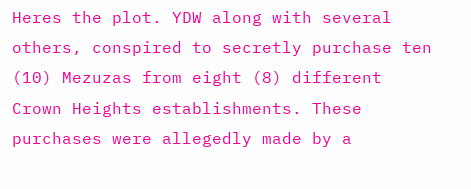Heres the plot. YDW along with several others, conspired to secretly purchase ten (10) Mezuzas from eight (8) different Crown Heights establishments. These purchases were allegedly made by a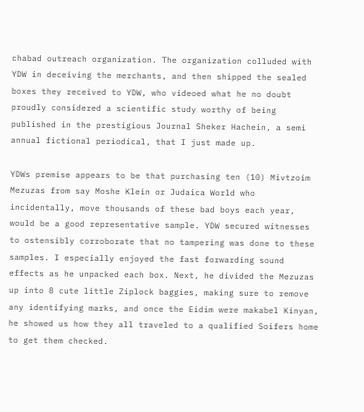chabad outreach organization. The organization colluded with YDW in deceiving the merchants, and then shipped the sealed boxes they received to YDW, who videoed what he no doubt proudly considered a scientific study worthy of being published in the prestigious Journal Sheker Hachein, a semi annual fictional periodical, that I just made up.

YDWs premise appears to be that purchasing ten (10) Mivtzoim Mezuzas from say Moshe Klein or Judaica World who incidentally, move thousands of these bad boys each year, would be a good representative sample. YDW secured witnesses to ostensibly corroborate that no tampering was done to these samples. I especially enjoyed the fast forwarding sound effects as he unpacked each box. Next, he divided the Mezuzas up into 8 cute little Ziplock baggies, making sure to remove any identifying marks, and once the Eidim were makabel Kinyan, he showed us how they all traveled to a qualified Soifers home to get them checked.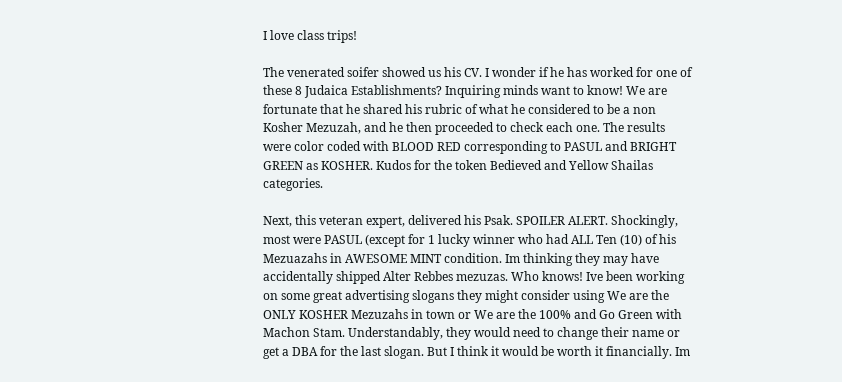I love class trips!

The venerated soifer showed us his CV. I wonder if he has worked for one of these 8 Judaica Establishments? Inquiring minds want to know! We are fortunate that he shared his rubric of what he considered to be a non Kosher Mezuzah, and he then proceeded to check each one. The results were color coded with BLOOD RED corresponding to PASUL and BRIGHT GREEN as KOSHER. Kudos for the token Bedieved and Yellow Shailas categories.

Next, this veteran expert, delivered his Psak. SPOILER ALERT. Shockingly, most were PASUL (except for 1 lucky winner who had ALL Ten (10) of his Mezuazahs in AWESOME MINT condition. Im thinking they may have accidentally shipped Alter Rebbes mezuzas. Who knows! Ive been working on some great advertising slogans they might consider using We are the ONLY KOSHER Mezuzahs in town or We are the 100% and Go Green with Machon Stam. Understandably, they would need to change their name or get a DBA for the last slogan. But I think it would be worth it financially. Im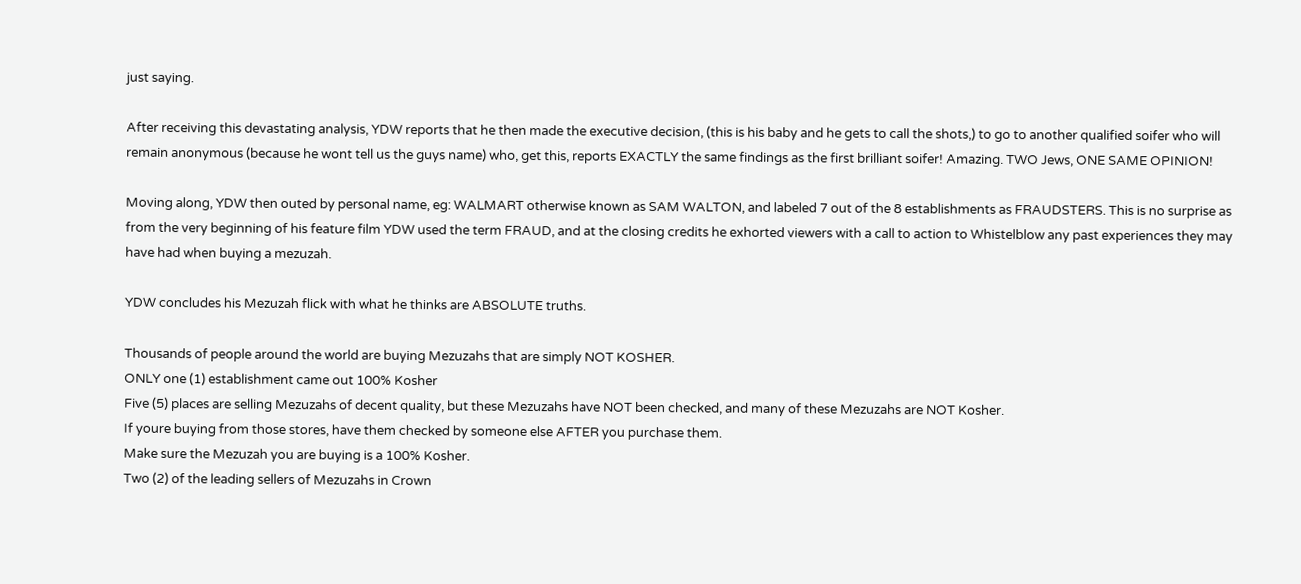just saying.

After receiving this devastating analysis, YDW reports that he then made the executive decision, (this is his baby and he gets to call the shots,) to go to another qualified soifer who will remain anonymous (because he wont tell us the guys name) who, get this, reports EXACTLY the same findings as the first brilliant soifer! Amazing. TWO Jews, ONE SAME OPINION!

Moving along, YDW then outed by personal name, eg: WALMART otherwise known as SAM WALTON, and labeled 7 out of the 8 establishments as FRAUDSTERS. This is no surprise as from the very beginning of his feature film YDW used the term FRAUD, and at the closing credits he exhorted viewers with a call to action to Whistelblow any past experiences they may have had when buying a mezuzah.

YDW concludes his Mezuzah flick with what he thinks are ABSOLUTE truths.

Thousands of people around the world are buying Mezuzahs that are simply NOT KOSHER.
ONLY one (1) establishment came out 100% Kosher
Five (5) places are selling Mezuzahs of decent quality, but these Mezuzahs have NOT been checked, and many of these Mezuzahs are NOT Kosher.
If youre buying from those stores, have them checked by someone else AFTER you purchase them.
Make sure the Mezuzah you are buying is a 100% Kosher.
Two (2) of the leading sellers of Mezuzahs in Crown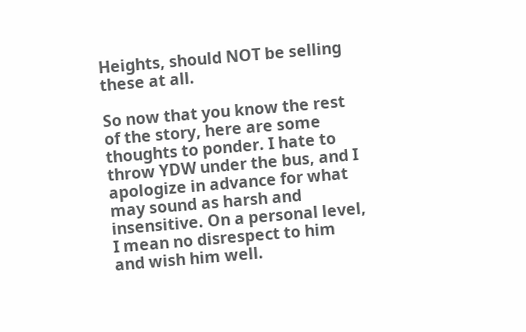Heights, should NOT be selling these at all.

So now that you know the rest of the story, here are some thoughts to ponder. I hate to throw YDW under the bus, and I apologize in advance for what may sound as harsh and insensitive. On a personal level, I mean no disrespect to him and wish him well.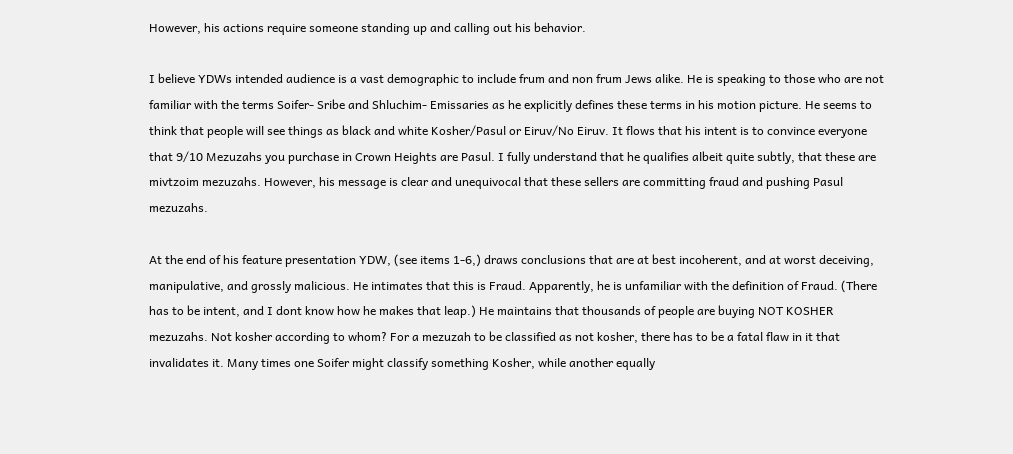However, his actions require someone standing up and calling out his behavior.

I believe YDWs intended audience is a vast demographic to include frum and non frum Jews alike. He is speaking to those who are not familiar with the terms Soifer- Sribe and Shluchim- Emissaries as he explicitly defines these terms in his motion picture. He seems to think that people will see things as black and white Kosher/Pasul or Eiruv/No Eiruv. It flows that his intent is to convince everyone that 9/10 Mezuzahs you purchase in Crown Heights are Pasul. I fully understand that he qualifies albeit quite subtly, that these are mivtzoim mezuzahs. However, his message is clear and unequivocal that these sellers are committing fraud and pushing Pasul mezuzahs.

At the end of his feature presentation YDW, (see items 1-6,) draws conclusions that are at best incoherent, and at worst deceiving, manipulative, and grossly malicious. He intimates that this is Fraud. Apparently, he is unfamiliar with the definition of Fraud. (There has to be intent, and I dont know how he makes that leap.) He maintains that thousands of people are buying NOT KOSHER mezuzahs. Not kosher according to whom? For a mezuzah to be classified as not kosher, there has to be a fatal flaw in it that invalidates it. Many times one Soifer might classify something Kosher, while another equally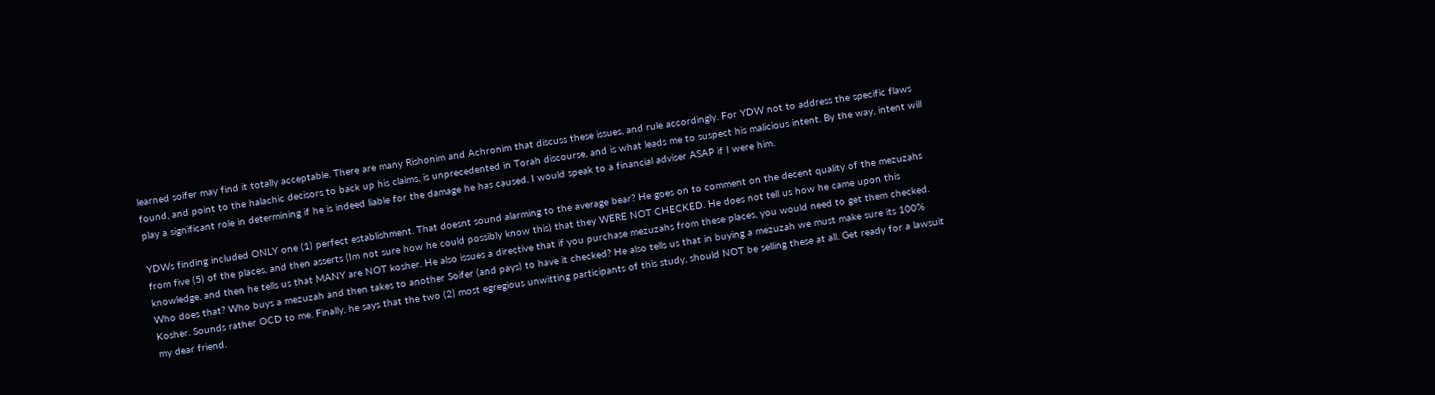learned soifer may find it totally acceptable. There are many Rishonim and Achronim that discuss these issues, and rule accordingly. For YDW not to address the specific flaws found, and point to the halachic decisors to back up his claims, is unprecedented in Torah discourse, and is what leads me to suspect his malicious intent. By the way, intent will play a significant role in determining if he is indeed liable for the damage he has caused. I would speak to a financial adviser ASAP if I were him.

YDWs finding included ONLY one (1) perfect establishment. That doesnt sound alarming to the average bear? He goes on to comment on the decent quality of the mezuzahs from five (5) of the places, and then asserts (Im not sure how he could possibly know this) that they WERE NOT CHECKED. He does not tell us how he came upon this knowledge, and then he tells us that MANY are NOT kosher. He also issues a directive that if you purchase mezuzahs from these places, you would need to get them checked. Who does that? Who buys a mezuzah and then takes to another Soifer (and pays) to have it checked? He also tells us that in buying a mezuzah we must make sure its 100% Kosher. Sounds rather OCD to me. Finally, he says that the two (2) most egregious unwitting participants of this study, should NOT be selling these at all. Get ready for a lawsuit my dear friend.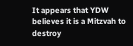It appears that YDW believes it is a Mitzvah to destroy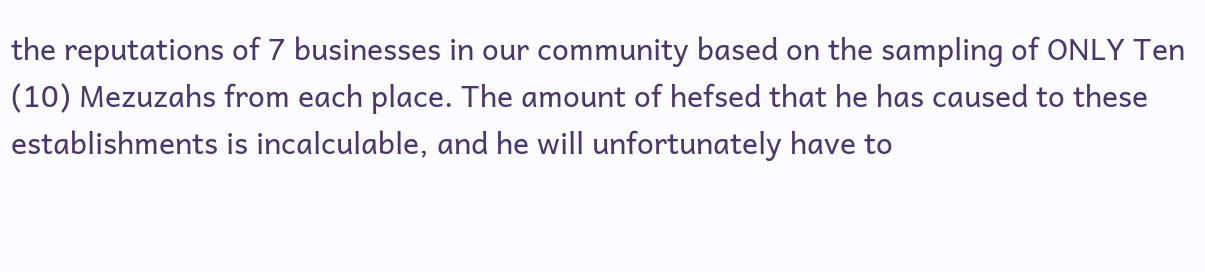the reputations of 7 businesses in our community based on the sampling of ONLY Ten (10) Mezuzahs from each place. The amount of hefsed that he has caused to these establishments is incalculable, and he will unfortunately have to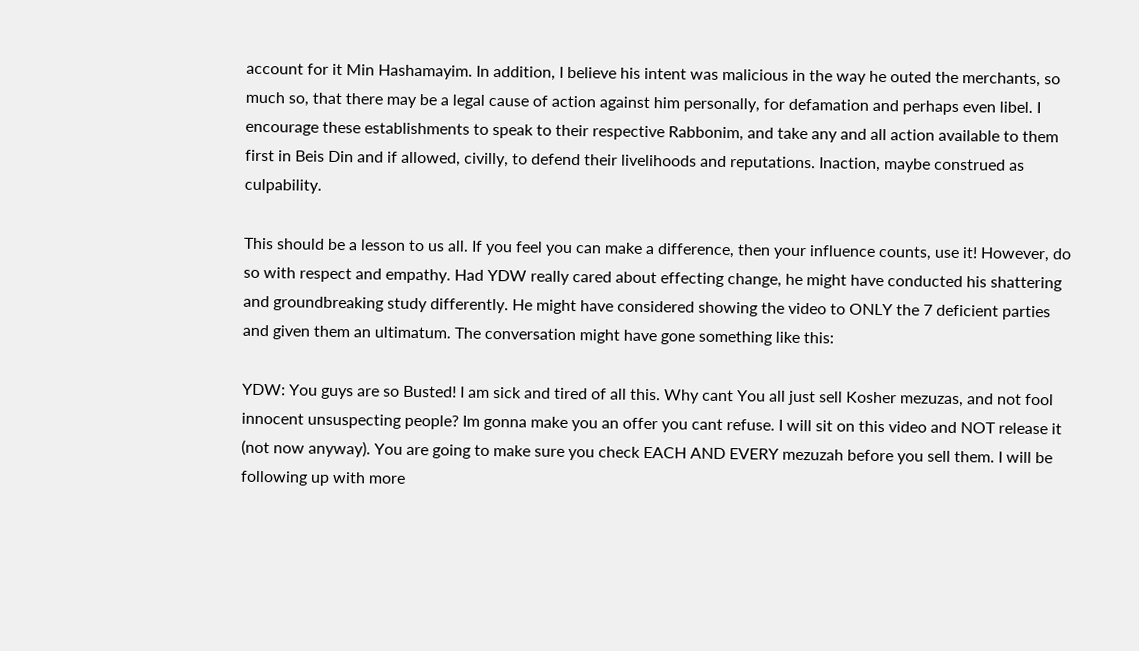account for it Min Hashamayim. In addition, I believe his intent was malicious in the way he outed the merchants, so much so, that there may be a legal cause of action against him personally, for defamation and perhaps even libel. I encourage these establishments to speak to their respective Rabbonim, and take any and all action available to them first in Beis Din and if allowed, civilly, to defend their livelihoods and reputations. Inaction, maybe construed as culpability.

This should be a lesson to us all. If you feel you can make a difference, then your influence counts, use it! However, do so with respect and empathy. Had YDW really cared about effecting change, he might have conducted his shattering and groundbreaking study differently. He might have considered showing the video to ONLY the 7 deficient parties and given them an ultimatum. The conversation might have gone something like this:

YDW: You guys are so Busted! I am sick and tired of all this. Why cant You all just sell Kosher mezuzas, and not fool innocent unsuspecting people? Im gonna make you an offer you cant refuse. I will sit on this video and NOT release it (not now anyway). You are going to make sure you check EACH AND EVERY mezuzah before you sell them. I will be following up with more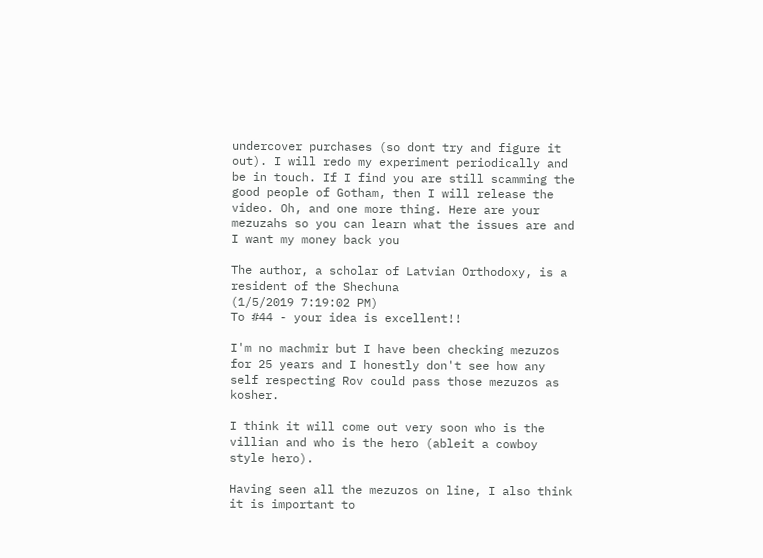undercover purchases (so dont try and figure it out). I will redo my experiment periodically and be in touch. If I find you are still scamming the good people of Gotham, then I will release the video. Oh, and one more thing. Here are your mezuzahs so you can learn what the issues are and I want my money back you

The author, a scholar of Latvian Orthodoxy, is a resident of the Shechuna
(1/5/2019 7:19:02 PM)
To #44 - your idea is excellent!!

I'm no machmir but I have been checking mezuzos for 25 years and I honestly don't see how any self respecting Rov could pass those mezuzos as kosher.

I think it will come out very soon who is the villian and who is the hero (ableit a cowboy style hero).

Having seen all the mezuzos on line, I also think it is important to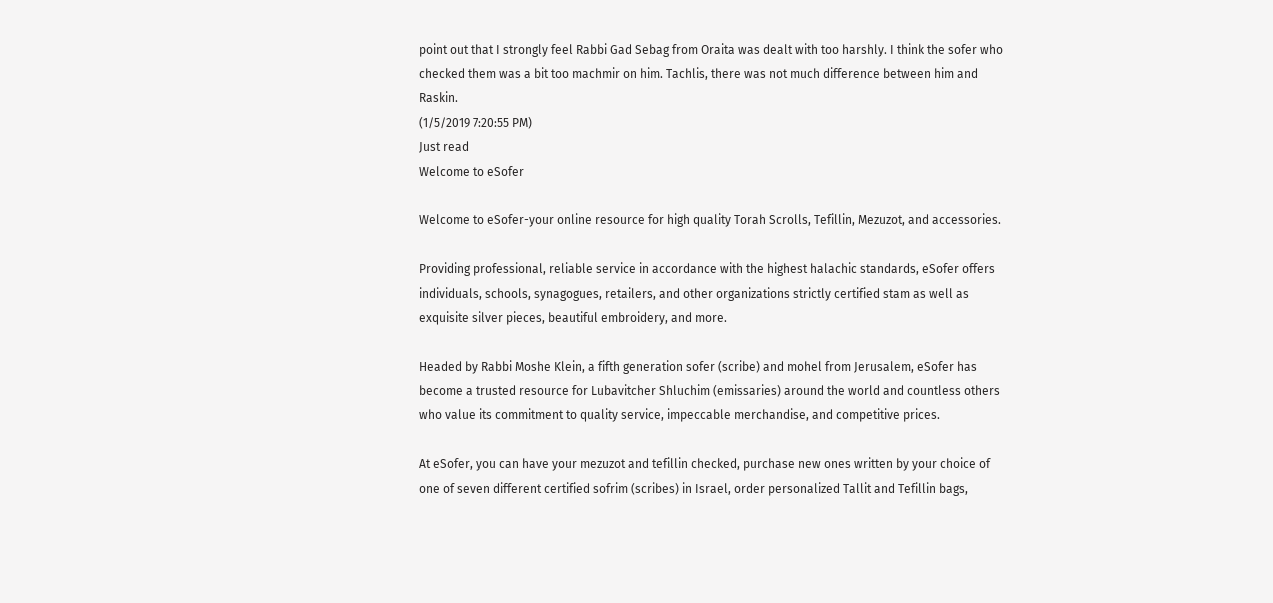point out that I strongly feel Rabbi Gad Sebag from Oraita was dealt with too harshly. I think the sofer who checked them was a bit too machmir on him. Tachlis, there was not much difference between him and Raskin.
(1/5/2019 7:20:55 PM)
Just read
Welcome to eSofer

Welcome to eSofer-your online resource for high quality Torah Scrolls, Tefillin, Mezuzot, and accessories.

Providing professional, reliable service in accordance with the highest halachic standards, eSofer offers individuals, schools, synagogues, retailers, and other organizations strictly certified stam as well as exquisite silver pieces, beautiful embroidery, and more.

Headed by Rabbi Moshe Klein, a fifth generation sofer (scribe) and mohel from Jerusalem, eSofer has become a trusted resource for Lubavitcher Shluchim (emissaries) around the world and countless others who value its commitment to quality service, impeccable merchandise, and competitive prices.

At eSofer, you can have your mezuzot and tefillin checked, purchase new ones written by your choice of one of seven different certified sofrim (scribes) in Israel, order personalized Tallit and Tefillin bags,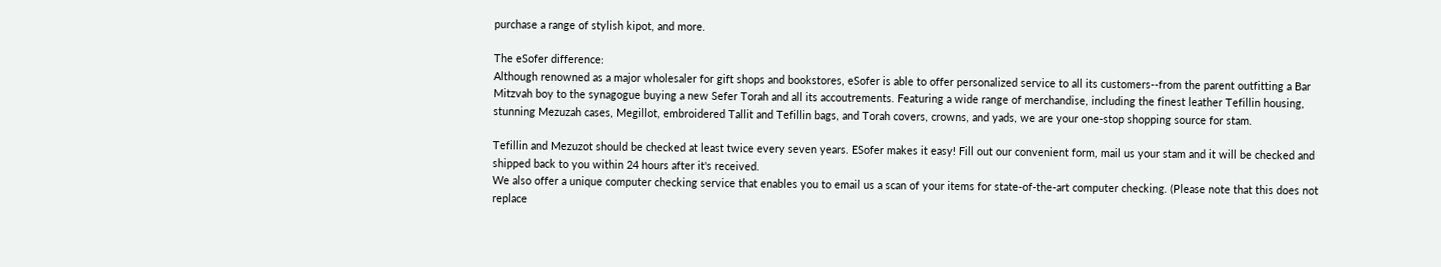purchase a range of stylish kipot, and more.

The eSofer difference:
Although renowned as a major wholesaler for gift shops and bookstores, eSofer is able to offer personalized service to all its customers--from the parent outfitting a Bar Mitzvah boy to the synagogue buying a new Sefer Torah and all its accoutrements. Featuring a wide range of merchandise, including the finest leather Tefillin housing, stunning Mezuzah cases, Megillot, embroidered Tallit and Tefillin bags, and Torah covers, crowns, and yads, we are your one-stop shopping source for stam.

Tefillin and Mezuzot should be checked at least twice every seven years. ESofer makes it easy! Fill out our convenient form, mail us your stam and it will be checked and shipped back to you within 24 hours after it's received.
We also offer a unique computer checking service that enables you to email us a scan of your items for state-of-the-art computer checking. (Please note that this does not replace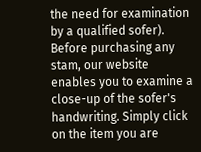the need for examination by a qualified sofer).
Before purchasing any stam, our website enables you to examine a close-up of the sofer's handwriting. Simply click on the item you are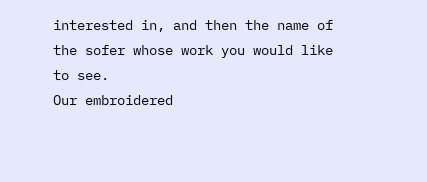interested in, and then the name of the sofer whose work you would like to see.
Our embroidered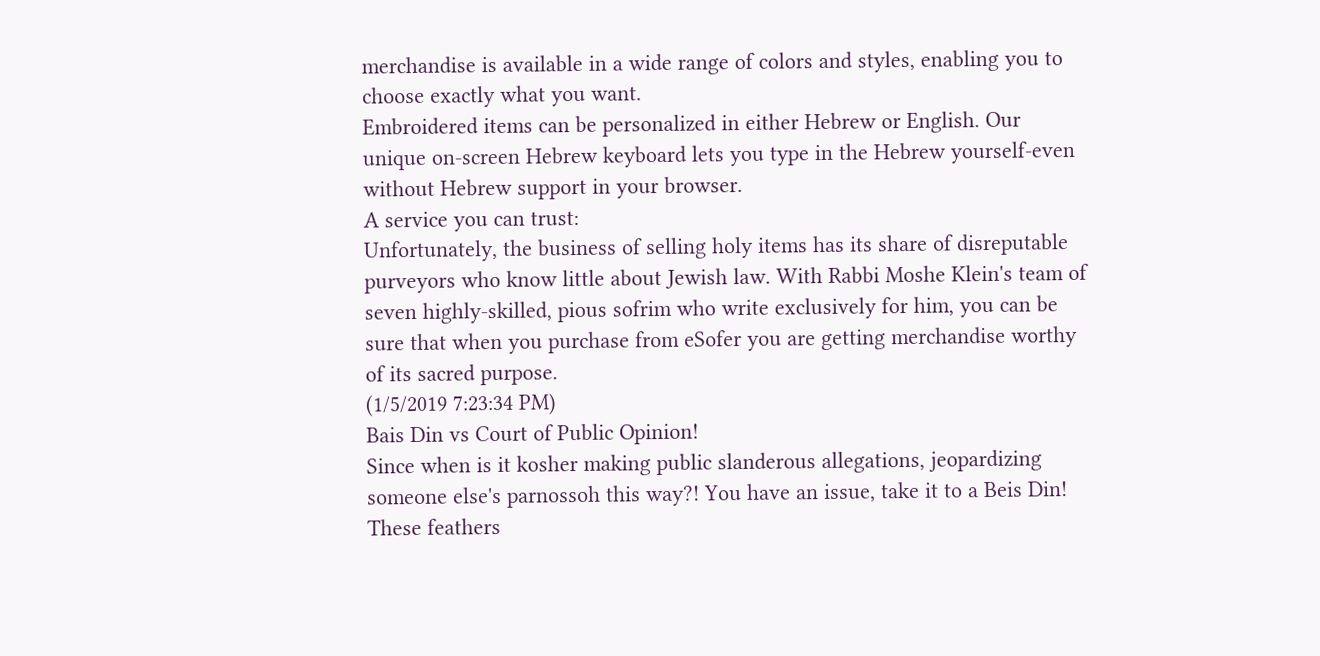merchandise is available in a wide range of colors and styles, enabling you to choose exactly what you want.
Embroidered items can be personalized in either Hebrew or English. Our unique on-screen Hebrew keyboard lets you type in the Hebrew yourself-even without Hebrew support in your browser.
A service you can trust:
Unfortunately, the business of selling holy items has its share of disreputable purveyors who know little about Jewish law. With Rabbi Moshe Klein's team of seven highly-skilled, pious sofrim who write exclusively for him, you can be sure that when you purchase from eSofer you are getting merchandise worthy of its sacred purpose.
(1/5/2019 7:23:34 PM)
Bais Din vs Court of Public Opinion!
Since when is it kosher making public slanderous allegations, jeopardizing someone else's parnossoh this way?! You have an issue, take it to a Beis Din! These feathers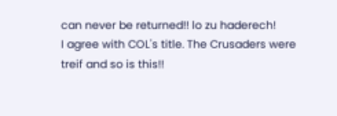can never be returned!! lo zu haderech!
I agree with COL's title. The Crusaders were treif and so is this!!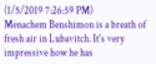(1/5/2019 7:26:59 PM)
Menachem Benshimon is a breath of fresh air in Lubavitch. It's very impressive how he has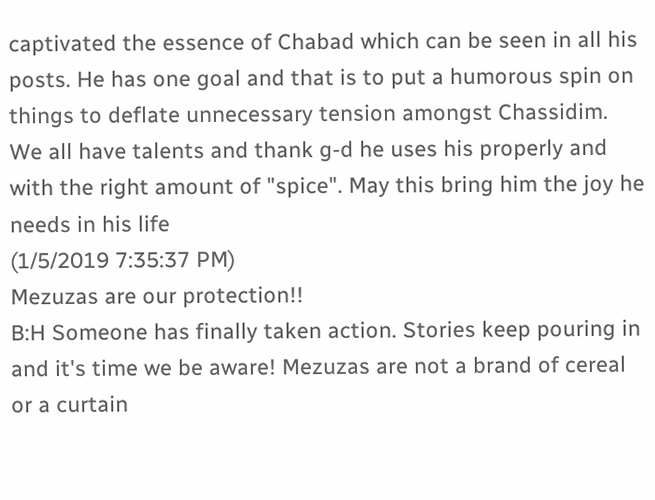captivated the essence of Chabad which can be seen in all his posts. He has one goal and that is to put a humorous spin on things to deflate unnecessary tension amongst Chassidim. We all have talents and thank g-d he uses his properly and with the right amount of "spice". May this bring him the joy he needs in his life
(1/5/2019 7:35:37 PM)
Mezuzas are our protection!!
B:H Someone has finally taken action. Stories keep pouring in and it's time we be aware! Mezuzas are not a brand of cereal or a curtain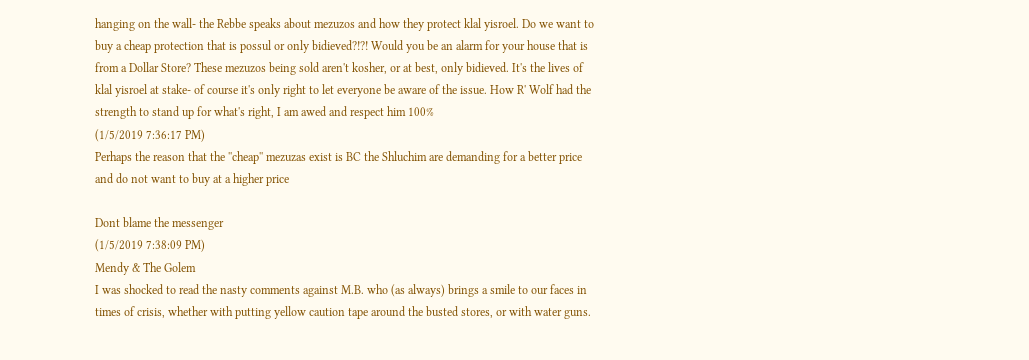hanging on the wall- the Rebbe speaks about mezuzos and how they protect klal yisroel. Do we want to buy a cheap protection that is possul or only bidieved?!?! Would you be an alarm for your house that is from a Dollar Store? These mezuzos being sold aren't kosher, or at best, only bidieved. It's the lives of klal yisroel at stake- of course it's only right to let everyone be aware of the issue. How R' Wolf had the strength to stand up for what's right, I am awed and respect him 100%
(1/5/2019 7:36:17 PM)
Perhaps the reason that the ''cheap'' mezuzas exist is BC the Shluchim are demanding for a better price and do not want to buy at a higher price

Dont blame the messenger
(1/5/2019 7:38:09 PM)
Mendy & The Golem
I was shocked to read the nasty comments against M.B. who (as always) brings a smile to our faces in times of crisis, whether with putting yellow caution tape around the busted stores, or with water guns.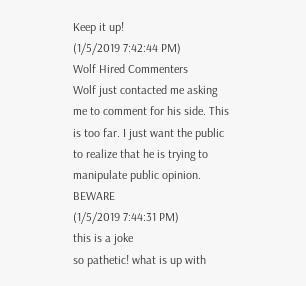Keep it up!
(1/5/2019 7:42:44 PM)
Wolf Hired Commenters
Wolf just contacted me asking me to comment for his side. This is too far. I just want the public to realize that he is trying to manipulate public opinion. BEWARE
(1/5/2019 7:44:31 PM)
this is a joke
so pathetic! what is up with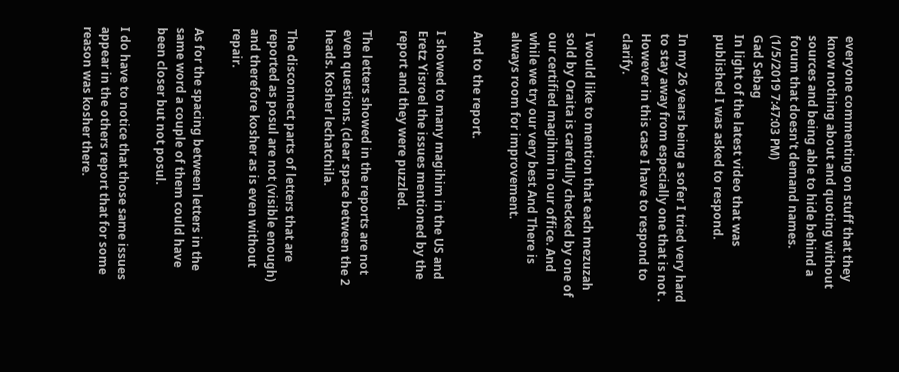everyone commenting on stuff that they know nothing about and quoting without sources and being able to hide behind a forum that doesn't demand names.
(1/5/2019 7:47:03 PM)
Gad Sebag
In light of the latest video that was published I was asked to respond.

In my 26 years being a sofer I tried very hard to stay away from especially one that is not . However in this case I have to respond to clarify.

I would like to mention that each mezuzah sold by Oraita is carefully checked by one of our certified magihim in our office. And while we try our very best And There is always room for improvement.

And to the report.

I showed to many magihim in the US and Eretz Yisroel the issues mentioned by the report and they were puzzled.

The letters showed in the reports are not even questions. (clear space between the 2 heads. Kosher lechatchila.

The disconnect parts of letters that are reported as posul are not (visible enough) and therefore kosher as is even without repair.

As for the spacing between letters in the same word a couple of them could have been closer but not posul.

I do have to notice that those same issues appear in the others report that for some reason was kosher there.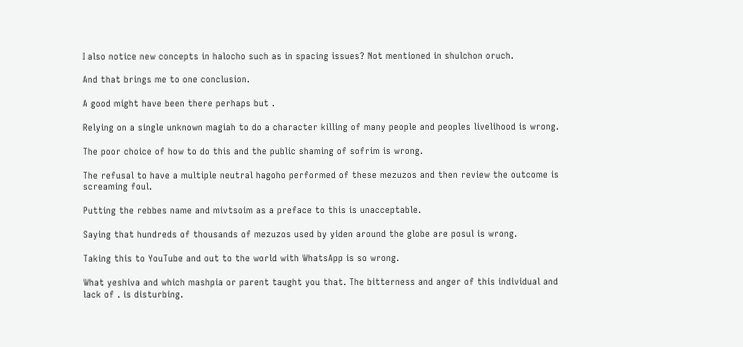I also notice new concepts in halocho such as in spacing issues? Not mentioned in shulchon oruch.

And that brings me to one conclusion.

A good might have been there perhaps but .

Relying on a single unknown magiah to do a character killing of many people and peoples livelihood is wrong.

The poor choice of how to do this and the public shaming of sofrim is wrong.

The refusal to have a multiple neutral hagoho performed of these mezuzos and then review the outcome is screaming foul.

Putting the rebbes name and mivtsoim as a preface to this is unacceptable.

Saying that hundreds of thousands of mezuzos used by yiden around the globe are posul is wrong.

Taking this to YouTube and out to the world with WhatsApp is so wrong.

What yeshiva and which mashpia or parent taught you that. The bitterness and anger of this individual and lack of . is disturbing.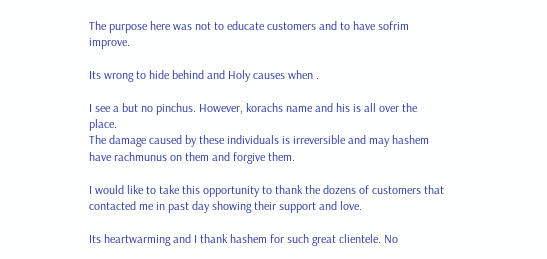The purpose here was not to educate customers and to have sofrim improve.

Its wrong to hide behind and Holy causes when .

I see a but no pinchus. However, korachs name and his is all over the place.
The damage caused by these individuals is irreversible and may hashem have rachmunus on them and forgive them.

I would like to take this opportunity to thank the dozens of customers that contacted me in past day showing their support and love.

Its heartwarming and I thank hashem for such great clientele. No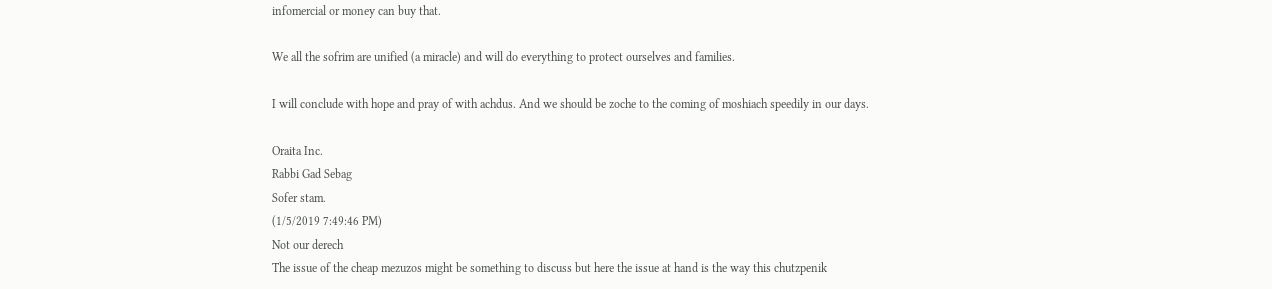infomercial or money can buy that.

We all the sofrim are unified (a miracle) and will do everything to protect ourselves and families.

I will conclude with hope and pray of with achdus. And we should be zoche to the coming of moshiach speedily in our days.

Oraita Inc.
Rabbi Gad Sebag
Sofer stam.
(1/5/2019 7:49:46 PM)
Not our derech
The issue of the cheap mezuzos might be something to discuss but here the issue at hand is the way this chutzpenik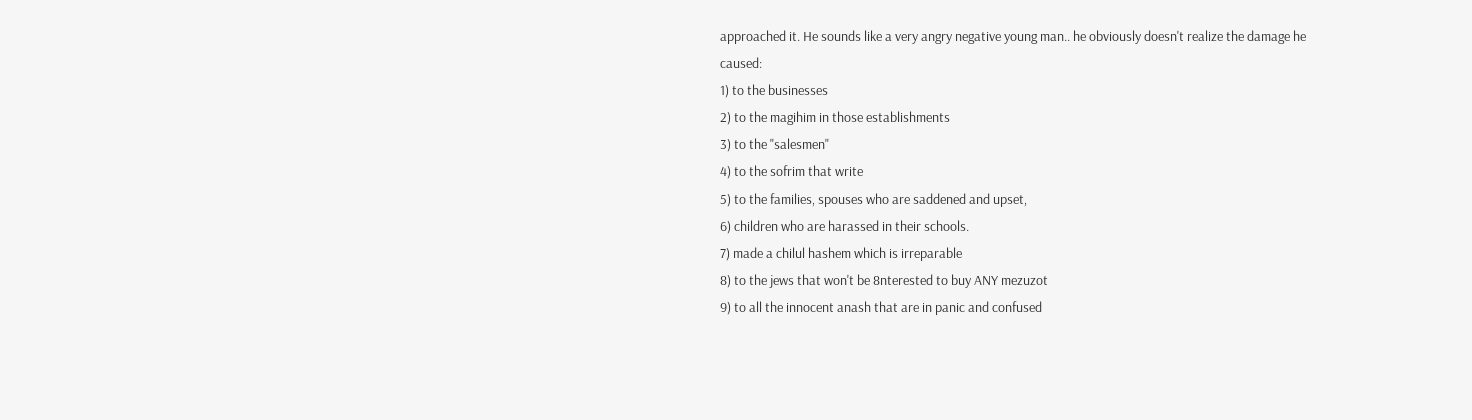approached it. He sounds like a very angry negative young man.. he obviously doesn't realize the damage he caused:
1) to the businesses
2) to the magihim in those establishments
3) to the "salesmen"
4) to the sofrim that write
5) to the families, spouses who are saddened and upset,
6) children who are harassed in their schools.
7) made a chilul hashem which is irreparable
8) to the jews that won't be 8nterested to buy ANY mezuzot
9) to all the innocent anash that are in panic and confused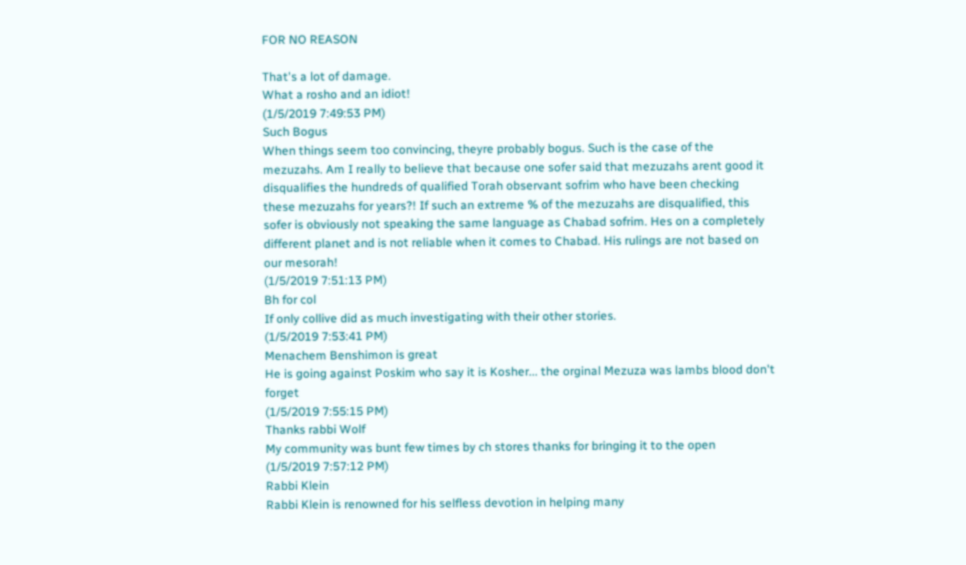FOR NO REASON

That's a lot of damage.
What a rosho and an idiot!
(1/5/2019 7:49:53 PM)
Such Bogus
When things seem too convincing, theyre probably bogus. Such is the case of the mezuzahs. Am I really to believe that because one sofer said that mezuzahs arent good it disqualifies the hundreds of qualified Torah observant sofrim who have been checking these mezuzahs for years?! If such an extreme % of the mezuzahs are disqualified, this sofer is obviously not speaking the same language as Chabad sofrim. Hes on a completely different planet and is not reliable when it comes to Chabad. His rulings are not based on our mesorah!
(1/5/2019 7:51:13 PM)
Bh for col
If only collive did as much investigating with their other stories.
(1/5/2019 7:53:41 PM)
Menachem Benshimon is great
He is going against Poskim who say it is Kosher... the orginal Mezuza was lambs blood don't forget
(1/5/2019 7:55:15 PM)
Thanks rabbi Wolf
My community was bunt few times by ch stores thanks for bringing it to the open
(1/5/2019 7:57:12 PM)
Rabbi Klein
Rabbi Klein is renowned for his selfless devotion in helping many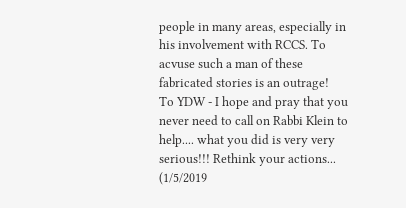people in many areas, especially in his involvement with RCCS. To acvuse such a man of these fabricated stories is an outrage!
To YDW - I hope and pray that you never need to call on Rabbi Klein to help.... what you did is very very serious!!! Rethink your actions...
(1/5/2019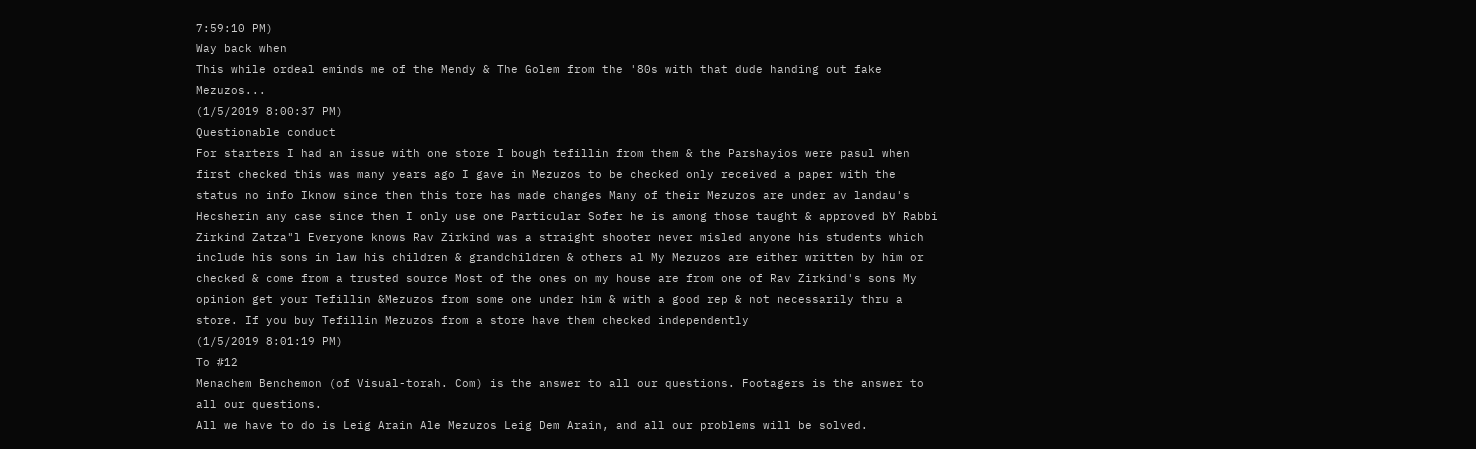7:59:10 PM)
Way back when
This while ordeal eminds me of the Mendy & The Golem from the '80s with that dude handing out fake Mezuzos...
(1/5/2019 8:00:37 PM)
Questionable conduct
For starters I had an issue with one store I bough tefillin from them & the Parshayios were pasul when first checked this was many years ago I gave in Mezuzos to be checked only received a paper with the status no info Iknow since then this tore has made changes Many of their Mezuzos are under av landau's Hecsherin any case since then I only use one Particular Sofer he is among those taught & approved bY Rabbi Zirkind Zatza"l Everyone knows Rav Zirkind was a straight shooter never misled anyone his students which include his sons in law his children & grandchildren & others al My Mezuzos are either written by him or checked & come from a trusted source Most of the ones on my house are from one of Rav Zirkind's sons My opinion get your Tefillin &Mezuzos from some one under him & with a good rep & not necessarily thru a store. If you buy Tefillin Mezuzos from a store have them checked independently
(1/5/2019 8:01:19 PM)
To #12
Menachem Benchemon (of Visual-torah. Com) is the answer to all our questions. Footagers is the answer to all our questions.
All we have to do is Leig Arain Ale Mezuzos Leig Dem Arain, and all our problems will be solved.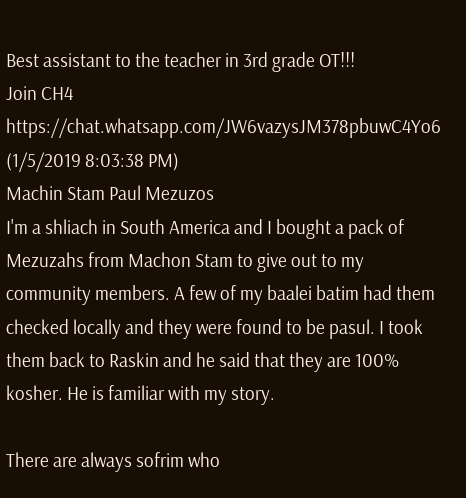Best assistant to the teacher in 3rd grade OT!!!
Join CH4 https://chat.whatsapp.com/JW6vazysJM378pbuwC4Yo6
(1/5/2019 8:03:38 PM)
Machin Stam Paul Mezuzos
I'm a shliach in South America and I bought a pack of Mezuzahs from Machon Stam to give out to my community members. A few of my baalei batim had them checked locally and they were found to be pasul. I took them back to Raskin and he said that they are 100% kosher. He is familiar with my story.

There are always sofrim who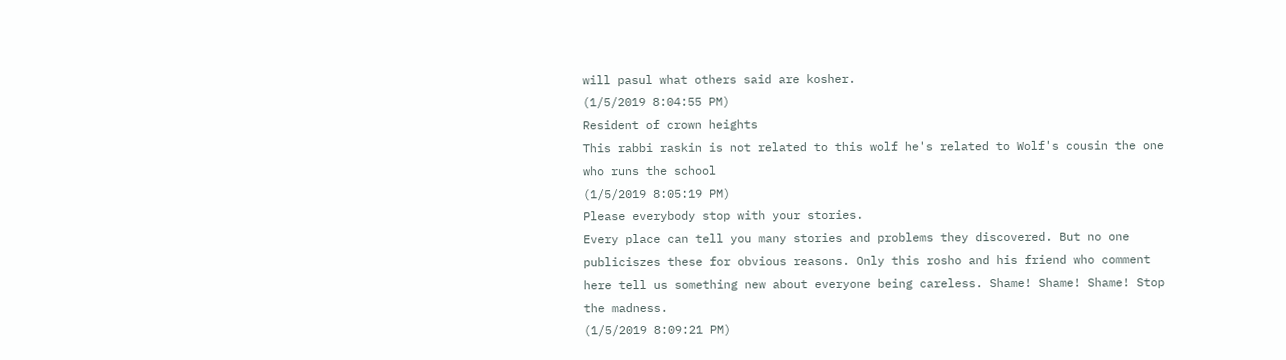will pasul what others said are kosher.
(1/5/2019 8:04:55 PM)
Resident of crown heights
This rabbi raskin is not related to this wolf he's related to Wolf's cousin the one who runs the school
(1/5/2019 8:05:19 PM)
Please everybody stop with your stories.
Every place can tell you many stories and problems they discovered. But no one publiciszes these for obvious reasons. Only this rosho and his friend who comment here tell us something new about everyone being careless. Shame! Shame! Shame! Stop the madness.
(1/5/2019 8:09:21 PM)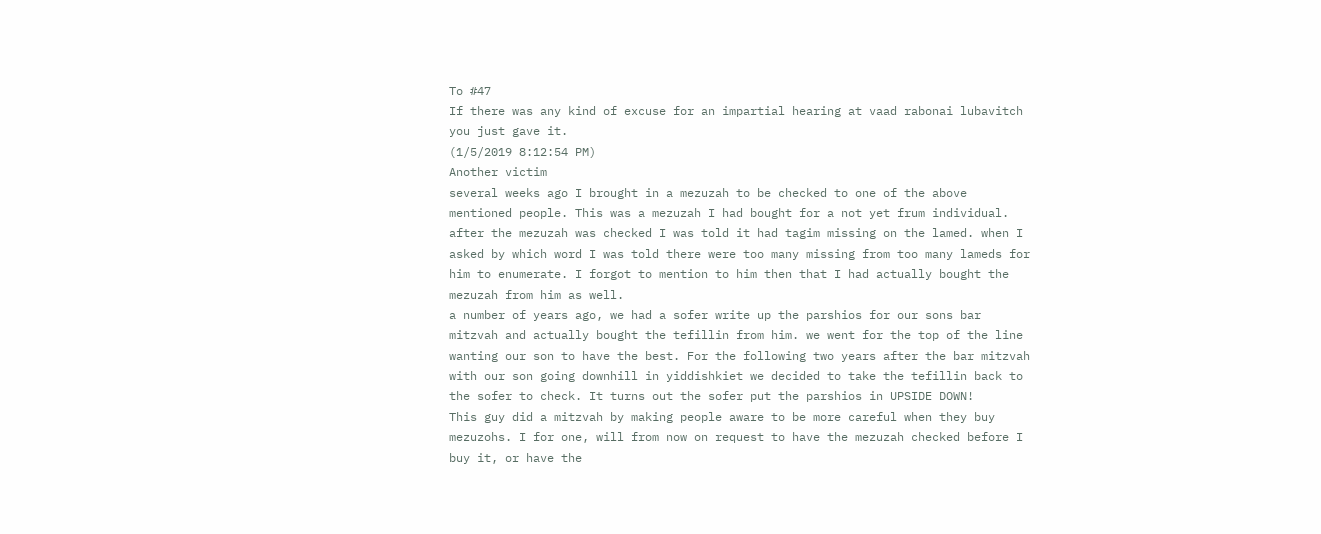To #47
If there was any kind of excuse for an impartial hearing at vaad rabonai lubavitch you just gave it.
(1/5/2019 8:12:54 PM)
Another victim
several weeks ago I brought in a mezuzah to be checked to one of the above mentioned people. This was a mezuzah I had bought for a not yet frum individual. after the mezuzah was checked I was told it had tagim missing on the lamed. when I asked by which word I was told there were too many missing from too many lameds for him to enumerate. I forgot to mention to him then that I had actually bought the mezuzah from him as well.
a number of years ago, we had a sofer write up the parshios for our sons bar mitzvah and actually bought the tefillin from him. we went for the top of the line wanting our son to have the best. For the following two years after the bar mitzvah with our son going downhill in yiddishkiet we decided to take the tefillin back to the sofer to check. It turns out the sofer put the parshios in UPSIDE DOWN!
This guy did a mitzvah by making people aware to be more careful when they buy mezuzohs. I for one, will from now on request to have the mezuzah checked before I buy it, or have the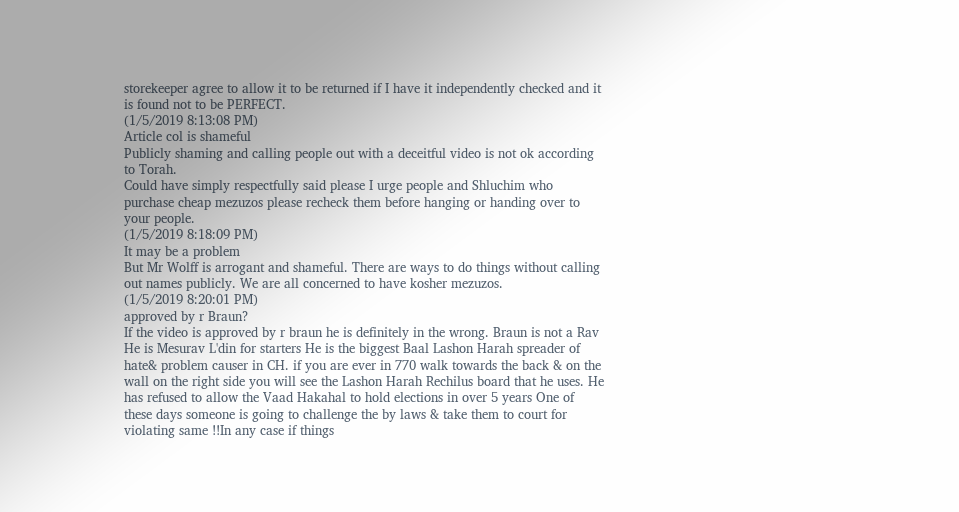storekeeper agree to allow it to be returned if I have it independently checked and it is found not to be PERFECT.
(1/5/2019 8:13:08 PM)
Article col is shameful
Publicly shaming and calling people out with a deceitful video is not ok according to Torah.
Could have simply respectfully said please I urge people and Shluchim who purchase cheap mezuzos please recheck them before hanging or handing over to your people.
(1/5/2019 8:18:09 PM)
It may be a problem
But Mr Wolff is arrogant and shameful. There are ways to do things without calling out names publicly. We are all concerned to have kosher mezuzos.
(1/5/2019 8:20:01 PM)
approved by r Braun?
If the video is approved by r braun he is definitely in the wrong. Braun is not a Rav He is Mesurav L'din for starters He is the biggest Baal Lashon Harah spreader of hate& problem causer in CH. if you are ever in 770 walk towards the back & on the wall on the right side you will see the Lashon Harah Rechilus board that he uses. He has refused to allow the Vaad Hakahal to hold elections in over 5 years One of these days someone is going to challenge the by laws & take them to court for violating same !!In any case if things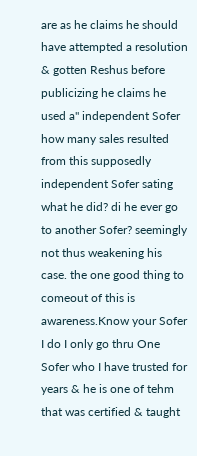are as he claims he should have attempted a resolution & gotten Reshus before publicizing he claims he used a" independent Sofer how many sales resulted from this supposedly independent Sofer sating what he did? di he ever go to another Sofer? seemingly not thus weakening his case. the one good thing to comeout of this is awareness.Know your Sofer I do I only go thru One Sofer who I have trusted for years & he is one of tehm that was certified & taught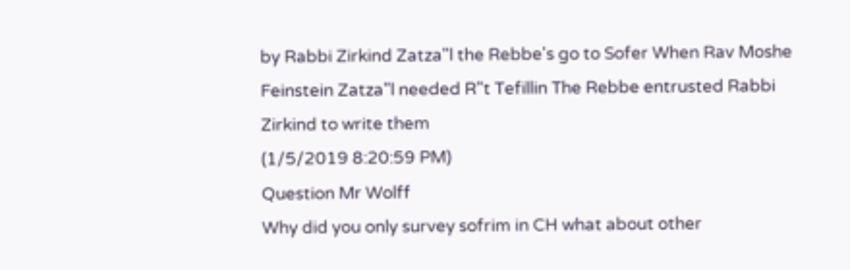by Rabbi Zirkind Zatza"l the Rebbe's go to Sofer When Rav Moshe Feinstein Zatza"l needed R"t Tefillin The Rebbe entrusted Rabbi Zirkind to write them
(1/5/2019 8:20:59 PM)
Question Mr Wolff
Why did you only survey sofrim in CH what about other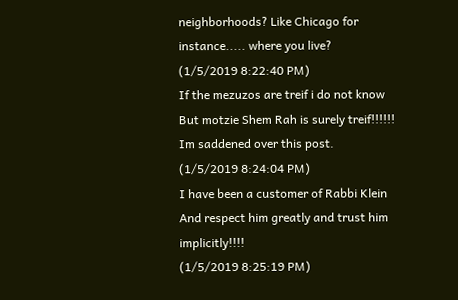neighborhoods? Like Chicago for instance..... where you live?
(1/5/2019 8:22:40 PM)
If the mezuzos are treif i do not know
But motzie Shem Rah is surely treif!!!!!!
Im saddened over this post.
(1/5/2019 8:24:04 PM)
I have been a customer of Rabbi Klein
And respect him greatly and trust him implicitly!!!!
(1/5/2019 8:25:19 PM)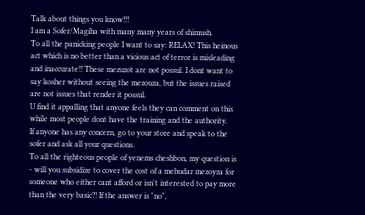Talk about things you know!!!
I am a Sofer/Magiha with many many years of shimush.
To all the panicking people I want to say: RELAX! This heinous act which is no better than a vicious act of terror is misleading and inaccurate!! These mezuzot are not possul. I dont want to say kosher without seeing the mezouza, but the issues raised are not issues that render it possul.
U find it appalling that anyone feels they can comment on this while most people dont have the training and the authority.
If anyone has any concern, go to your store and speak to the sofer and ask all your questions.
To all the righteous people of yenems cheshbon, my question is - will you subsidize to cover the cost of a mehudar mezoyza for someone who either cant afford or isn't interested to pay more than the very basic?! If the answer is "no",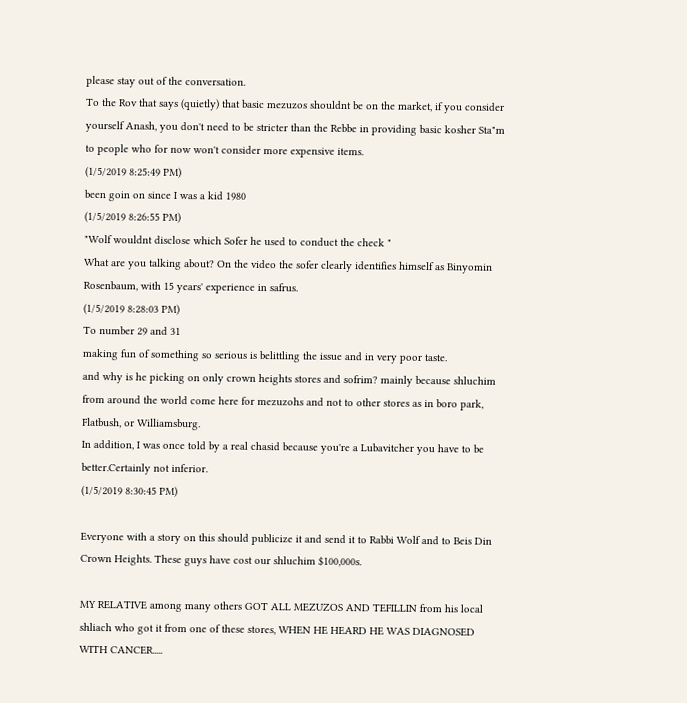please stay out of the conversation.
To the Rov that says (quietly) that basic mezuzos shouldnt be on the market, if you consider yourself Anash, you don't need to be stricter than the Rebbe in providing basic kosher Sta"m to people who for now won't consider more expensive items.
(1/5/2019 8:25:49 PM)
been goin on since I was a kid 1980
(1/5/2019 8:26:55 PM)
"Wolf wouldnt disclose which Sofer he used to conduct the check "
What are you talking about? On the video the sofer clearly identifies himself as Binyomin Rosenbaum, with 15 years' experience in safrus.
(1/5/2019 8:28:03 PM)
To number 29 and 31
making fun of something so serious is belittling the issue and in very poor taste.
and why is he picking on only crown heights stores and sofrim? mainly because shluchim from around the world come here for mezuzohs and not to other stores as in boro park, Flatbush, or Williamsburg.
In addition, I was once told by a real chasid because you're a Lubavitcher you have to be better.Certainly not inferior.
(1/5/2019 8:30:45 PM)

Everyone with a story on this should publicize it and send it to Rabbi Wolf and to Beis Din Crown Heights. These guys have cost our shluchim $100,000s.

MY RELATIVE among many others GOT ALL MEZUZOS AND TEFILLIN from his local shliach who got it from one of these stores, WHEN HE HEARD HE WAS DIAGNOSED WITH CANCER.....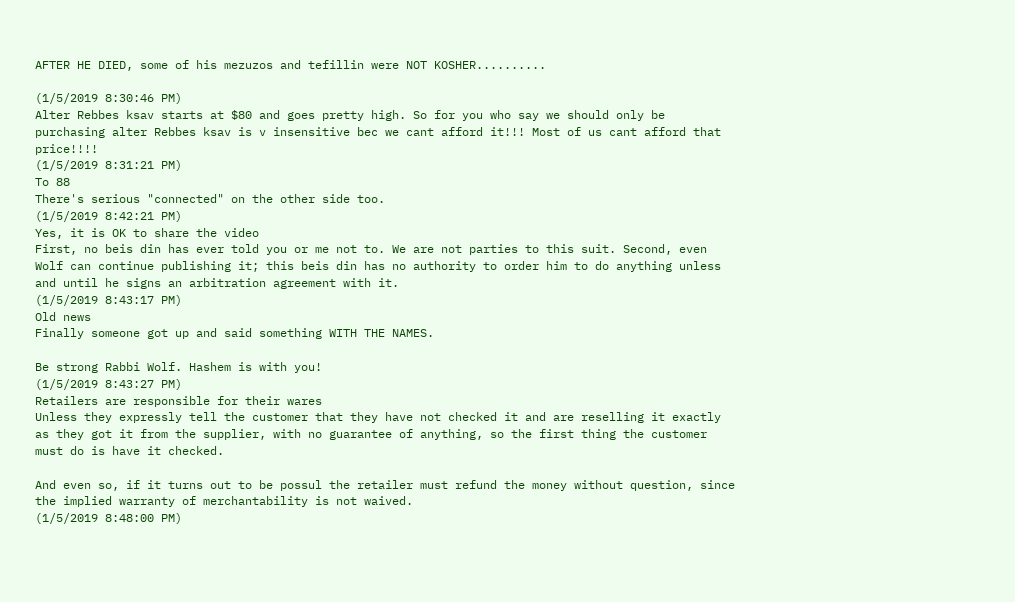AFTER HE DIED, some of his mezuzos and tefillin were NOT KOSHER..........

(1/5/2019 8:30:46 PM)
Alter Rebbes ksav starts at $80 and goes pretty high. So for you who say we should only be purchasing alter Rebbes ksav is v insensitive bec we cant afford it!!! Most of us cant afford that price!!!!
(1/5/2019 8:31:21 PM)
To 88
There's serious "connected" on the other side too.
(1/5/2019 8:42:21 PM)
Yes, it is OK to share the video
First, no beis din has ever told you or me not to. We are not parties to this suit. Second, even Wolf can continue publishing it; this beis din has no authority to order him to do anything unless and until he signs an arbitration agreement with it.
(1/5/2019 8:43:17 PM)
Old news
Finally someone got up and said something WITH THE NAMES.

Be strong Rabbi Wolf. Hashem is with you!
(1/5/2019 8:43:27 PM)
Retailers are responsible for their wares
Unless they expressly tell the customer that they have not checked it and are reselling it exactly as they got it from the supplier, with no guarantee of anything, so the first thing the customer must do is have it checked.

And even so, if it turns out to be possul the retailer must refund the money without question, since the implied warranty of merchantability is not waived.
(1/5/2019 8:48:00 PM)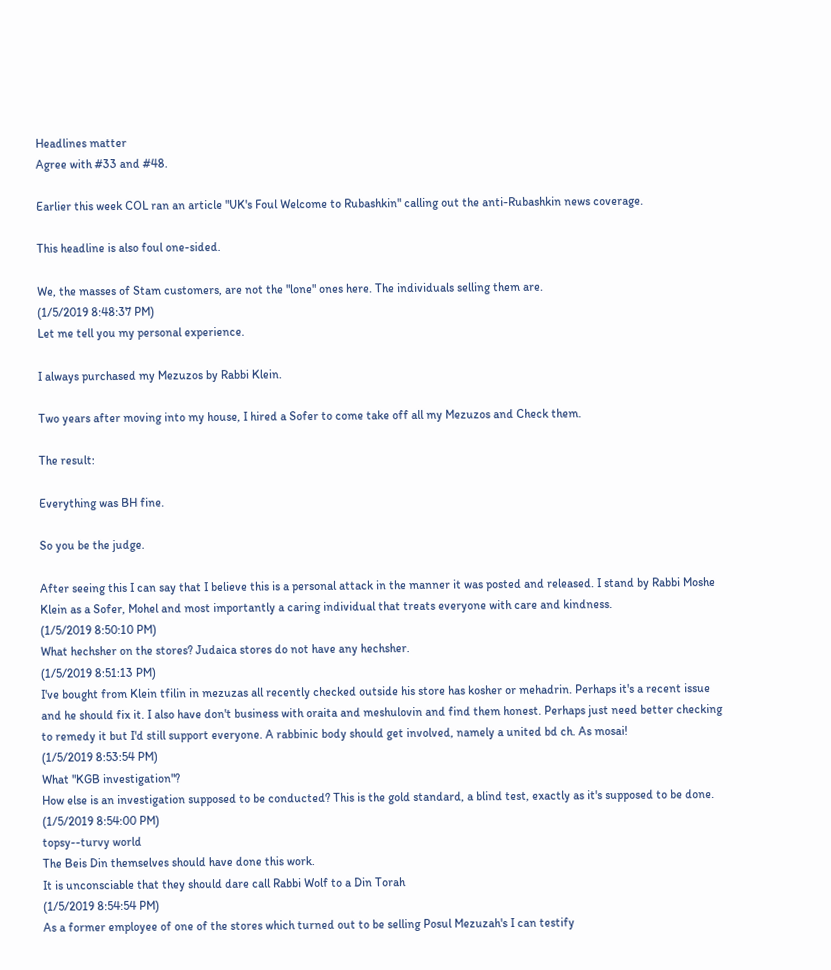Headlines matter
Agree with #33 and #48.

Earlier this week COL ran an article "UK's Foul Welcome to Rubashkin" calling out the anti-Rubashkin news coverage.

This headline is also foul one-sided.

We, the masses of Stam customers, are not the "lone" ones here. The individuals selling them are.
(1/5/2019 8:48:37 PM)
Let me tell you my personal experience.

I always purchased my Mezuzos by Rabbi Klein.

Two years after moving into my house, I hired a Sofer to come take off all my Mezuzos and Check them.

The result:

Everything was BH fine.

So you be the judge.

After seeing this I can say that I believe this is a personal attack in the manner it was posted and released. I stand by Rabbi Moshe Klein as a Sofer, Mohel and most importantly a caring individual that treats everyone with care and kindness.
(1/5/2019 8:50:10 PM)
What hechsher on the stores? Judaica stores do not have any hechsher.
(1/5/2019 8:51:13 PM)
I've bought from Klein tfilin in mezuzas all recently checked outside his store has kosher or mehadrin. Perhaps it's a recent issue and he should fix it. I also have don't business with oraita and meshulovin and find them honest. Perhaps just need better checking to remedy it but I'd still support everyone. A rabbinic body should get involved, namely a united bd ch. As mosai!
(1/5/2019 8:53:54 PM)
What "KGB investigation"?
How else is an investigation supposed to be conducted? This is the gold standard, a blind test, exactly as it's supposed to be done.
(1/5/2019 8:54:00 PM)
topsy--turvy world
The Beis Din themselves should have done this work.
It is unconsciable that they should dare call Rabbi Wolf to a Din Torah
(1/5/2019 8:54:54 PM)
As a former employee of one of the stores which turned out to be selling Posul Mezuzah's I can testify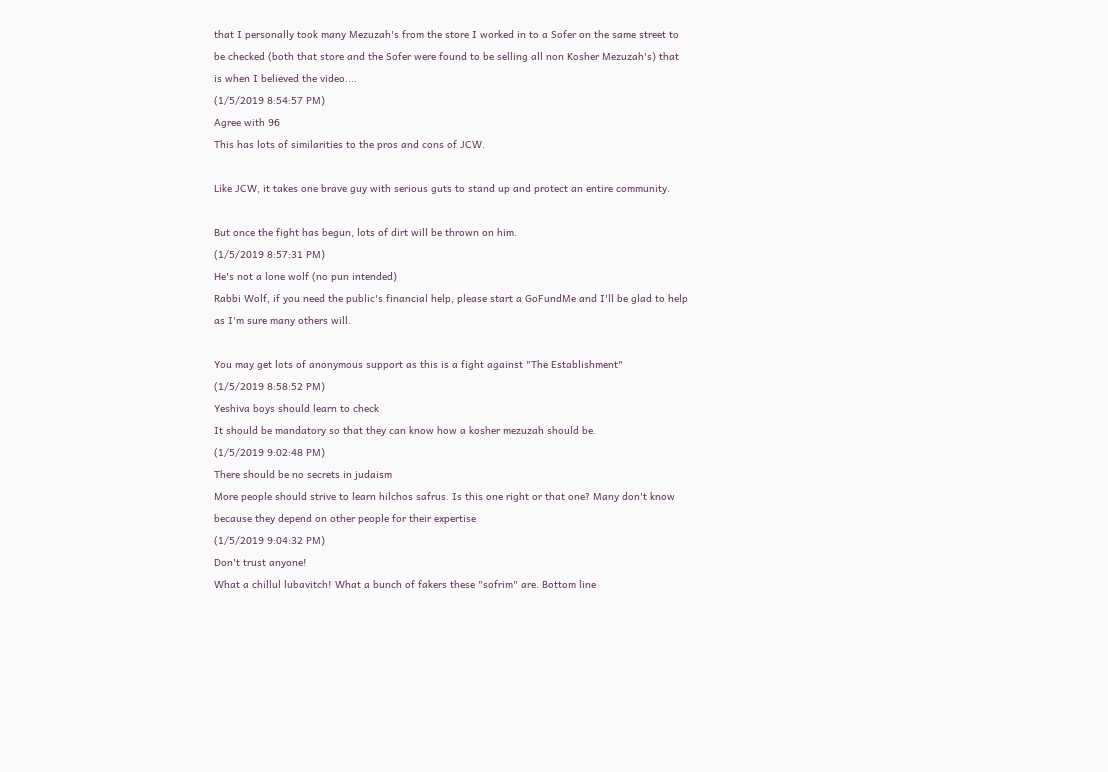that I personally took many Mezuzah's from the store I worked in to a Sofer on the same street to be checked (both that store and the Sofer were found to be selling all non Kosher Mezuzah's) that is when I believed the video....
(1/5/2019 8:54:57 PM)
Agree with 96
This has lots of similarities to the pros and cons of JCW.

Like JCW, it takes one brave guy with serious guts to stand up and protect an entire community.

But once the fight has begun, lots of dirt will be thrown on him.
(1/5/2019 8:57:31 PM)
He's not a lone wolf (no pun intended)
Rabbi Wolf, if you need the public's financial help, please start a GoFundMe and I'll be glad to help as I'm sure many others will.

You may get lots of anonymous support as this is a fight against "The Establishment"
(1/5/2019 8:58:52 PM)
Yeshiva boys should learn to check
It should be mandatory so that they can know how a kosher mezuzah should be.
(1/5/2019 9:02:48 PM)
There should be no secrets in judaism
More people should strive to learn hilchos safrus. Is this one right or that one? Many don't know because they depend on other people for their expertise
(1/5/2019 9:04:32 PM)
Don't trust anyone!
What a chillul lubavitch! What a bunch of fakers these "sofrim" are. Bottom line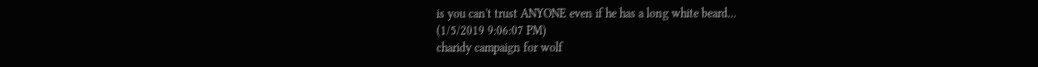is you can't trust ANYONE even if he has a long white beard...
(1/5/2019 9:06:07 PM)
charidy campaign for wolf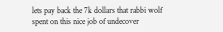lets pay back the 7k dollars that rabbi wolf spent on this nice job of undecover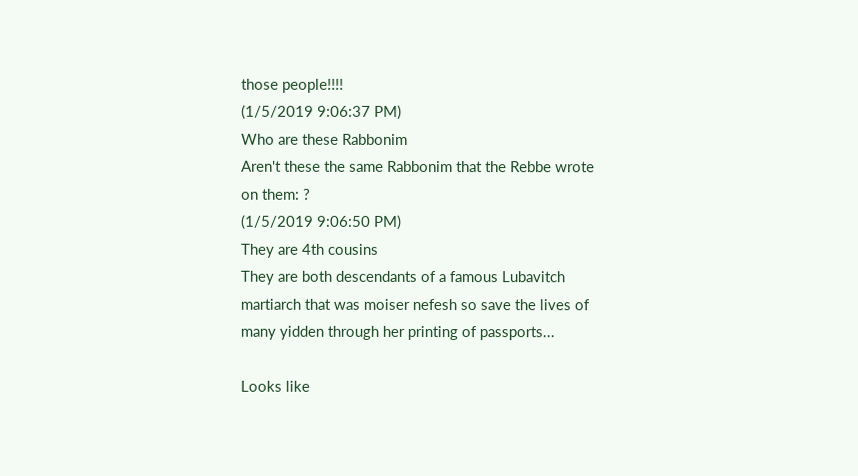those people!!!!
(1/5/2019 9:06:37 PM)
Who are these Rabbonim
Aren't these the same Rabbonim that the Rebbe wrote on them: ?
(1/5/2019 9:06:50 PM)
They are 4th cousins
They are both descendants of a famous Lubavitch martiarch that was moiser nefesh so save the lives of many yidden through her printing of passports...

Looks like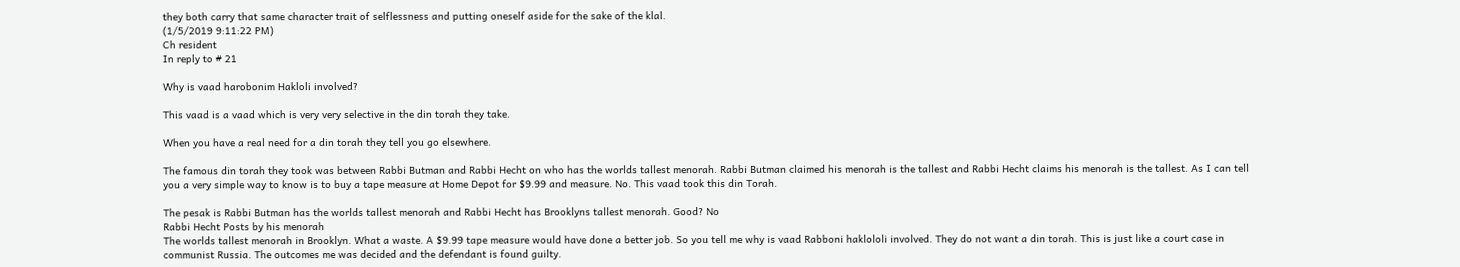they both carry that same character trait of selflessness and putting oneself aside for the sake of the klal.
(1/5/2019 9:11:22 PM)
Ch resident
In reply to # 21

Why is vaad harobonim Hakloli involved?

This vaad is a vaad which is very very selective in the din torah they take.

When you have a real need for a din torah they tell you go elsewhere.

The famous din torah they took was between Rabbi Butman and Rabbi Hecht on who has the worlds tallest menorah. Rabbi Butman claimed his menorah is the tallest and Rabbi Hecht claims his menorah is the tallest. As I can tell you a very simple way to know is to buy a tape measure at Home Depot for $9.99 and measure. No. This vaad took this din Torah.

The pesak is Rabbi Butman has the worlds tallest menorah and Rabbi Hecht has Brooklyns tallest menorah. Good? No
Rabbi Hecht Posts by his menorah
The worlds tallest menorah in Brooklyn. What a waste. A $9.99 tape measure would have done a better job. So you tell me why is vaad Rabboni haklololi involved. They do not want a din torah. This is just like a court case in communist Russia. The outcomes me was decided and the defendant is found guilty.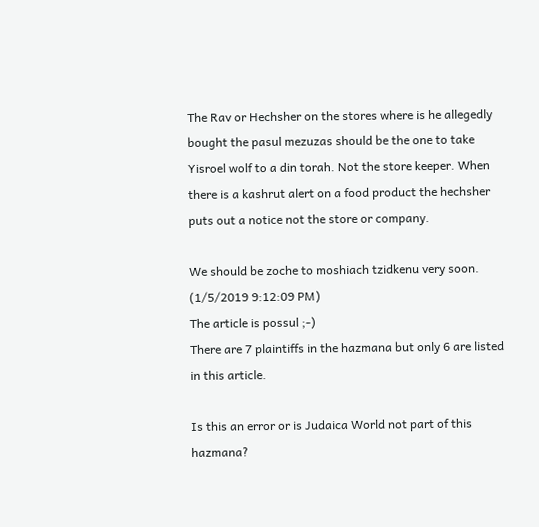The Rav or Hechsher on the stores where is he allegedly bought the pasul mezuzas should be the one to take Yisroel wolf to a din torah. Not the store keeper. When there is a kashrut alert on a food product the hechsher puts out a notice not the store or company.

We should be zoche to moshiach tzidkenu very soon.
(1/5/2019 9:12:09 PM)
The article is possul ;-)
There are 7 plaintiffs in the hazmana but only 6 are listed in this article.

Is this an error or is Judaica World not part of this hazmana?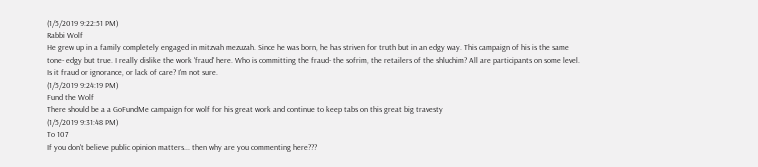(1/5/2019 9:22:51 PM)
Rabbi Wolf
He grew up in a family completely engaged in mitzvah mezuzah. Since he was born, he has striven for truth but in an edgy way. This campaign of his is the same tone- edgy but true. I really dislike the work 'fraud' here. Who is committing the fraud- the sofrim, the retailers of the shluchim? All are participants on some level. Is it fraud or ignorance, or lack of care? I'm not sure.
(1/5/2019 9:24:19 PM)
Fund the Wolf
There should be a a GoFundMe campaign for wolf for his great work and continue to keep tabs on this great big travesty
(1/5/2019 9:31:48 PM)
To 107
If you don't believe public opinion matters... then why are you commenting here???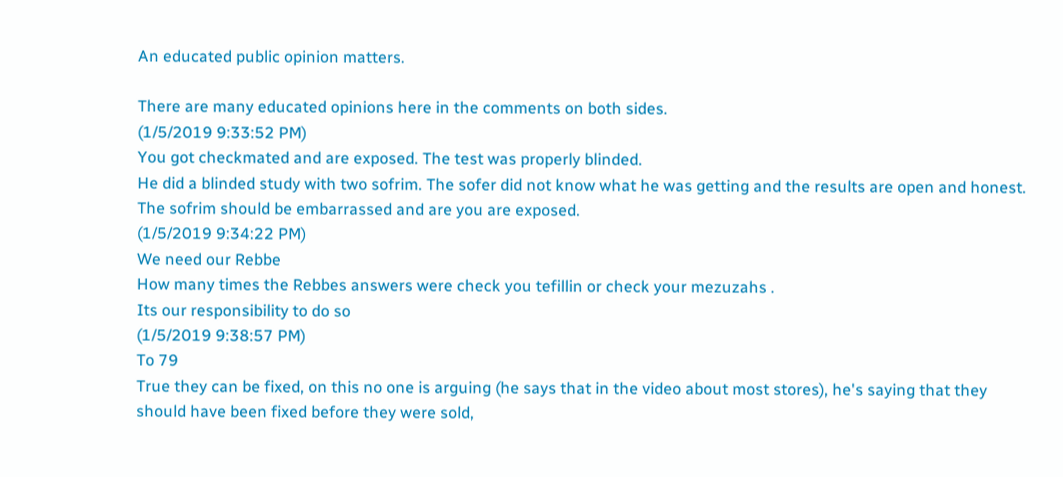An educated public opinion matters.

There are many educated opinions here in the comments on both sides.
(1/5/2019 9:33:52 PM)
You got checkmated and are exposed. The test was properly blinded.
He did a blinded study with two sofrim. The sofer did not know what he was getting and the results are open and honest. The sofrim should be embarrassed and are you are exposed.
(1/5/2019 9:34:22 PM)
We need our Rebbe
How many times the Rebbes answers were check you tefillin or check your mezuzahs .
Its our responsibility to do so
(1/5/2019 9:38:57 PM)
To 79
True they can be fixed, on this no one is arguing (he says that in the video about most stores), he's saying that they should have been fixed before they were sold,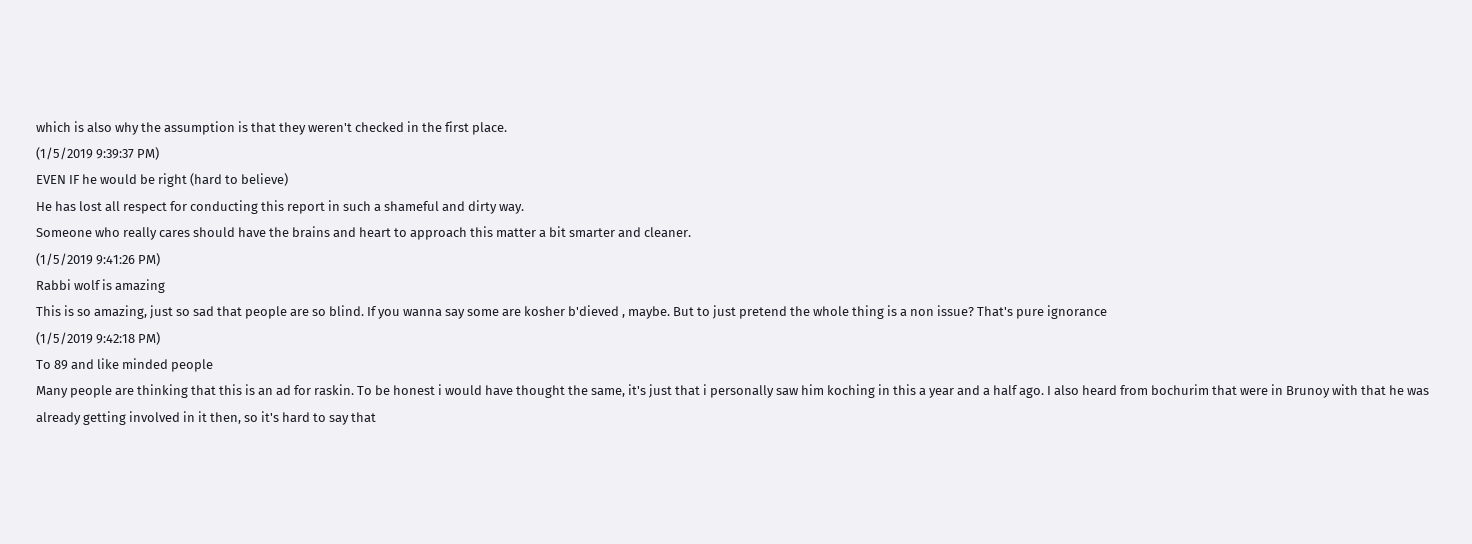which is also why the assumption is that they weren't checked in the first place.
(1/5/2019 9:39:37 PM)
EVEN IF he would be right (hard to believe)
He has lost all respect for conducting this report in such a shameful and dirty way.
Someone who really cares should have the brains and heart to approach this matter a bit smarter and cleaner.
(1/5/2019 9:41:26 PM)
Rabbi wolf is amazing
This is so amazing, just so sad that people are so blind. If you wanna say some are kosher b'dieved , maybe. But to just pretend the whole thing is a non issue? That's pure ignorance
(1/5/2019 9:42:18 PM)
To 89 and like minded people
Many people are thinking that this is an ad for raskin. To be honest i would have thought the same, it's just that i personally saw him koching in this a year and a half ago. I also heard from bochurim that were in Brunoy with that he was already getting involved in it then, so it's hard to say that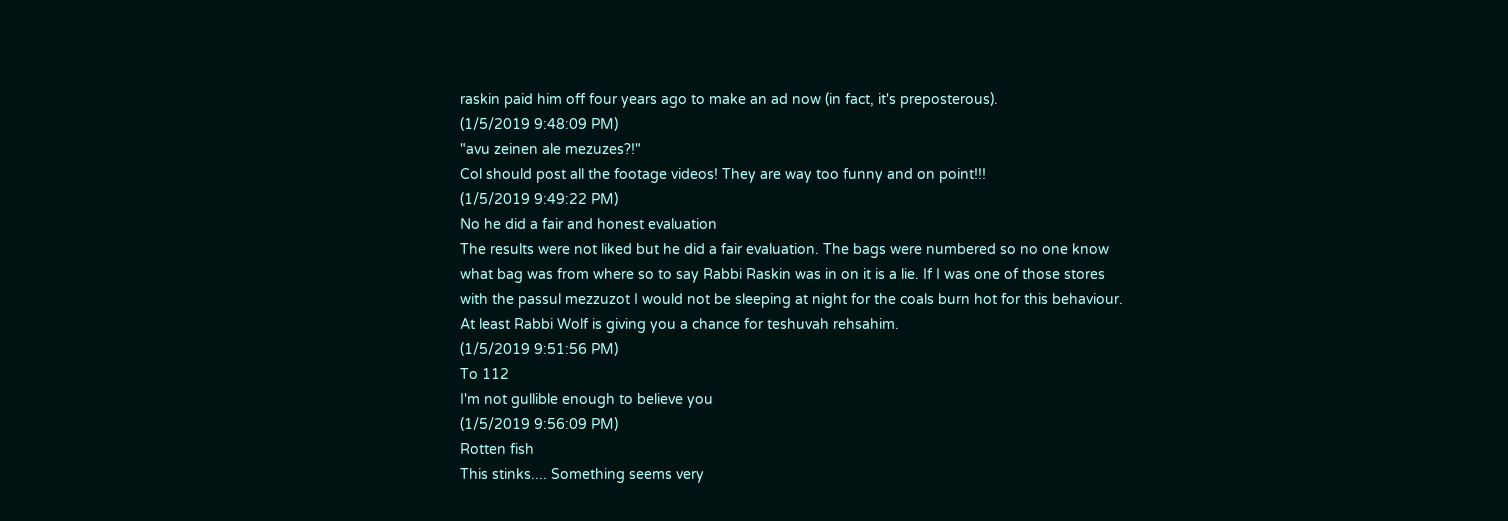raskin paid him off four years ago to make an ad now (in fact, it's preposterous).
(1/5/2019 9:48:09 PM)
"avu zeinen ale mezuzes?!"
Col should post all the footage videos! They are way too funny and on point!!!
(1/5/2019 9:49:22 PM)
No he did a fair and honest evaluation
The results were not liked but he did a fair evaluation. The bags were numbered so no one know what bag was from where so to say Rabbi Raskin was in on it is a lie. If I was one of those stores with the passul mezzuzot I would not be sleeping at night for the coals burn hot for this behaviour. At least Rabbi Wolf is giving you a chance for teshuvah rehsahim.
(1/5/2019 9:51:56 PM)
To 112
I'm not gullible enough to believe you
(1/5/2019 9:56:09 PM)
Rotten fish
This stinks.... Something seems very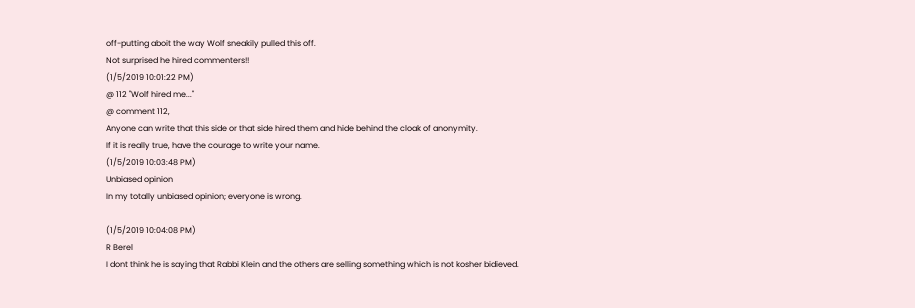off-putting aboit the way Wolf sneakily pulled this off.
Not surprised he hired commenters!!
(1/5/2019 10:01:22 PM)
@ 112 "Wolf hired me..."
@ comment 112,
Anyone can write that this side or that side hired them and hide behind the cloak of anonymity.
If it is really true, have the courage to write your name.
(1/5/2019 10:03:48 PM)
Unbiased opinion
In my totally unbiased opinion; everyone is wrong.

(1/5/2019 10:04:08 PM)
R Berel
I dont think he is saying that Rabbi Klein and the others are selling something which is not kosher bidieved.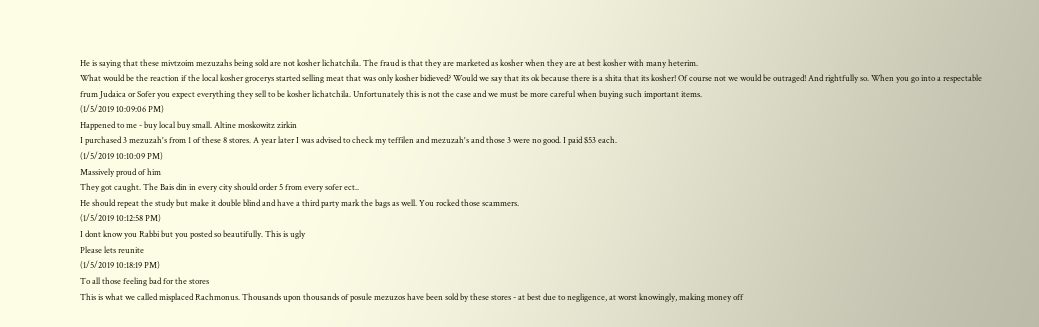He is saying that these mivtzoim mezuzahs being sold are not kosher lichatchila. The fraud is that they are marketed as kosher when they are at best kosher with many heterim.
What would be the reaction if the local kosher grocerys started selling meat that was only kosher bidieved? Would we say that its ok because there is a shita that its kosher! Of course not we would be outraged! And rightfully so. When you go into a respectable frum Judaica or Sofer you expect everything they sell to be kosher lichatchila. Unfortunately this is not the case and we must be more careful when buying such important items.
(1/5/2019 10:09:06 PM)
Happened to me - buy local buy small. Altine moskowitz zirkin
I purchased 3 mezuzah's from 1 of these 8 stores. A year later I was advised to check my teffilen and mezuzah's and those 3 were no good. I paid $53 each.
(1/5/2019 10:10:09 PM)
Massively proud of him
They got caught. The Bais din in every city should order 5 from every sofer ect..
He should repeat the study but make it double blind and have a third party mark the bags as well. You rocked those scammers.
(1/5/2019 10:12:58 PM)
I dont know you Rabbi but you posted so beautifully. This is ugly
Please lets reunite
(1/5/2019 10:18:19 PM)
To all those feeling bad for the stores
This is what we called misplaced Rachmonus. Thousands upon thousands of posule mezuzos have been sold by these stores - at best due to negligence, at worst knowingly, making money off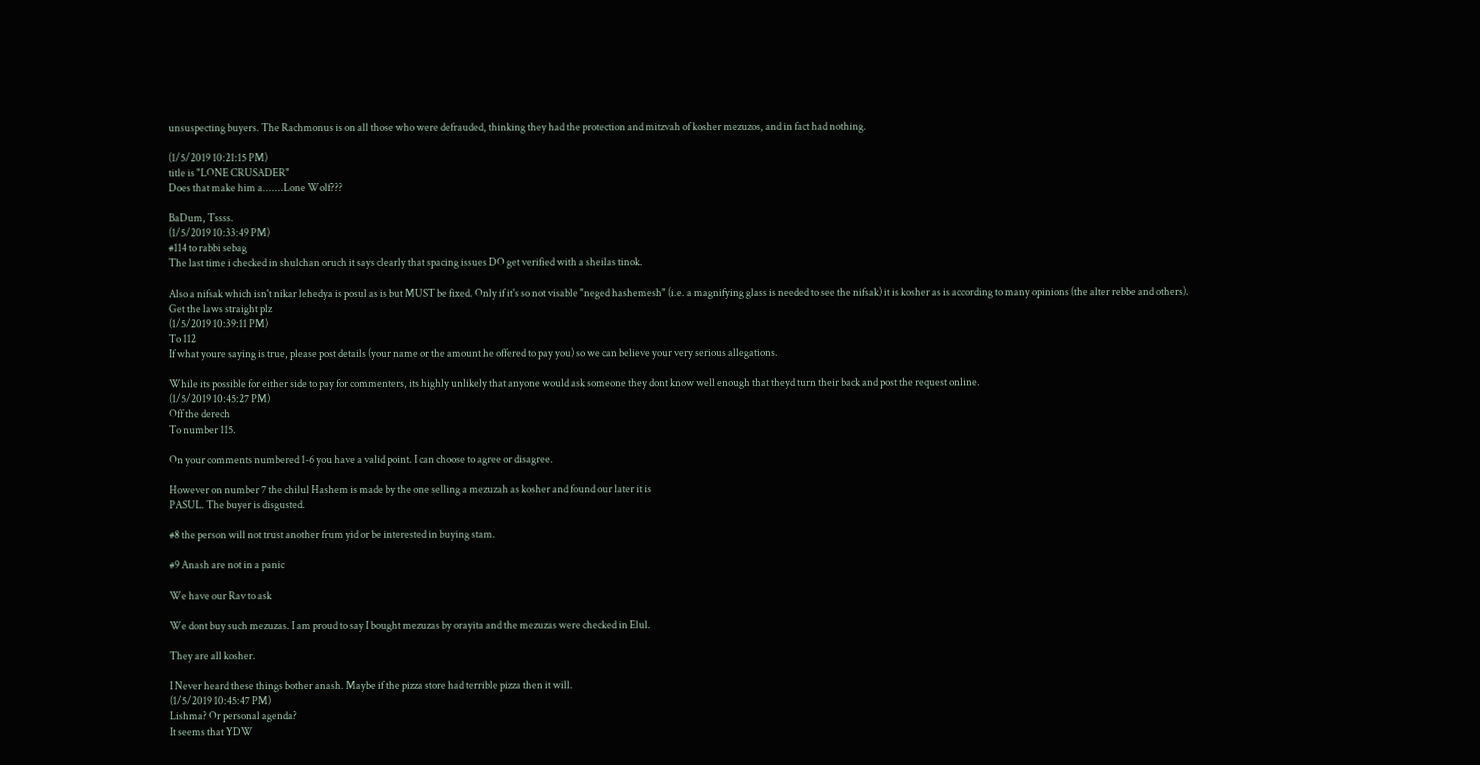unsuspecting buyers. The Rachmonus is on all those who were defrauded, thinking they had the protection and mitzvah of kosher mezuzos, and in fact had nothing.

(1/5/2019 10:21:15 PM)
title is "LONE CRUSADER"
Does that make him a.......Lone Wolf???

BaDum, Tssss.
(1/5/2019 10:33:49 PM)
#114 to rabbi sebag
The last time i checked in shulchan oruch it says clearly that spacing issues DO get verified with a sheilas tinok.

Also a nifsak which isn't nikar lehedya is posul as is but MUST be fixed. Only if it's so not visable "neged hashemesh" (i.e. a magnifying glass is needed to see the nifsak) it is kosher as is according to many opinions (the alter rebbe and others).
Get the laws straight plz
(1/5/2019 10:39:11 PM)
To 112
If what youre saying is true, please post details (your name or the amount he offered to pay you) so we can believe your very serious allegations.

While its possible for either side to pay for commenters, its highly unlikely that anyone would ask someone they dont know well enough that theyd turn their back and post the request online.
(1/5/2019 10:45:27 PM)
Off the derech
To number 115.

On your comments numbered 1-6 you have a valid point. I can choose to agree or disagree.

However on number 7 the chilul Hashem is made by the one selling a mezuzah as kosher and found our later it is
PASUL. The buyer is disgusted.

#8 the person will not trust another frum yid or be interested in buying stam.

#9 Anash are not in a panic

We have our Rav to ask

We dont buy such mezuzas. I am proud to say I bought mezuzas by orayita and the mezuzas were checked in Elul.

They are all kosher.

I Never heard these things bother anash. Maybe if the pizza store had terrible pizza then it will.
(1/5/2019 10:45:47 PM)
Lishma? Or personal agenda?
It seems that YDW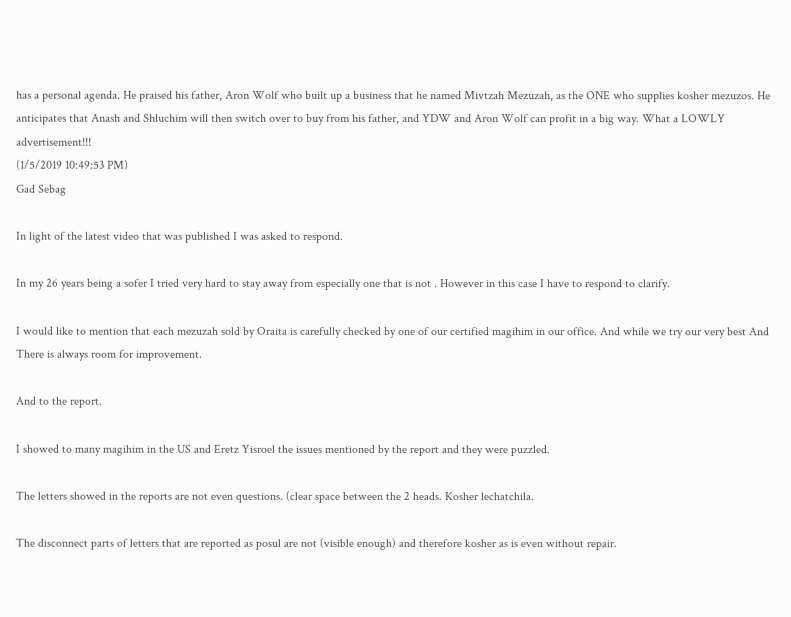has a personal agenda. He praised his father, Aron Wolf who built up a business that he named Mivtzah Mezuzah, as the ONE who supplies kosher mezuzos. He anticipates that Anash and Shluchim will then switch over to buy from his father, and YDW and Aron Wolf can profit in a big way. What a LOWLY advertisement!!!
(1/5/2019 10:49:53 PM)
Gad Sebag

In light of the latest video that was published I was asked to respond.

In my 26 years being a sofer I tried very hard to stay away from especially one that is not . However in this case I have to respond to clarify.

I would like to mention that each mezuzah sold by Oraita is carefully checked by one of our certified magihim in our office. And while we try our very best And There is always room for improvement.

And to the report.

I showed to many magihim in the US and Eretz Yisroel the issues mentioned by the report and they were puzzled.

The letters showed in the reports are not even questions. (clear space between the 2 heads. Kosher lechatchila.

The disconnect parts of letters that are reported as posul are not (visible enough) and therefore kosher as is even without repair.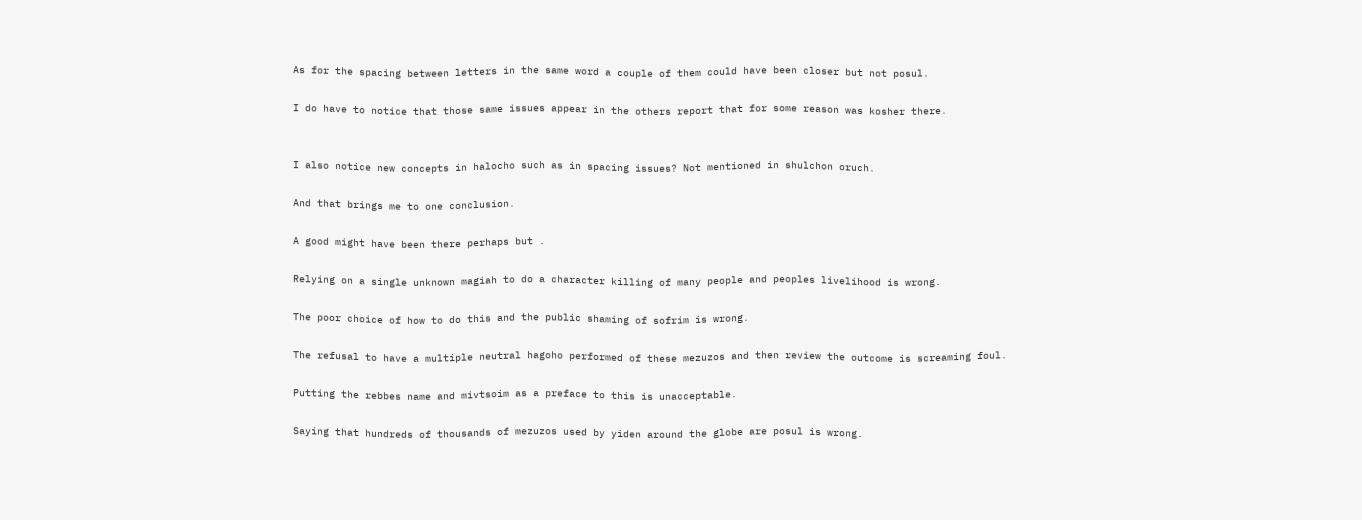As for the spacing between letters in the same word a couple of them could have been closer but not posul.

I do have to notice that those same issues appear in the others report that for some reason was kosher there.


I also notice new concepts in halocho such as in spacing issues? Not mentioned in shulchon oruch.

And that brings me to one conclusion.

A good might have been there perhaps but .

Relying on a single unknown magiah to do a character killing of many people and peoples livelihood is wrong.

The poor choice of how to do this and the public shaming of sofrim is wrong.

The refusal to have a multiple neutral hagoho performed of these mezuzos and then review the outcome is screaming foul.

Putting the rebbes name and mivtsoim as a preface to this is unacceptable.

Saying that hundreds of thousands of mezuzos used by yiden around the globe are posul is wrong.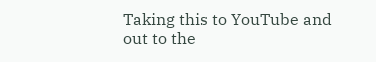Taking this to YouTube and out to the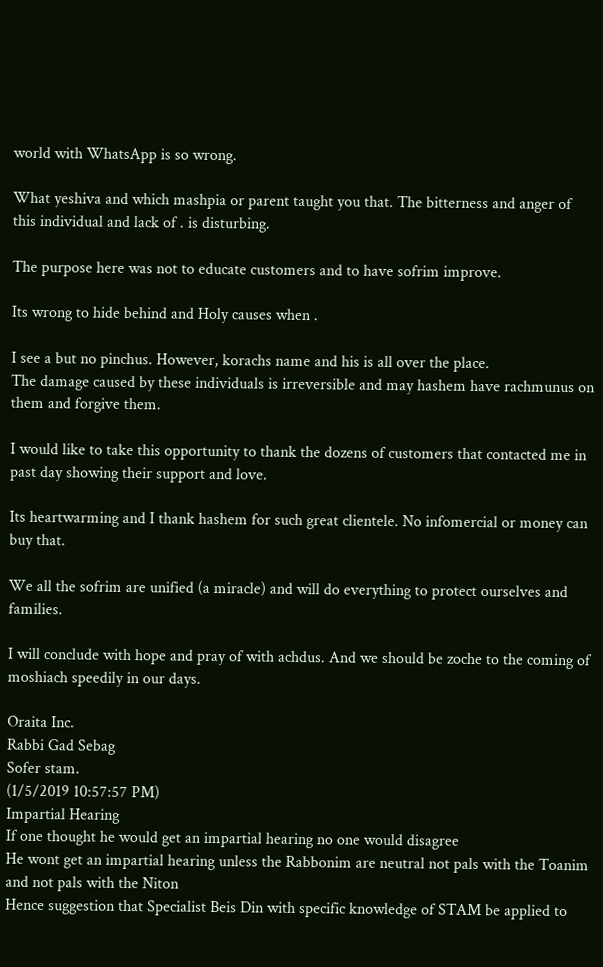world with WhatsApp is so wrong.

What yeshiva and which mashpia or parent taught you that. The bitterness and anger of this individual and lack of . is disturbing.

The purpose here was not to educate customers and to have sofrim improve.

Its wrong to hide behind and Holy causes when .

I see a but no pinchus. However, korachs name and his is all over the place.
The damage caused by these individuals is irreversible and may hashem have rachmunus on them and forgive them.

I would like to take this opportunity to thank the dozens of customers that contacted me in past day showing their support and love.

Its heartwarming and I thank hashem for such great clientele. No infomercial or money can buy that.

We all the sofrim are unified (a miracle) and will do everything to protect ourselves and families.

I will conclude with hope and pray of with achdus. And we should be zoche to the coming of moshiach speedily in our days.

Oraita Inc.
Rabbi Gad Sebag
Sofer stam.
(1/5/2019 10:57:57 PM)
Impartial Hearing
If one thought he would get an impartial hearing no one would disagree
He wont get an impartial hearing unless the Rabbonim are neutral not pals with the Toanim and not pals with the Niton
Hence suggestion that Specialist Beis Din with specific knowledge of STAM be applied to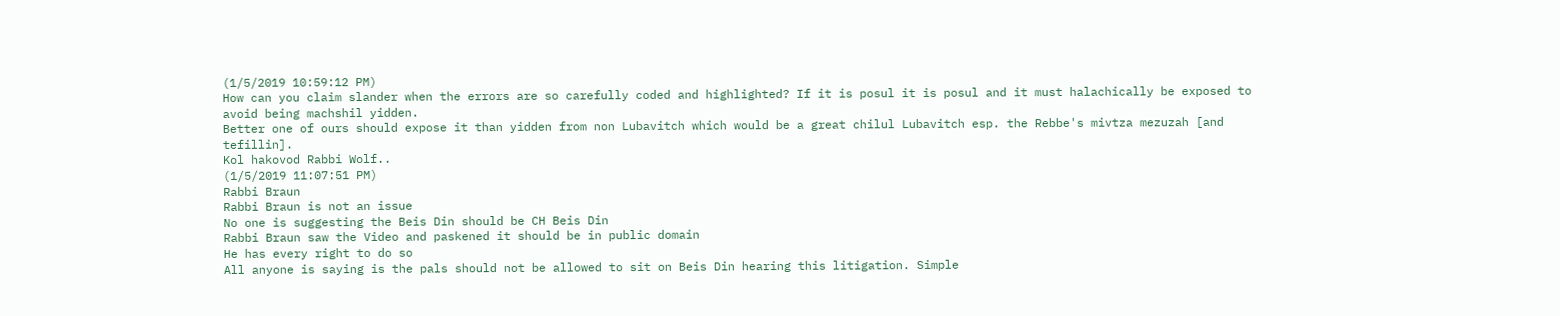(1/5/2019 10:59:12 PM)
How can you claim slander when the errors are so carefully coded and highlighted? If it is posul it is posul and it must halachically be exposed to avoid being machshil yidden.
Better one of ours should expose it than yidden from non Lubavitch which would be a great chilul Lubavitch esp. the Rebbe's mivtza mezuzah [and tefillin].
Kol hakovod Rabbi Wolf..
(1/5/2019 11:07:51 PM)
Rabbi Braun
Rabbi Braun is not an issue
No one is suggesting the Beis Din should be CH Beis Din
Rabbi Braun saw the Video and paskened it should be in public domain
He has every right to do so
All anyone is saying is the pals should not be allowed to sit on Beis Din hearing this litigation. Simple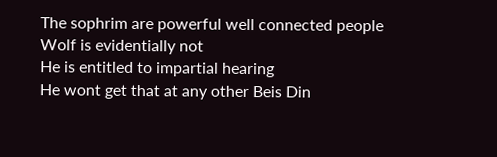The sophrim are powerful well connected people
Wolf is evidentially not
He is entitled to impartial hearing
He wont get that at any other Beis Din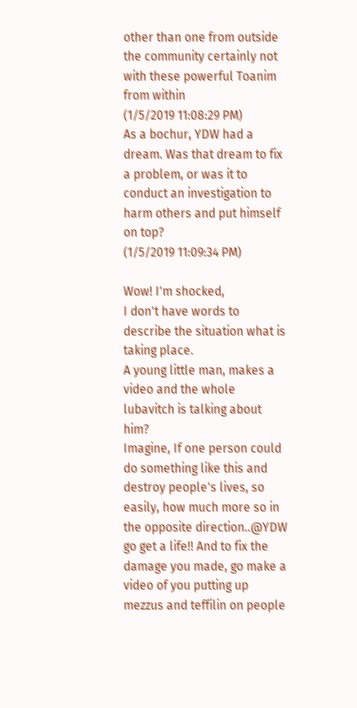other than one from outside the community certainly not with these powerful Toanim from within
(1/5/2019 11:08:29 PM)
As a bochur, YDW had a dream. Was that dream to fix a problem, or was it to conduct an investigation to harm others and put himself on top?
(1/5/2019 11:09:34 PM)

Wow! I'm shocked,
I don't have words to describe the situation what is taking place.
A young little man, makes a video and the whole lubavitch is talking about him?
Imagine, If one person could do something like this and destroy people's lives, so easily, how much more so in the opposite direction..@YDW go get a life!! And to fix the damage you made, go make a video of you putting up mezzus and teffilin on people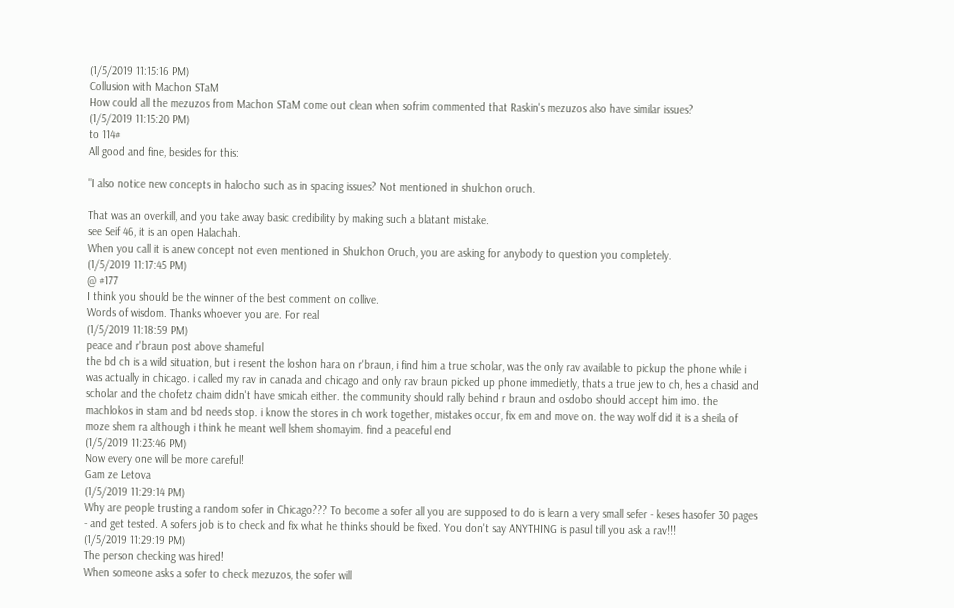(1/5/2019 11:15:16 PM)
Collusion with Machon STaM
How could all the mezuzos from Machon STaM come out clean when sofrim commented that Raskin's mezuzos also have similar issues?
(1/5/2019 11:15:20 PM)
to 114#
All good and fine, besides for this:

"I also notice new concepts in halocho such as in spacing issues? Not mentioned in shulchon oruch.

That was an overkill, and you take away basic credibility by making such a blatant mistake.
see Seif 46, it is an open Halachah.
When you call it is anew concept not even mentioned in Shulchon Oruch, you are asking for anybody to question you completely.
(1/5/2019 11:17:45 PM)
@ #177
I think you should be the winner of the best comment on collive.
Words of wisdom. Thanks whoever you are. For real
(1/5/2019 11:18:59 PM)
peace and r'braun post above shameful
the bd ch is a wild situation, but i resent the loshon hara on r'braun, i find him a true scholar, was the only rav available to pickup the phone while i was actually in chicago. i called my rav in canada and chicago and only rav braun picked up phone immedietly, thats a true jew to ch, hes a chasid and scholar and the chofetz chaim didn't have smicah either. the community should rally behind r braun and osdobo should accept him imo. the machlokos in stam and bd needs stop. i know the stores in ch work together, mistakes occur, fix em and move on. the way wolf did it is a sheila of moze shem ra although i think he meant well lshem shomayim. find a peaceful end
(1/5/2019 11:23:46 PM)
Now every one will be more careful!
Gam ze Letova
(1/5/2019 11:29:14 PM)
Why are people trusting a random sofer in Chicago??? To become a sofer all you are supposed to do is learn a very small sefer - keses hasofer 30 pages - and get tested. A sofers job is to check and fix what he thinks should be fixed. You don't say ANYTHING is pasul till you ask a rav!!!
(1/5/2019 11:29:19 PM)
The person checking was hired!
When someone asks a sofer to check mezuzos, the sofer will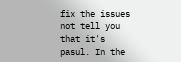fix the issues not tell you that it's pasul. In the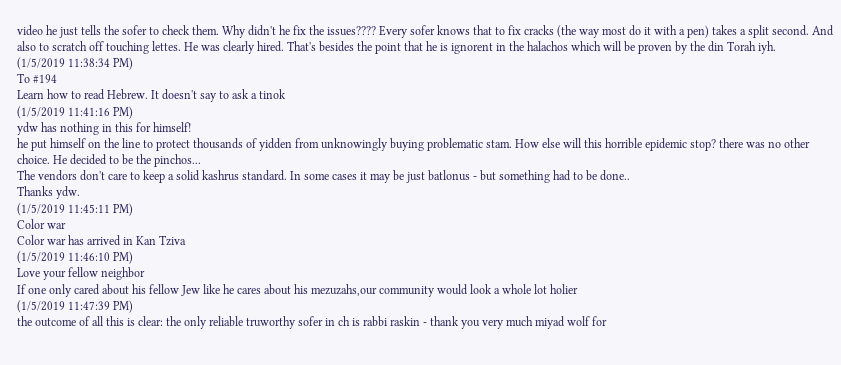video he just tells the sofer to check them. Why didn't he fix the issues???? Every sofer knows that to fix cracks (the way most do it with a pen) takes a split second. And also to scratch off touching lettes. He was clearly hired. That's besides the point that he is ignorent in the halachos which will be proven by the din Torah iyh.
(1/5/2019 11:38:34 PM)
To #194
Learn how to read Hebrew. It doesn't say to ask a tinok
(1/5/2019 11:41:16 PM)
ydw has nothing in this for himself!
he put himself on the line to protect thousands of yidden from unknowingly buying problematic stam. How else will this horrible epidemic stop? there was no other choice. He decided to be the pinchos...
The vendors don't care to keep a solid kashrus standard. In some cases it may be just batlonus - but something had to be done..
Thanks ydw.
(1/5/2019 11:45:11 PM)
Color war
Color war has arrived in Kan Tziva
(1/5/2019 11:46:10 PM)
Love your fellow neighbor
If one only cared about his fellow Jew like he cares about his mezuzahs,our community would look a whole lot holier
(1/5/2019 11:47:39 PM)
the outcome of all this is clear: the only reliable truworthy sofer in ch is rabbi raskin - thank you very much miyad wolf for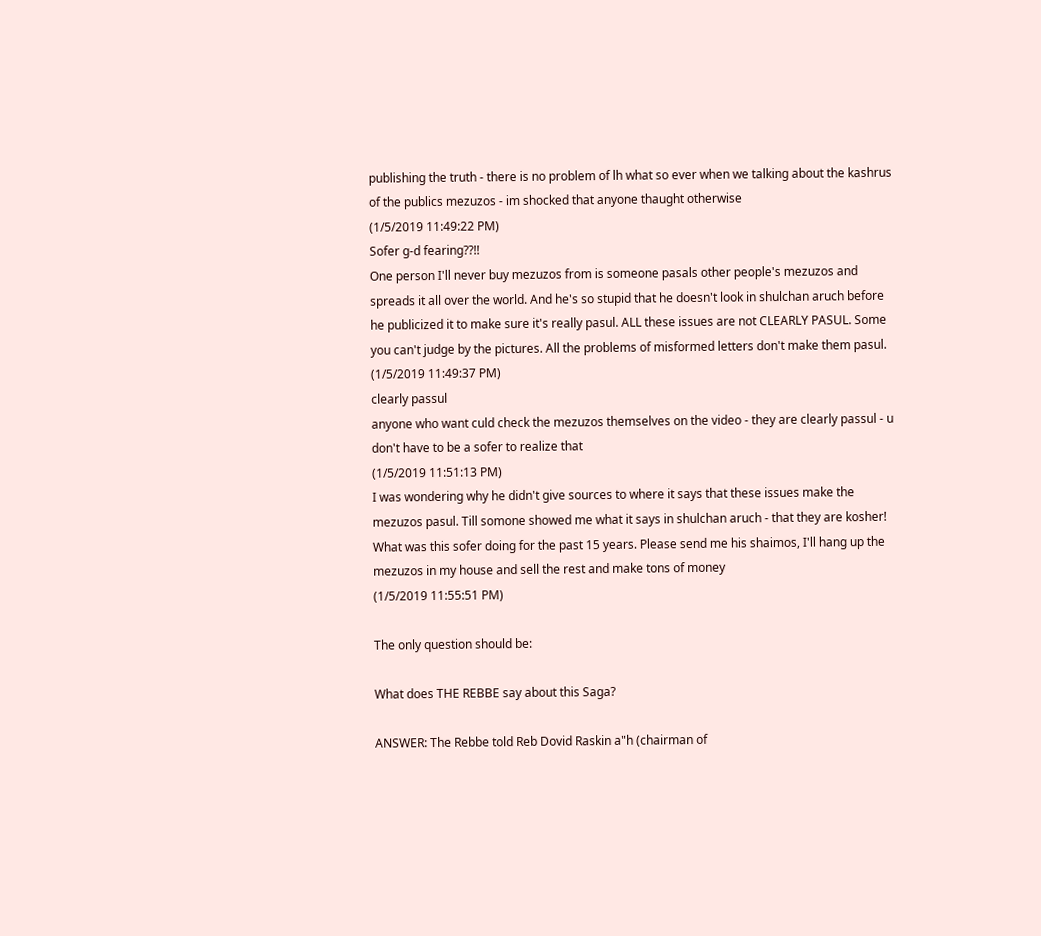publishing the truth - there is no problem of lh what so ever when we talking about the kashrus of the publics mezuzos - im shocked that anyone thaught otherwise
(1/5/2019 11:49:22 PM)
Sofer g-d fearing??!!
One person I'll never buy mezuzos from is someone pasals other people's mezuzos and spreads it all over the world. And he's so stupid that he doesn't look in shulchan aruch before he publicized it to make sure it's really pasul. ALL these issues are not CLEARLY PASUL. Some you can't judge by the pictures. All the problems of misformed letters don't make them pasul.
(1/5/2019 11:49:37 PM)
clearly passul
anyone who want culd check the mezuzos themselves on the video - they are clearly passul - u don't have to be a sofer to realize that
(1/5/2019 11:51:13 PM)
I was wondering why he didn't give sources to where it says that these issues make the mezuzos pasul. Till somone showed me what it says in shulchan aruch - that they are kosher! What was this sofer doing for the past 15 years. Please send me his shaimos, I'll hang up the mezuzos in my house and sell the rest and make tons of money
(1/5/2019 11:55:51 PM)

The only question should be:

What does THE REBBE say about this Saga?

ANSWER: The Rebbe told Reb Dovid Raskin a"h (chairman of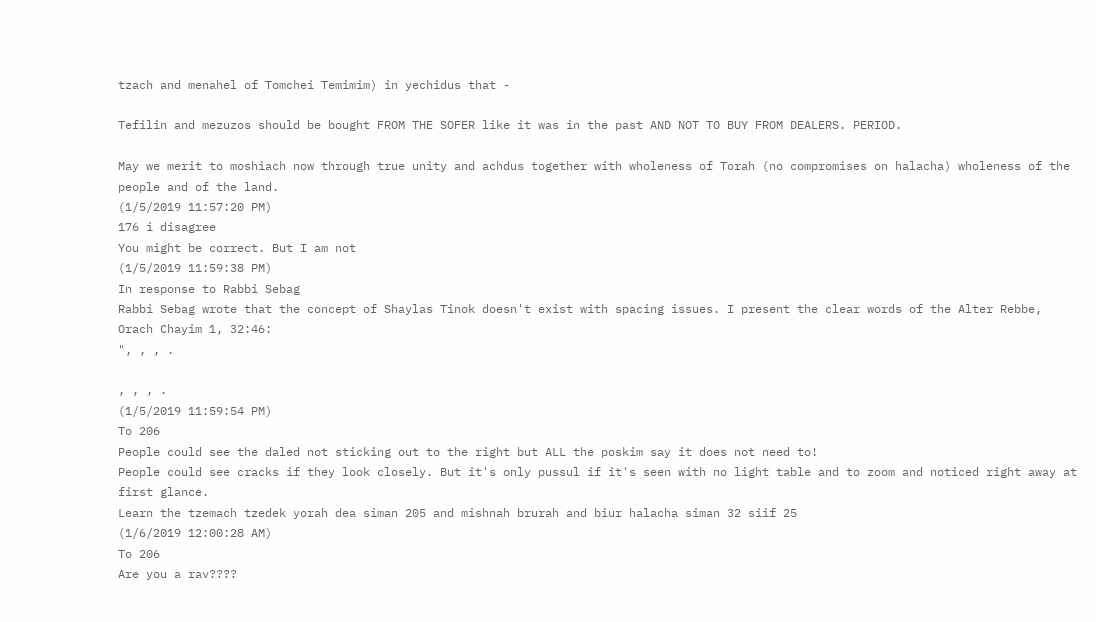tzach and menahel of Tomchei Temimim) in yechidus that -

Tefilin and mezuzos should be bought FROM THE SOFER like it was in the past AND NOT TO BUY FROM DEALERS. PERIOD.

May we merit to moshiach now through true unity and achdus together with wholeness of Torah (no compromises on halacha) wholeness of the people and of the land.
(1/5/2019 11:57:20 PM)
176 i disagree
You might be correct. But I am not
(1/5/2019 11:59:38 PM)
In response to Rabbi Sebag
Rabbi Sebag wrote that the concept of Shaylas Tinok doesn't exist with spacing issues. I present the clear words of the Alter Rebbe, Orach Chayim 1, 32:46:
", , , .

, , , .
(1/5/2019 11:59:54 PM)
To 206
People could see the daled not sticking out to the right but ALL the poskim say it does not need to!
People could see cracks if they look closely. But it's only pussul if it's seen with no light table and to zoom and noticed right away at first glance.
Learn the tzemach tzedek yorah dea siman 205 and mishnah brurah and biur halacha siman 32 siif 25
(1/6/2019 12:00:28 AM)
To 206
Are you a rav????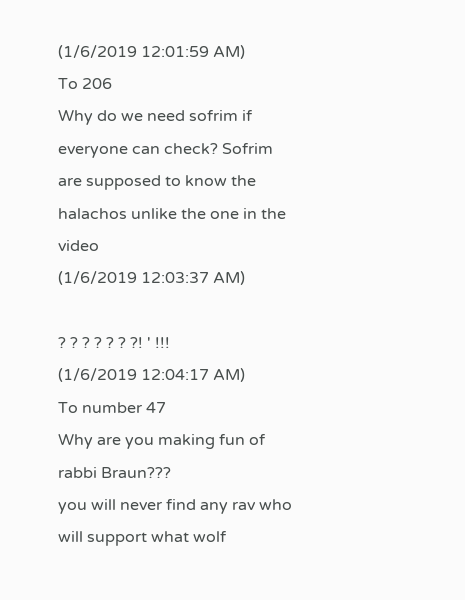(1/6/2019 12:01:59 AM)
To 206
Why do we need sofrim if everyone can check? Sofrim are supposed to know the halachos unlike the one in the video
(1/6/2019 12:03:37 AM)

? ? ? ? ? ? ?! ' !!!
(1/6/2019 12:04:17 AM)
To number 47
Why are you making fun of rabbi Braun???
you will never find any rav who will support what wolf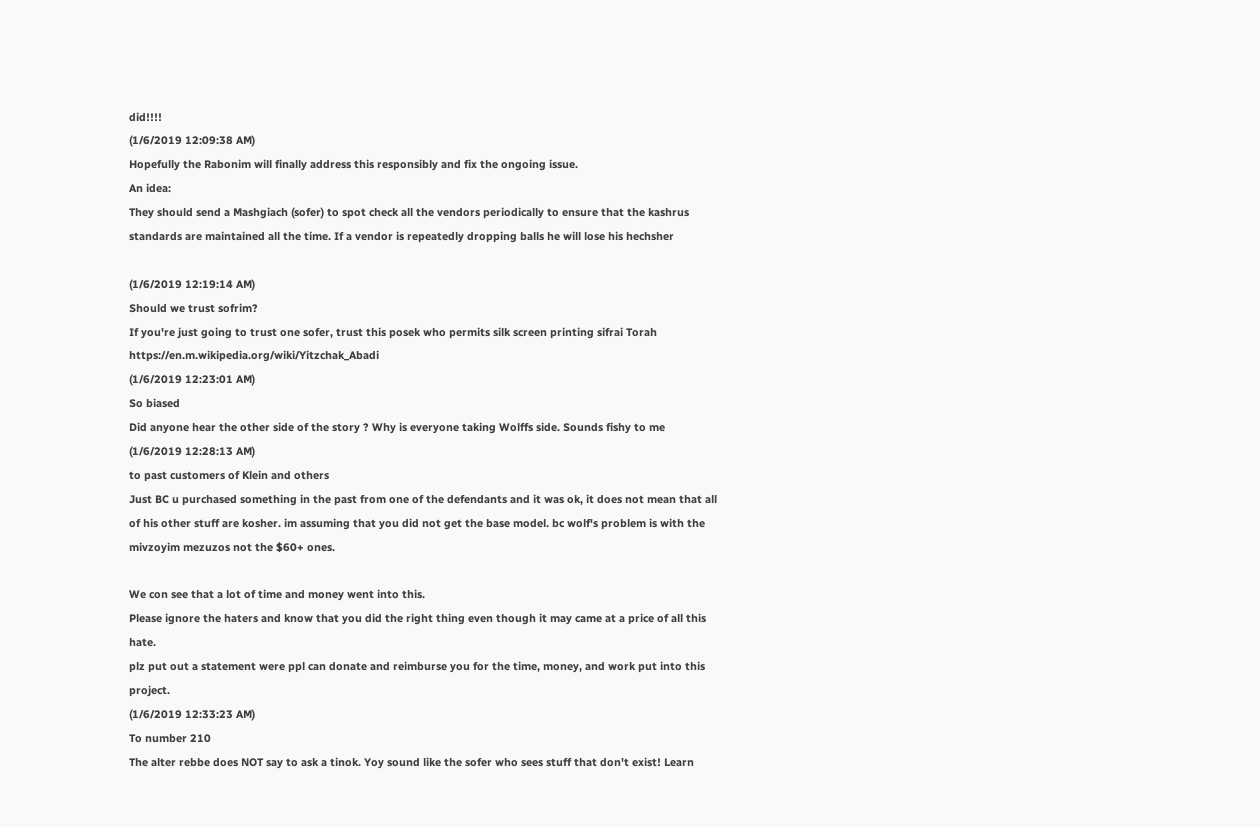did!!!!
(1/6/2019 12:09:38 AM)
Hopefully the Rabonim will finally address this responsibly and fix the ongoing issue.
An idea:
They should send a Mashgiach (sofer) to spot check all the vendors periodically to ensure that the kashrus standards are maintained all the time. If a vendor is repeatedly dropping balls he will lose his hechsher

(1/6/2019 12:19:14 AM)
Should we trust sofrim?
If you're just going to trust one sofer, trust this posek who permits silk screen printing sifrai Torah https://en.m.wikipedia.org/wiki/Yitzchak_Abadi
(1/6/2019 12:23:01 AM)
So biased
Did anyone hear the other side of the story ? Why is everyone taking Wolffs side. Sounds fishy to me
(1/6/2019 12:28:13 AM)
to past customers of Klein and others
Just BC u purchased something in the past from one of the defendants and it was ok, it does not mean that all of his other stuff are kosher. im assuming that you did not get the base model. bc wolf's problem is with the mivzoyim mezuzos not the $60+ ones.

We con see that a lot of time and money went into this.
Please ignore the haters and know that you did the right thing even though it may came at a price of all this hate.
plz put out a statement were ppl can donate and reimburse you for the time, money, and work put into this project.
(1/6/2019 12:33:23 AM)
To number 210
The alter rebbe does NOT say to ask a tinok. Yoy sound like the sofer who sees stuff that don't exist! Learn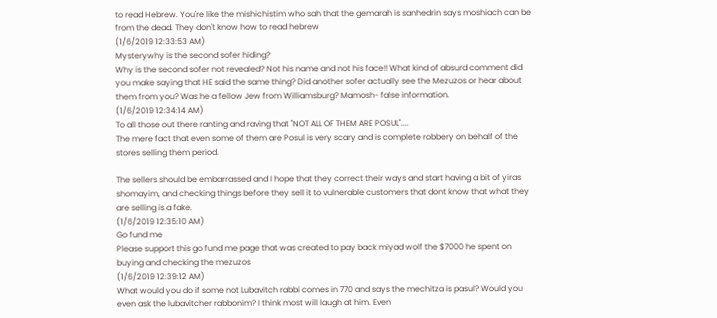to read Hebrew. You're like the mishichistim who sah that the gemarah is sanhedrin says moshiach can be from the dead. They don't know how to read hebrew
(1/6/2019 12:33:53 AM)
Mysterywhy is the second sofer hiding?
Why is the second sofer not revealed? Not his name and not his face!! What kind of absurd comment did you make saying that HE said the same thing? Did another sofer actually see the Mezuzos or hear about them from you? Was he a fellow Jew from Williamsburg? Mamosh- false information.
(1/6/2019 12:34:14 AM)
To all those out there ranting and raving that "NOT ALL OF THEM ARE POSUL"....
The mere fact that even some of them are Posul is very scary and is complete robbery on behalf of the stores selling them period.

The sellers should be embarrassed and I hope that they correct their ways and start having a bit of yiras shomayim, and checking things before they sell it to vulnerable customers that dont know that what they are selling is a fake.
(1/6/2019 12:35:10 AM)
Go fund me
Please support this go fund me page that was created to pay back miyad wolf the $7000 he spent on buying and checking the mezuzos
(1/6/2019 12:39:12 AM)
What would you do if some not Lubavitch rabbi comes in 770 and says the mechitza is pasul? Would you even ask the lubavitcher rabbonim? I think most will laugh at him. Even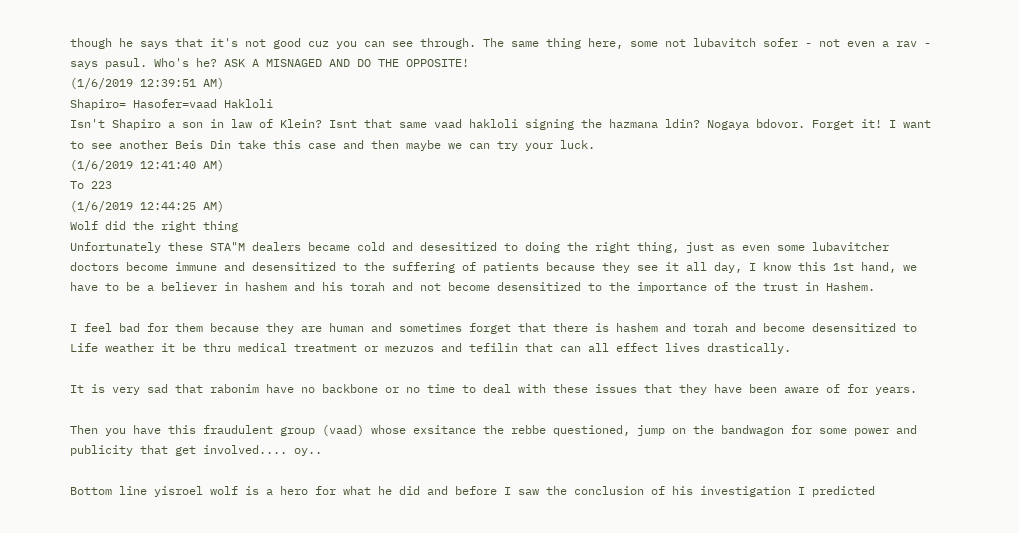though he says that it's not good cuz you can see through. The same thing here, some not lubavitch sofer - not even a rav - says pasul. Who's he? ASK A MISNAGED AND DO THE OPPOSITE!
(1/6/2019 12:39:51 AM)
Shapiro= Hasofer=vaad Hakloli
Isn't Shapiro a son in law of Klein? Isnt that same vaad hakloli signing the hazmana ldin? Nogaya bdovor. Forget it! I want to see another Beis Din take this case and then maybe we can try your luck.
(1/6/2019 12:41:40 AM)
To 223
(1/6/2019 12:44:25 AM)
Wolf did the right thing
Unfortunately these STA"M dealers became cold and desesitized to doing the right thing, just as even some lubavitcher doctors become immune and desensitized to the suffering of patients because they see it all day, I know this 1st hand, we have to be a believer in hashem and his torah and not become desensitized to the importance of the trust in Hashem.

I feel bad for them because they are human and sometimes forget that there is hashem and torah and become desensitized to Life weather it be thru medical treatment or mezuzos and tefilin that can all effect lives drastically.

It is very sad that rabonim have no backbone or no time to deal with these issues that they have been aware of for years.

Then you have this fraudulent group (vaad) whose exsitance the rebbe questioned, jump on the bandwagon for some power and publicity that get involved.... oy..

Bottom line yisroel wolf is a hero for what he did and before I saw the conclusion of his investigation I predicted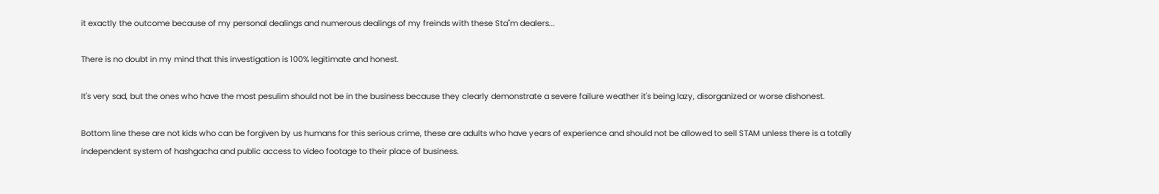it exactly the outcome because of my personal dealings and numerous dealings of my freinds with these Sta"m dealers...

There is no doubt in my mind that this investigation is 100% legitimate and honest.

It's very sad, but the ones who have the most pesulim should not be in the business because they clearly demonstrate a severe failure weather it's being lazy, disorganized or worse dishonest.

Bottom line these are not kids who can be forgiven by us humans for this serious crime, these are adults who have years of experience and should not be allowed to sell STAM unless there is a totally independent system of hashgacha and public access to video footage to their place of business.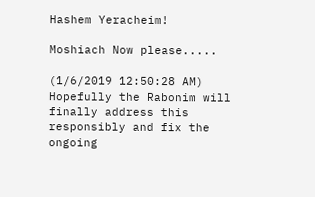Hashem Yeracheim!

Moshiach Now please.....

(1/6/2019 12:50:28 AM)
Hopefully the Rabonim will finally address this responsibly and fix the ongoing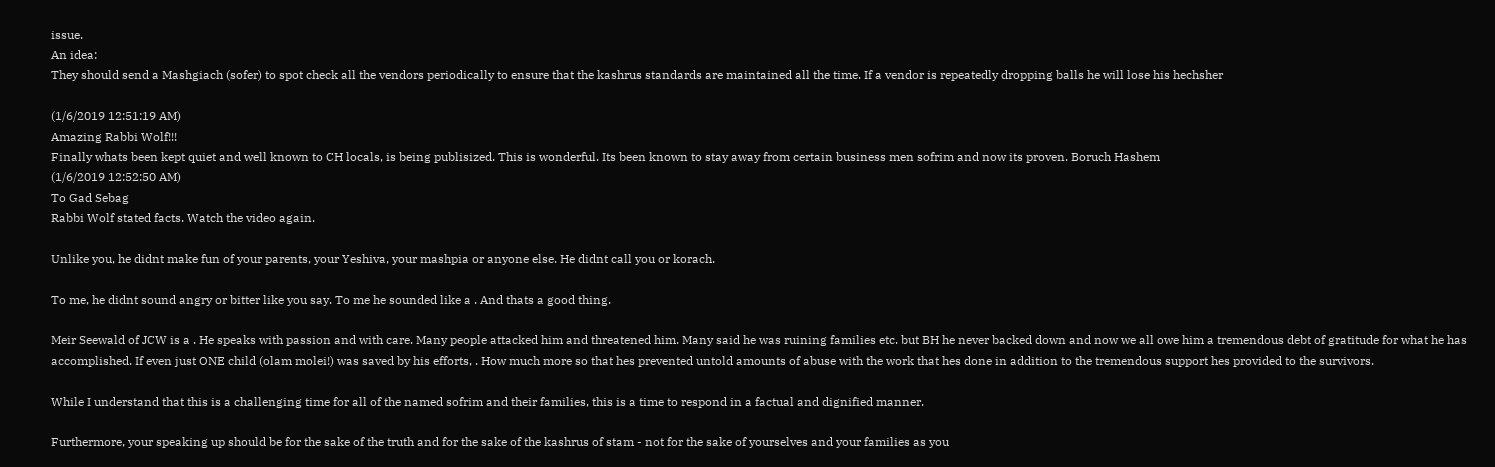issue.
An idea:
They should send a Mashgiach (sofer) to spot check all the vendors periodically to ensure that the kashrus standards are maintained all the time. If a vendor is repeatedly dropping balls he will lose his hechsher

(1/6/2019 12:51:19 AM)
Amazing Rabbi Wolf!!!
Finally whats been kept quiet and well known to CH locals, is being publisized. This is wonderful. Its been known to stay away from certain business men sofrim and now its proven. Boruch Hashem
(1/6/2019 12:52:50 AM)
To Gad Sebag
Rabbi Wolf stated facts. Watch the video again.

Unlike you, he didnt make fun of your parents, your Yeshiva, your mashpia or anyone else. He didnt call you or korach.

To me, he didnt sound angry or bitter like you say. To me he sounded like a . And thats a good thing.

Meir Seewald of JCW is a . He speaks with passion and with care. Many people attacked him and threatened him. Many said he was ruining families etc. but BH he never backed down and now we all owe him a tremendous debt of gratitude for what he has accomplished. If even just ONE child (olam molei!) was saved by his efforts, . How much more so that hes prevented untold amounts of abuse with the work that hes done in addition to the tremendous support hes provided to the survivors.

While I understand that this is a challenging time for all of the named sofrim and their families, this is a time to respond in a factual and dignified manner.

Furthermore, your speaking up should be for the sake of the truth and for the sake of the kashrus of stam - not for the sake of yourselves and your families as you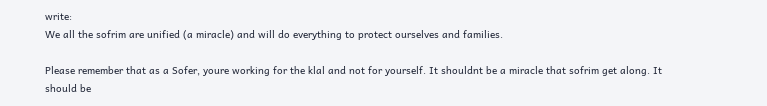write:
We all the sofrim are unified (a miracle) and will do everything to protect ourselves and families.

Please remember that as a Sofer, youre working for the klal and not for yourself. It shouldnt be a miracle that sofrim get along. It should be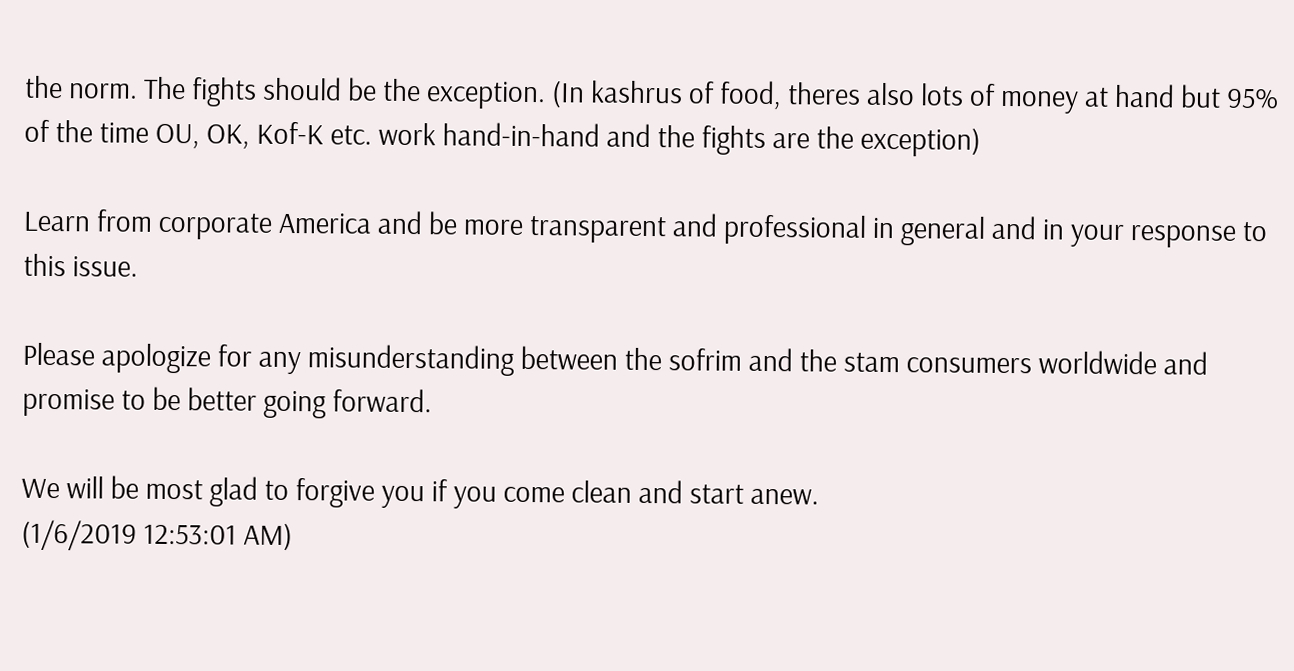the norm. The fights should be the exception. (In kashrus of food, theres also lots of money at hand but 95% of the time OU, OK, Kof-K etc. work hand-in-hand and the fights are the exception)

Learn from corporate America and be more transparent and professional in general and in your response to this issue.

Please apologize for any misunderstanding between the sofrim and the stam consumers worldwide and promise to be better going forward.

We will be most glad to forgive you if you come clean and start anew.
(1/6/2019 12:53:01 AM)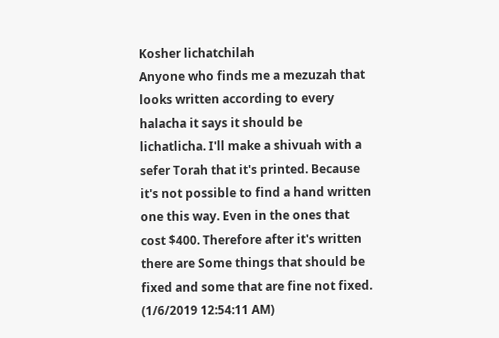Kosher lichatchilah
Anyone who finds me a mezuzah that looks written according to every halacha it says it should be lichatlicha. I'll make a shivuah with a sefer Torah that it's printed. Because it's not possible to find a hand written one this way. Even in the ones that cost $400. Therefore after it's written there are Some things that should be fixed and some that are fine not fixed.
(1/6/2019 12:54:11 AM)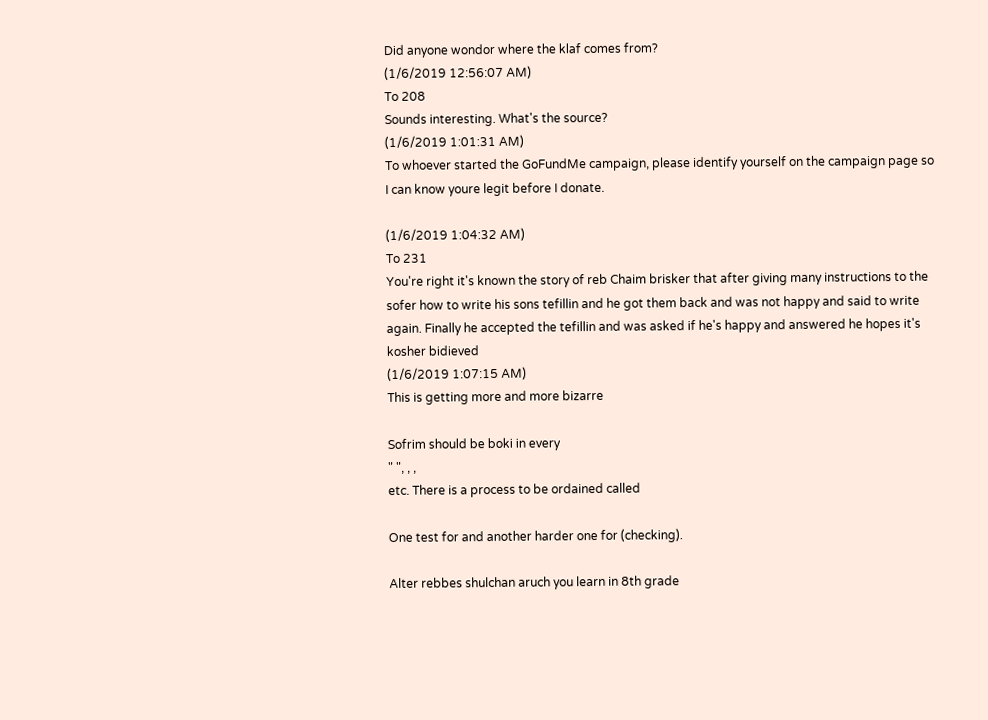Did anyone wondor where the klaf comes from?
(1/6/2019 12:56:07 AM)
To 208
Sounds interesting. What's the source?
(1/6/2019 1:01:31 AM)
To whoever started the GoFundMe campaign, please identify yourself on the campaign page so I can know youre legit before I donate.

(1/6/2019 1:04:32 AM)
To 231
You're right it's known the story of reb Chaim brisker that after giving many instructions to the sofer how to write his sons tefillin and he got them back and was not happy and said to write again. Finally he accepted the tefillin and was asked if he's happy and answered he hopes it's kosher bidieved
(1/6/2019 1:07:15 AM)
This is getting more and more bizarre

Sofrim should be boki in every
" ", , ,
etc. There is a process to be ordained called

One test for and another harder one for (checking).

Alter rebbes shulchan aruch you learn in 8th grade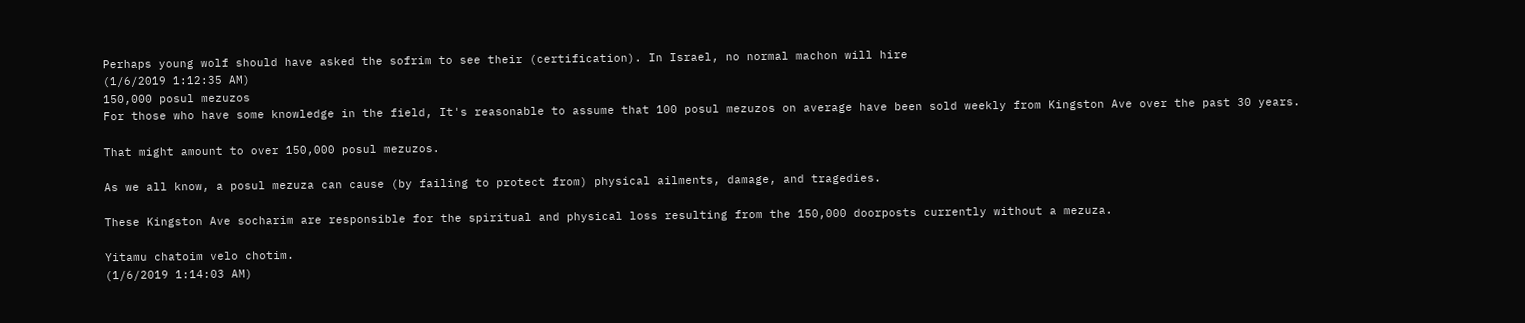Perhaps young wolf should have asked the sofrim to see their (certification). In Israel, no normal machon will hire
(1/6/2019 1:12:35 AM)
150,000 posul mezuzos
For those who have some knowledge in the field, It's reasonable to assume that 100 posul mezuzos on average have been sold weekly from Kingston Ave over the past 30 years.

That might amount to over 150,000 posul mezuzos.

As we all know, a posul mezuza can cause (by failing to protect from) physical ailments, damage, and tragedies.

These Kingston Ave socharim are responsible for the spiritual and physical loss resulting from the 150,000 doorposts currently without a mezuza.

Yitamu chatoim velo chotim.
(1/6/2019 1:14:03 AM)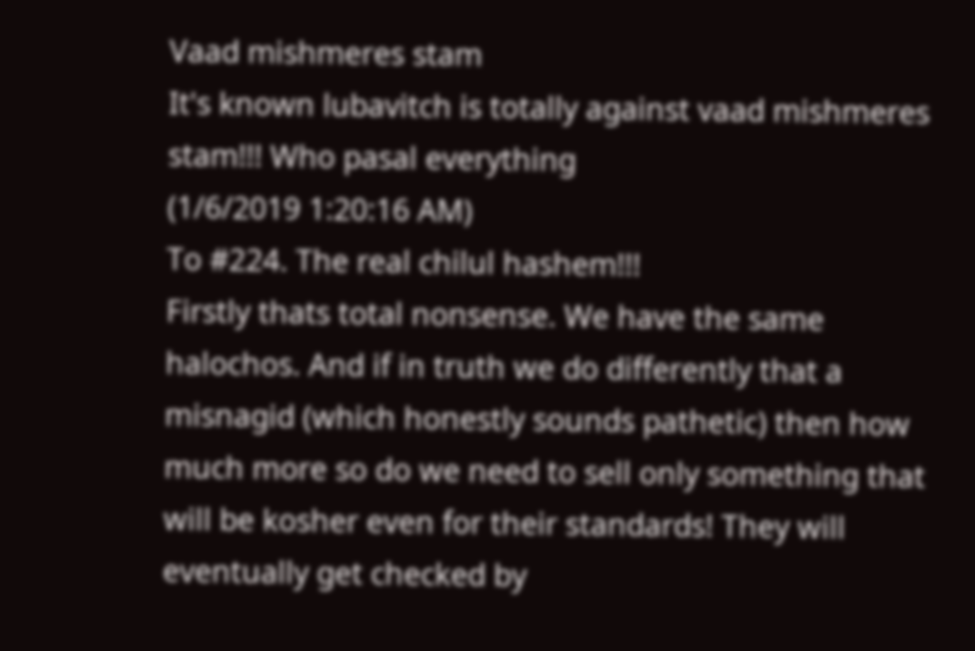Vaad mishmeres stam
It's known lubavitch is totally against vaad mishmeres stam!!! Who pasal everything
(1/6/2019 1:20:16 AM)
To #224. The real chilul hashem!!!
Firstly thats total nonsense. We have the same halochos. And if in truth we do differently that a misnagid (which honestly sounds pathetic) then how much more so do we need to sell only something that will be kosher even for their standards! They will eventually get checked by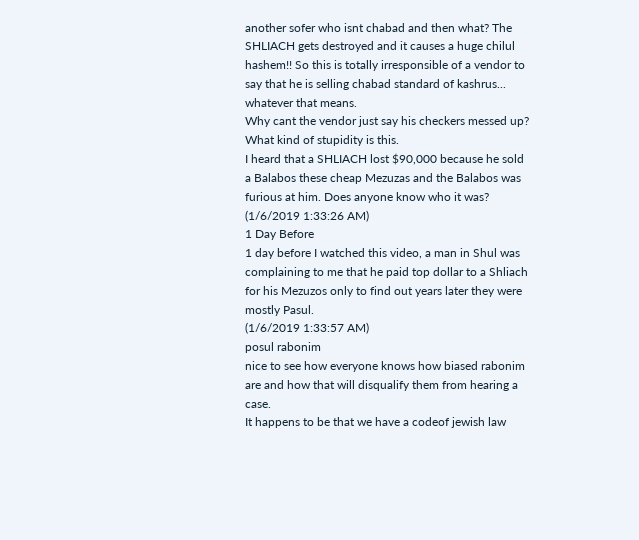another sofer who isnt chabad and then what? The SHLIACH gets destroyed and it causes a huge chilul hashem!! So this is totally irresponsible of a vendor to say that he is selling chabad standard of kashrus... whatever that means.
Why cant the vendor just say his checkers messed up?
What kind of stupidity is this.
I heard that a SHLIACH lost $90,000 because he sold a Balabos these cheap Mezuzas and the Balabos was furious at him. Does anyone know who it was?
(1/6/2019 1:33:26 AM)
1 Day Before
1 day before I watched this video, a man in Shul was complaining to me that he paid top dollar to a Shliach for his Mezuzos only to find out years later they were mostly Pasul.
(1/6/2019 1:33:57 AM)
posul rabonim
nice to see how everyone knows how biased rabonim are and how that will disqualify them from hearing a case.
It happens to be that we have a codeof jewish law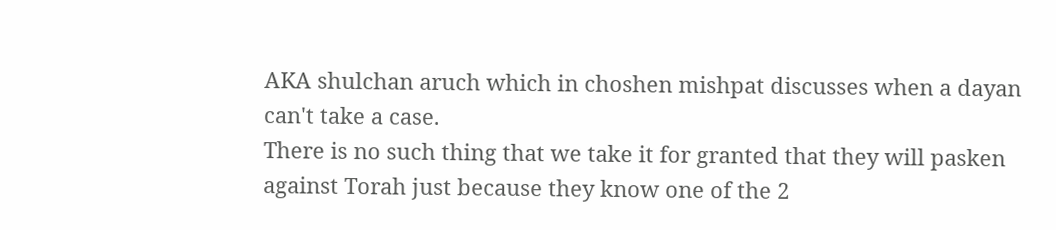AKA shulchan aruch which in choshen mishpat discusses when a dayan can't take a case.
There is no such thing that we take it for granted that they will pasken against Torah just because they know one of the 2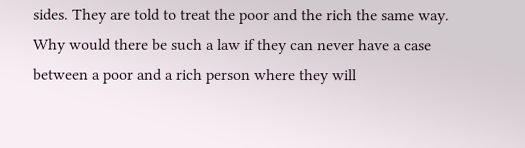sides. They are told to treat the poor and the rich the same way. Why would there be such a law if they can never have a case between a poor and a rich person where they will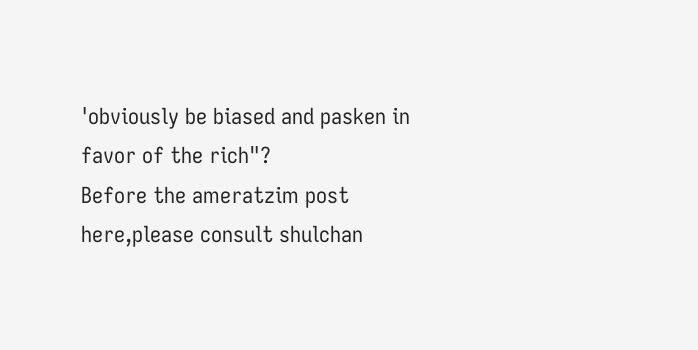'obviously be biased and pasken in favor of the rich"?
Before the ameratzim post here,please consult shulchan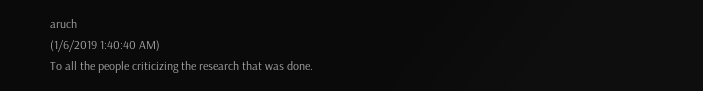aruch
(1/6/2019 1:40:40 AM)
To all the people criticizing the research that was done.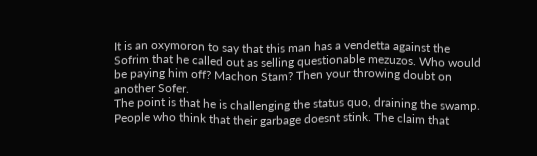It is an oxymoron to say that this man has a vendetta against the Sofrim that he called out as selling questionable mezuzos. Who would be paying him off? Machon Stam? Then your throwing doubt on another Sofer.
The point is that he is challenging the status quo, draining the swamp. People who think that their garbage doesnt stink. The claim that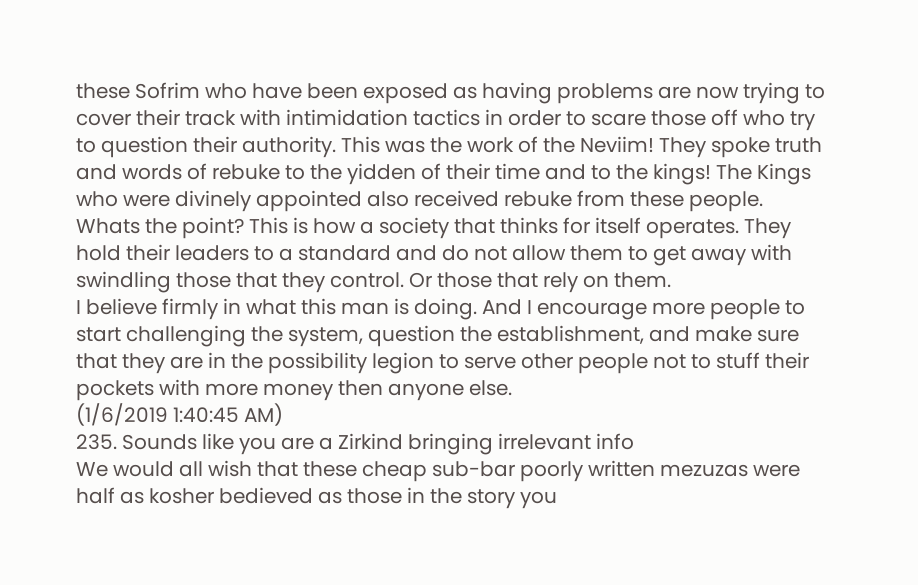these Sofrim who have been exposed as having problems are now trying to cover their track with intimidation tactics in order to scare those off who try to question their authority. This was the work of the Neviim! They spoke truth and words of rebuke to the yidden of their time and to the kings! The Kings who were divinely appointed also received rebuke from these people.
Whats the point? This is how a society that thinks for itself operates. They hold their leaders to a standard and do not allow them to get away with swindling those that they control. Or those that rely on them.
I believe firmly in what this man is doing. And I encourage more people to start challenging the system, question the establishment, and make sure that they are in the possibility legion to serve other people not to stuff their pockets with more money then anyone else.
(1/6/2019 1:40:45 AM)
235. Sounds like you are a Zirkind bringing irrelevant info
We would all wish that these cheap sub-bar poorly written mezuzas were half as kosher bedieved as those in the story you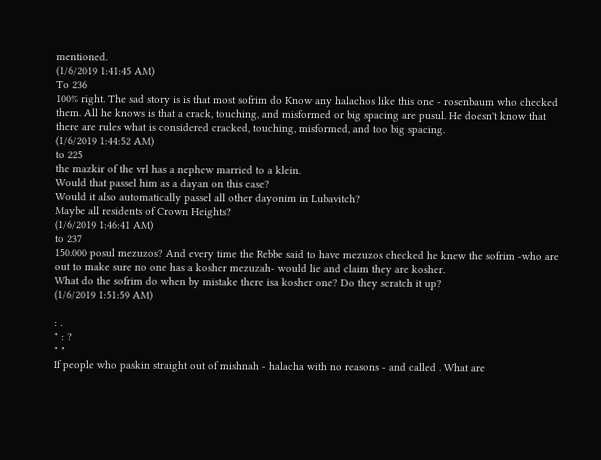mentioned.
(1/6/2019 1:41:45 AM)
To 236
100% right. The sad story is is that most sofrim do Know any halachos like this one - rosenbaum who checked them. All he knows is that a crack, touching, and misformed or big spacing are pusul. He doesn't know that there are rules what is considered cracked, touching, misformed, and too big spacing.
(1/6/2019 1:44:52 AM)
to 225
the mazkir of the vrl has a nephew married to a klein.
Would that passel him as a dayan on this case?
Would it also automatically passel all other dayonim in Lubavitch?
Maybe all residents of Crown Heights?
(1/6/2019 1:46:41 AM)
to 237
150.000 posul mezuzos? And every time the Rebbe said to have mezuzos checked he knew the sofrim -who are out to make sure no one has a kosher mezuzah- would lie and claim they are kosher.
What do the sofrim do when by mistake there isa kosher one? Do they scratch it up?
(1/6/2019 1:51:59 AM)

: .
" : ?
" "
If people who paskin straight out of mishnah - halacha with no reasons - and called . What are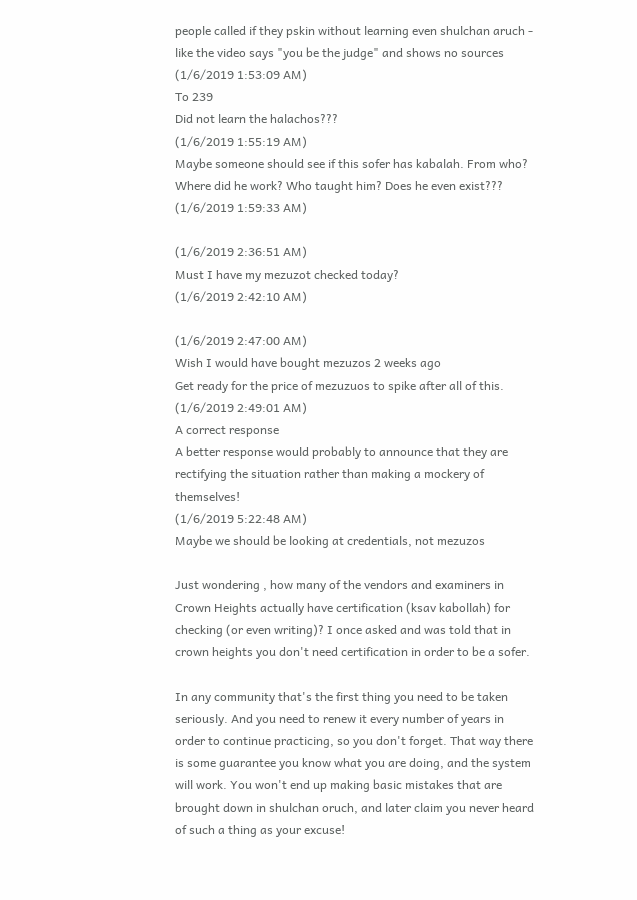people called if they pskin without learning even shulchan aruch - like the video says "you be the judge" and shows no sources
(1/6/2019 1:53:09 AM)
To 239
Did not learn the halachos???
(1/6/2019 1:55:19 AM)
Maybe someone should see if this sofer has kabalah. From who? Where did he work? Who taught him? Does he even exist???
(1/6/2019 1:59:33 AM)

(1/6/2019 2:36:51 AM)
Must I have my mezuzot checked today?
(1/6/2019 2:42:10 AM)

(1/6/2019 2:47:00 AM)
Wish I would have bought mezuzos 2 weeks ago
Get ready for the price of mezuzuos to spike after all of this.
(1/6/2019 2:49:01 AM)
A correct response
A better response would probably to announce that they are rectifying the situation rather than making a mockery of themselves!
(1/6/2019 5:22:48 AM)
Maybe we should be looking at credentials, not mezuzos

Just wondering , how many of the vendors and examiners in Crown Heights actually have certification (ksav kabollah) for checking (or even writing)? I once asked and was told that in crown heights you don't need certification in order to be a sofer.

In any community that's the first thing you need to be taken seriously. And you need to renew it every number of years in order to continue practicing, so you don't forget. That way there is some guarantee you know what you are doing, and the system will work. You won't end up making basic mistakes that are brought down in shulchan oruch, and later claim you never heard of such a thing as your excuse!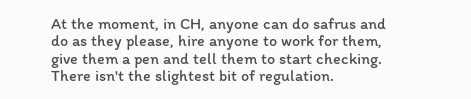At the moment, in CH, anyone can do safrus and do as they please, hire anyone to work for them, give them a pen and tell them to start checking. There isn't the slightest bit of regulation.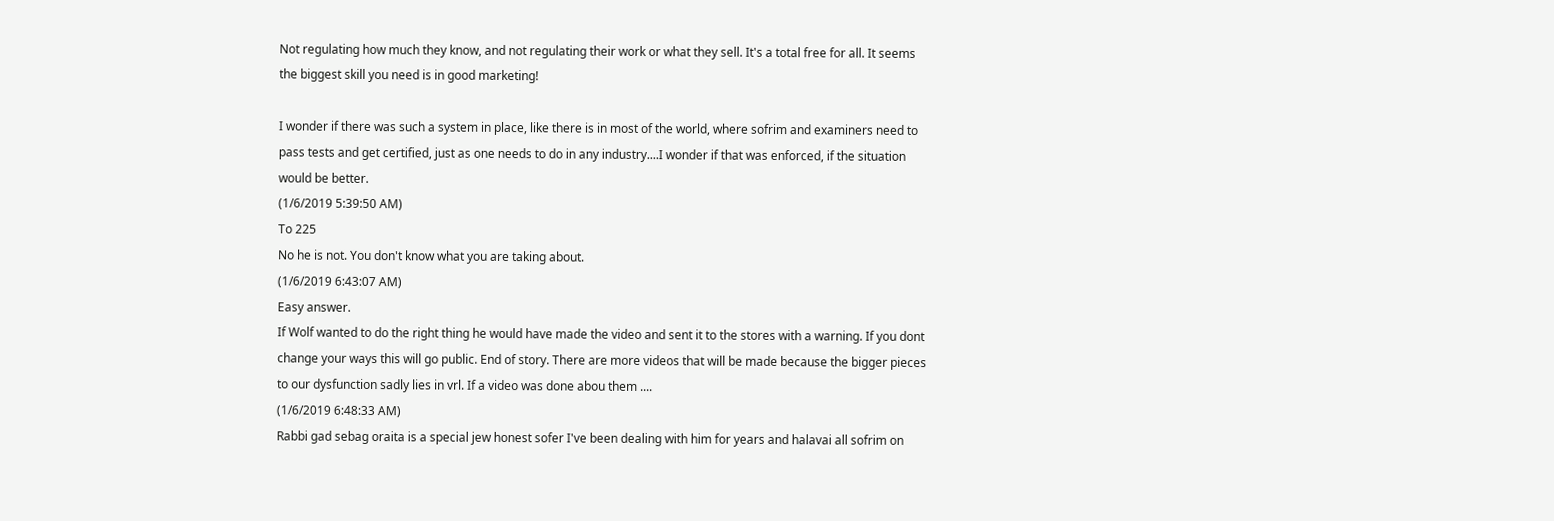Not regulating how much they know, and not regulating their work or what they sell. It's a total free for all. It seems the biggest skill you need is in good marketing!

I wonder if there was such a system in place, like there is in most of the world, where sofrim and examiners need to pass tests and get certified, just as one needs to do in any industry....I wonder if that was enforced, if the situation would be better.
(1/6/2019 5:39:50 AM)
To 225
No he is not. You don't know what you are taking about.
(1/6/2019 6:43:07 AM)
Easy answer.
If Wolf wanted to do the right thing he would have made the video and sent it to the stores with a warning. If you dont change your ways this will go public. End of story. There are more videos that will be made because the bigger pieces to our dysfunction sadly lies in vrl. If a video was done abou them ....
(1/6/2019 6:48:33 AM)
Rabbi gad sebag oraita is a special jew honest sofer I've been dealing with him for years and halavai all sofrim on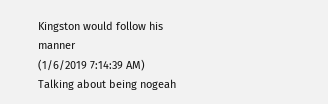Kingston would follow his manner
(1/6/2019 7:14:39 AM)
Talking about being nogeah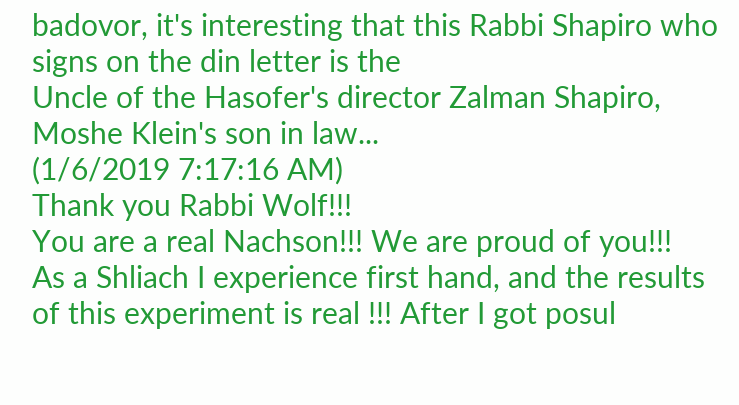badovor, it's interesting that this Rabbi Shapiro who signs on the din letter is the
Uncle of the Hasofer's director Zalman Shapiro, Moshe Klein's son in law...
(1/6/2019 7:17:16 AM)
Thank you Rabbi Wolf!!!
You are a real Nachson!!! We are proud of you!!!
As a Shliach I experience first hand, and the results of this experiment is real !!! After I got posul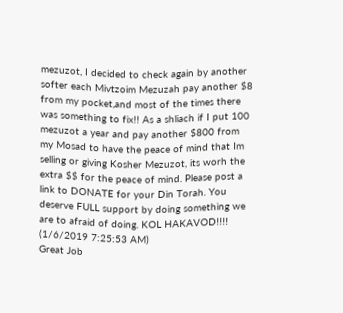mezuzot, I decided to check again by another softer each Mivtzoim Mezuzah pay another $8 from my pocket,and most of the times there was something to fix!! As a shliach if I put 100 mezuzot a year and pay another $800 from my Mosad to have the peace of mind that Im selling or giving Kosher Mezuzot, its worh the extra $$ for the peace of mind. Please post a link to DONATE for your Din Torah. You deserve FULL support by doing something we are to afraid of doing. KOL HAKAVOD!!!!
(1/6/2019 7:25:53 AM)
Great Job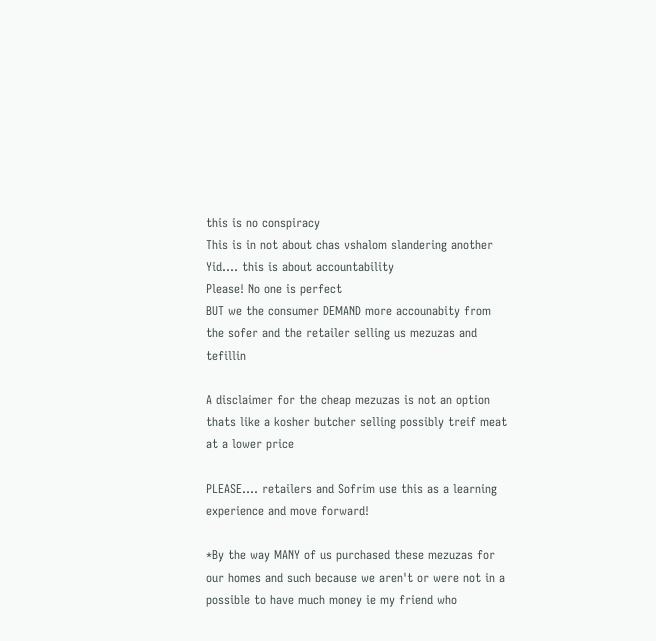this is no conspiracy
This is in not about chas vshalom slandering another Yid.... this is about accountability
Please! No one is perfect
BUT we the consumer DEMAND more accounabity from the sofer and the retailer selling us mezuzas and tefillin

A disclaimer for the cheap mezuzas is not an option thats like a kosher butcher selling possibly treif meat at a lower price

PLEASE.... retailers and Sofrim use this as a learning experience and move forward!

*By the way MANY of us purchased these mezuzas for our homes and such because we aren't or were not in a possible to have much money ie my friend who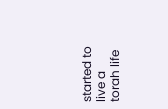started to live a torah life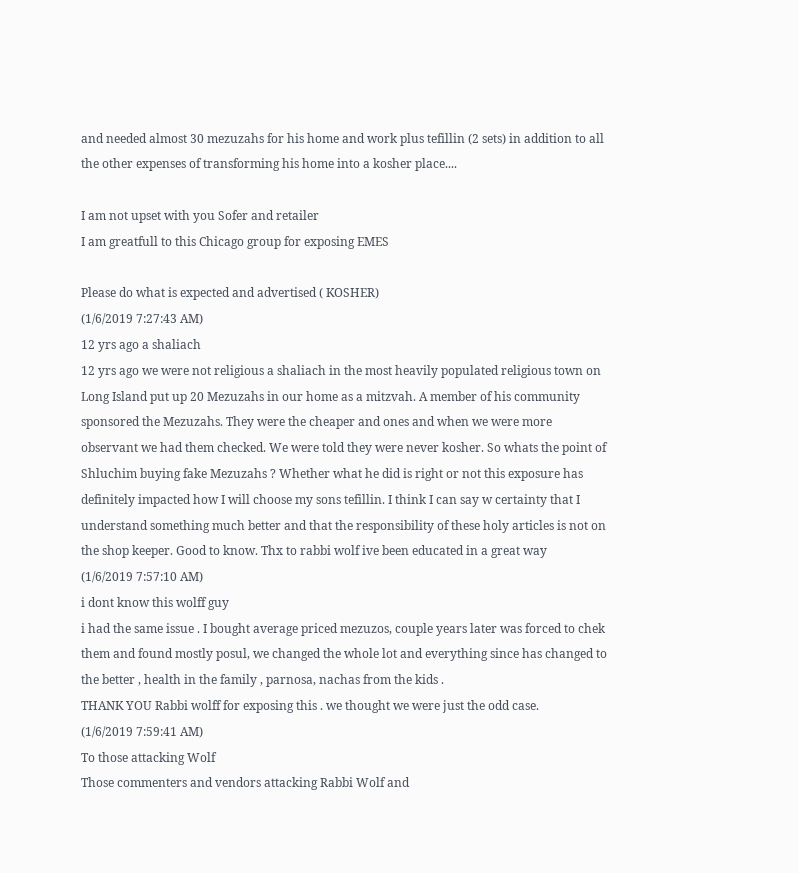and needed almost 30 mezuzahs for his home and work plus tefillin (2 sets) in addition to all the other expenses of transforming his home into a kosher place....

I am not upset with you Sofer and retailer
I am greatfull to this Chicago group for exposing EMES

Please do what is expected and advertised ( KOSHER)
(1/6/2019 7:27:43 AM)
12 yrs ago a shaliach
12 yrs ago we were not religious a shaliach in the most heavily populated religious town on Long Island put up 20 Mezuzahs in our home as a mitzvah. A member of his community sponsored the Mezuzahs. They were the cheaper and ones and when we were more observant we had them checked. We were told they were never kosher. So whats the point of Shluchim buying fake Mezuzahs ? Whether what he did is right or not this exposure has definitely impacted how I will choose my sons tefillin. I think I can say w certainty that I understand something much better and that the responsibility of these holy articles is not on the shop keeper. Good to know. Thx to rabbi wolf ive been educated in a great way
(1/6/2019 7:57:10 AM)
i dont know this wolff guy
i had the same issue . I bought average priced mezuzos, couple years later was forced to chek them and found mostly posul, we changed the whole lot and everything since has changed to the better , health in the family , parnosa, nachas from the kids .
THANK YOU Rabbi wolff for exposing this . we thought we were just the odd case.
(1/6/2019 7:59:41 AM)
To those attacking Wolf
Those commenters and vendors attacking Rabbi Wolf and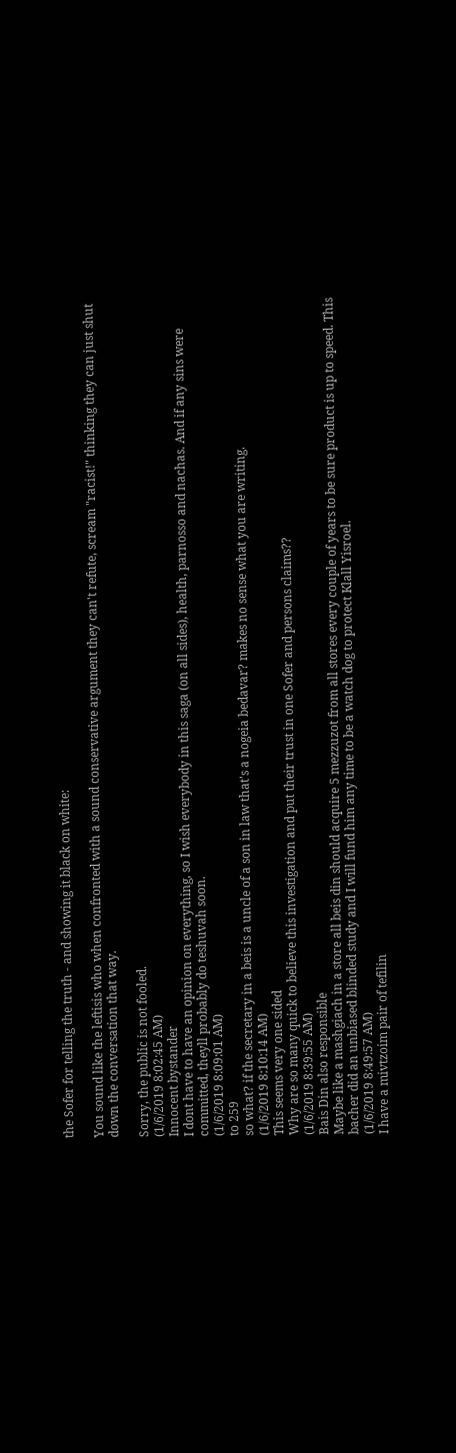the Sofer for telling the truth - and showing it black on white:

You sound like the leftisis who when confronted with a sound conservative argument they can't refute, scream "racist!" thinking they can just shut down the conversation that way.

Sorry, the public is not fooled.
(1/6/2019 8:02:45 AM)
Innocent bystander
I dont have to have an opinion on everything, so I wish everybody in this saga (on all sides), health, parnosso and nachas. And if any sins were committed, theyll probably do teshuvah soon.
(1/6/2019 8:09:01 AM)
to 259
so what? if the secretary in a beis is a uncle of a son in law that's a nogeia bedavar? makes no sense what you are writing.
(1/6/2019 8:10:14 AM)
This seems very one sided
Why are so many quick to believe this investigation and put their trust in one Sofer and persons claims??
(1/6/2019 8:39:55 AM)
Bais Din also responsible
Maybe like a mashgiach in a store all beis din should acquire 5 mezzuzot from all stores every couple of years to be sure product is up to speed. This bacher did an unbiased blinded study and I will fund him any time to be a watch dog to protect Klall Yisroel.
(1/6/2019 8:49:57 AM)
I have a mivtzoim pair of tefilin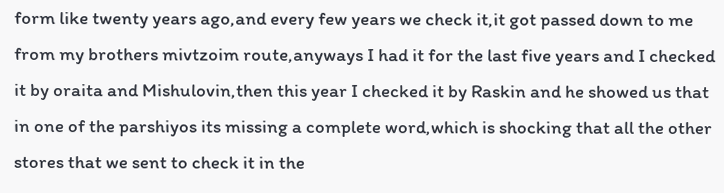form like twenty years ago,and every few years we check it,it got passed down to me from my brothers mivtzoim route,anyways I had it for the last five years and I checked it by oraita and Mishulovin,then this year I checked it by Raskin and he showed us that in one of the parshiyos its missing a complete word,which is shocking that all the other stores that we sent to check it in the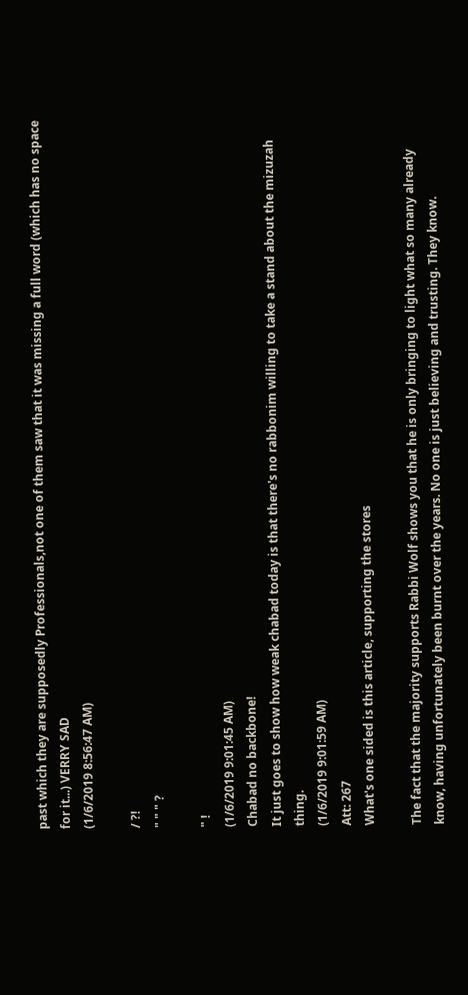past which they are supposedly Professionals,not one of them saw that it was missing a full word (which has no space for it...) VERRY SAD
(1/6/2019 8:56:47 AM)

/ ?!
" " " ?

" !
(1/6/2019 9:01:45 AM)
Chabad no backbone!
It just goes to show how weak chabad today is that there's no rabbonim willing to take a stand about the mizuzah thing.
(1/6/2019 9:01:59 AM)
Att: 267
What's one sided is this article, supporting the stores

The fact that the majority supports Rabbi Wolf shows you that he is only bringing to light what so many already know, having unfortunately been burnt over the years. No one is just believing and trusting. They know.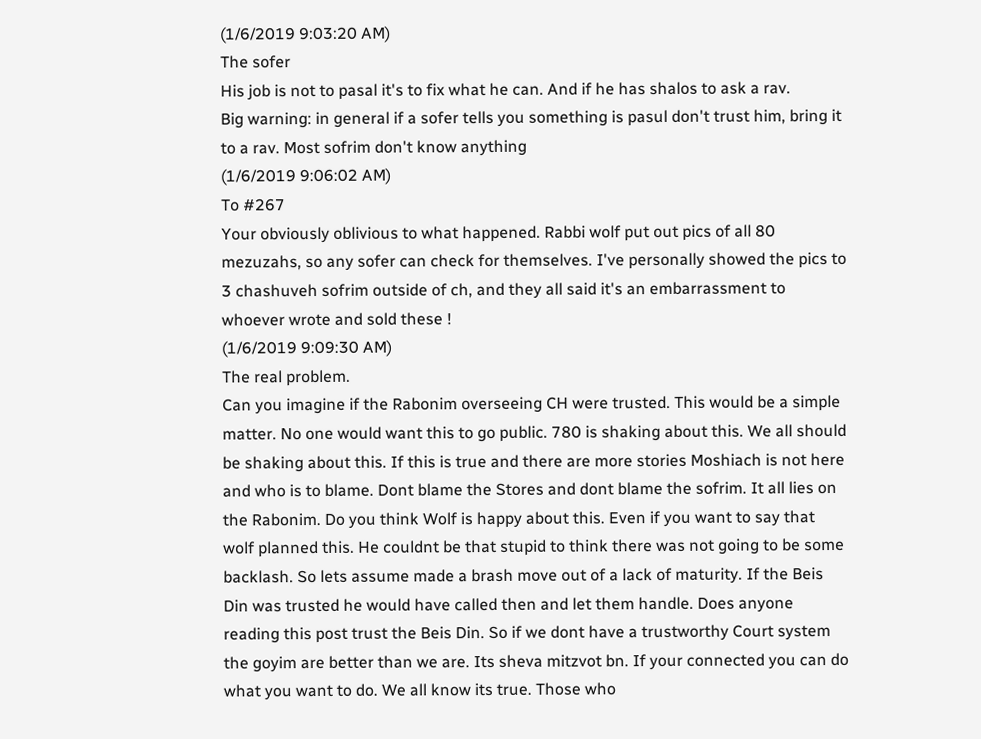(1/6/2019 9:03:20 AM)
The sofer
His job is not to pasal it's to fix what he can. And if he has shalos to ask a rav.
Big warning: in general if a sofer tells you something is pasul don't trust him, bring it to a rav. Most sofrim don't know anything
(1/6/2019 9:06:02 AM)
To #267
Your obviously oblivious to what happened. Rabbi wolf put out pics of all 80 mezuzahs, so any sofer can check for themselves. I've personally showed the pics to 3 chashuveh sofrim outside of ch, and they all said it's an embarrassment to whoever wrote and sold these !
(1/6/2019 9:09:30 AM)
The real problem.
Can you imagine if the Rabonim overseeing CH were trusted. This would be a simple matter. No one would want this to go public. 780 is shaking about this. We all should be shaking about this. If this is true and there are more stories Moshiach is not here and who is to blame. Dont blame the Stores and dont blame the sofrim. It all lies on the Rabonim. Do you think Wolf is happy about this. Even if you want to say that wolf planned this. He couldnt be that stupid to think there was not going to be some backlash. So lets assume made a brash move out of a lack of maturity. If the Beis Din was trusted he would have called then and let them handle. Does anyone reading this post trust the Beis Din. So if we dont have a trustworthy Court system the goyim are better than we are. Its sheva mitzvot bn. If your connected you can do what you want to do. We all know its true. Those who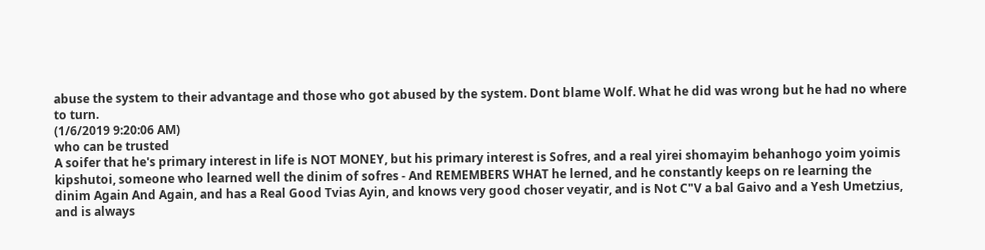abuse the system to their advantage and those who got abused by the system. Dont blame Wolf. What he did was wrong but he had no where to turn.
(1/6/2019 9:20:06 AM)
who can be trusted
A soifer that he's primary interest in life is NOT MONEY, but his primary interest is Sofres, and a real yirei shomayim behanhogo yoim yoimis kipshutoi, someone who learned well the dinim of sofres - And REMEMBERS WHAT he lerned, and he constantly keeps on re learning the dinim Again And Again, and has a Real Good Tvias Ayin, and knows very good choser veyatir, and is Not C"V a bal Gaivo and a Yesh Umetzius, and is always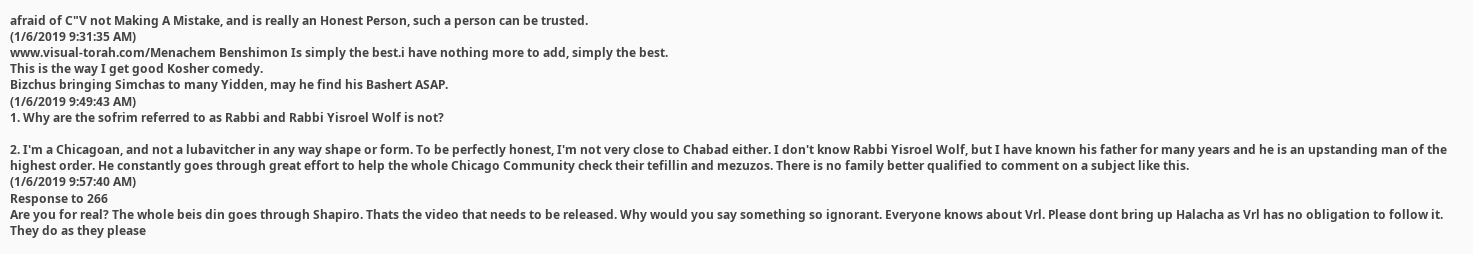afraid of C"V not Making A Mistake, and is really an Honest Person, such a person can be trusted.
(1/6/2019 9:31:35 AM)
www.visual-torah.com/Menachem Benshimon Is simply the best.i have nothing more to add, simply the best.
This is the way I get good Kosher comedy.
Bizchus bringing Simchas to many Yidden, may he find his Bashert ASAP.
(1/6/2019 9:49:43 AM)
1. Why are the sofrim referred to as Rabbi and Rabbi Yisroel Wolf is not?

2. I'm a Chicagoan, and not a lubavitcher in any way shape or form. To be perfectly honest, I'm not very close to Chabad either. I don't know Rabbi Yisroel Wolf, but I have known his father for many years and he is an upstanding man of the highest order. He constantly goes through great effort to help the whole Chicago Community check their tefillin and mezuzos. There is no family better qualified to comment on a subject like this.
(1/6/2019 9:57:40 AM)
Response to 266
Are you for real? The whole beis din goes through Shapiro. Thats the video that needs to be released. Why would you say something so ignorant. Everyone knows about Vrl. Please dont bring up Halacha as Vrl has no obligation to follow it. They do as they please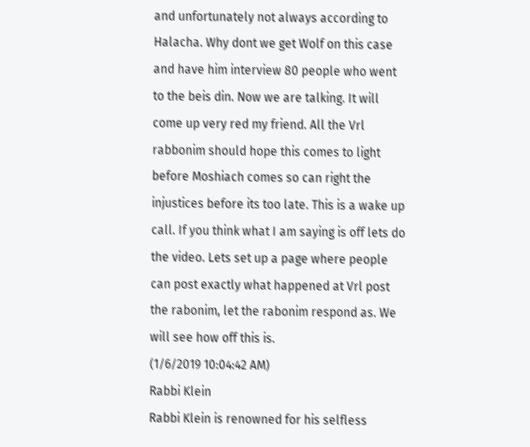and unfortunately not always according to Halacha. Why dont we get Wolf on this case and have him interview 80 people who went to the beis din. Now we are talking. It will come up very red my friend. All the Vrl rabbonim should hope this comes to light before Moshiach comes so can right the injustices before its too late. This is a wake up call. If you think what I am saying is off lets do the video. Lets set up a page where people can post exactly what happened at Vrl post the rabonim, let the rabonim respond as. We will see how off this is.
(1/6/2019 10:04:42 AM)
Rabbi Klein
Rabbi Klein is renowned for his selfless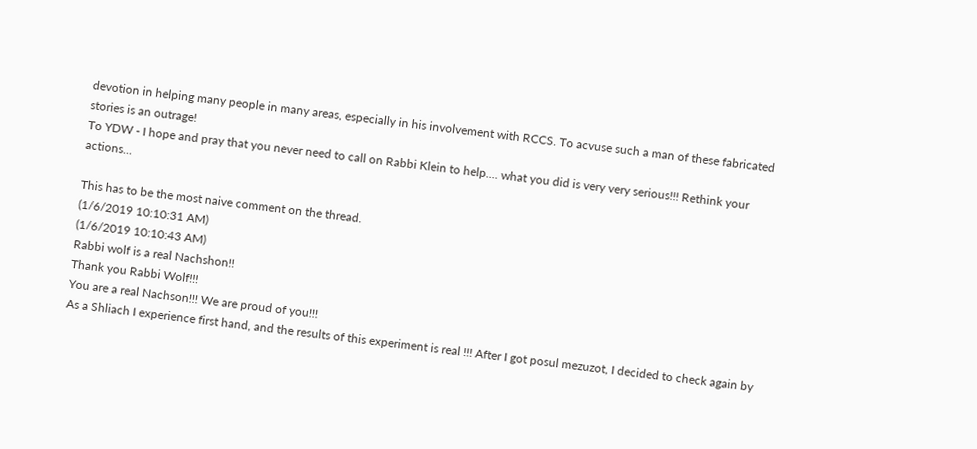devotion in helping many people in many areas, especially in his involvement with RCCS. To acvuse such a man of these fabricated stories is an outrage!
To YDW - I hope and pray that you never need to call on Rabbi Klein to help.... what you did is very very serious!!! Rethink your actions...

This has to be the most naive comment on the thread.
(1/6/2019 10:10:31 AM)
(1/6/2019 10:10:43 AM)
Rabbi wolf is a real Nachshon!!
Thank you Rabbi Wolf!!!
You are a real Nachson!!! We are proud of you!!!
As a Shliach I experience first hand, and the results of this experiment is real !!! After I got posul mezuzot, I decided to check again by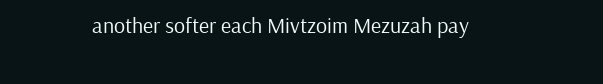another softer each Mivtzoim Mezuzah pay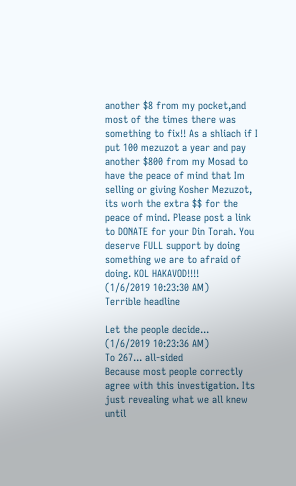another $8 from my pocket,and most of the times there was something to fix!! As a shliach if I put 100 mezuzot a year and pay another $800 from my Mosad to have the peace of mind that Im selling or giving Kosher Mezuzot, its worh the extra $$ for the peace of mind. Please post a link to DONATE for your Din Torah. You deserve FULL support by doing something we are to afraid of doing. KOL HAKAVOD!!!!
(1/6/2019 10:23:30 AM)
Terrible headline

Let the people decide...
(1/6/2019 10:23:36 AM)
To 267... all-sided
Because most people correctly agree with this investigation. Its just revealing what we all knew until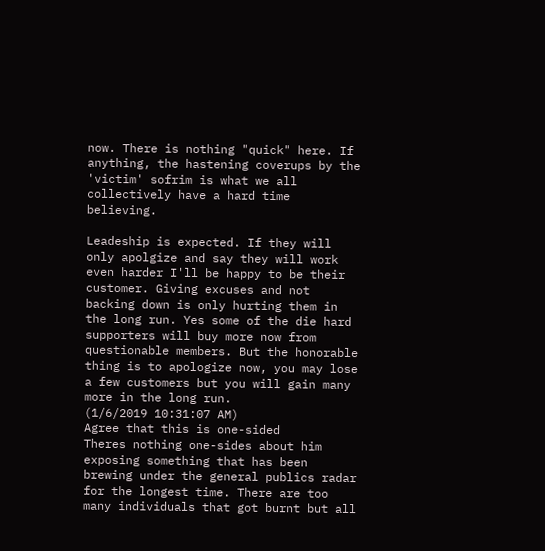now. There is nothing "quick" here. If anything, the hastening coverups by the 'victim' sofrim is what we all collectively have a hard time believing.

Leadeship is expected. If they will only apolgize and say they will work even harder I'll be happy to be their customer. Giving excuses and not backing down is only hurting them in the long run. Yes some of the die hard supporters will buy more now from questionable members. But the honorable thing is to apologize now, you may lose a few customers but you will gain many more in the long run.
(1/6/2019 10:31:07 AM)
Agree that this is one-sided
Theres nothing one-sides about him exposing something that has been brewing under the general publics radar for the longest time. There are too many individuals that got burnt but all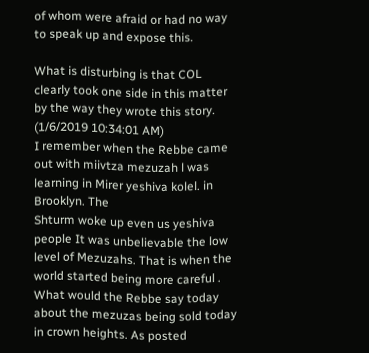of whom were afraid or had no way to speak up and expose this.

What is disturbing is that COL clearly took one side in this matter by the way they wrote this story.
(1/6/2019 10:34:01 AM)
I remember when the Rebbe came out with miivtza mezuzah l was learning in Mirer yeshiva kolel. in Brooklyn. The
Shturm woke up even us yeshiva people It was unbelievable the low level of Mezuzahs. That is when the world started being more careful . What would the Rebbe say today about the mezuzas being sold today in crown heights. As posted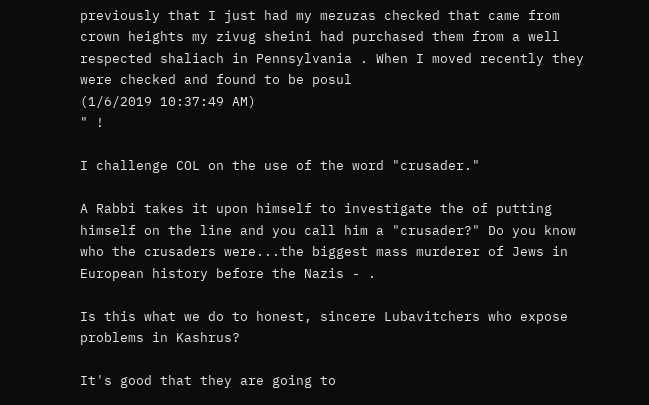previously that I just had my mezuzas checked that came from crown heights my zivug sheini had purchased them from a well respected shaliach in Pennsylvania . When I moved recently they were checked and found to be posul
(1/6/2019 10:37:49 AM)
" !

I challenge COL on the use of the word "crusader."

A Rabbi takes it upon himself to investigate the of putting himself on the line and you call him a "crusader?" Do you know who the crusaders were...the biggest mass murderer of Jews in European history before the Nazis - .

Is this what we do to honest, sincere Lubavitchers who expose problems in Kashrus?

It's good that they are going to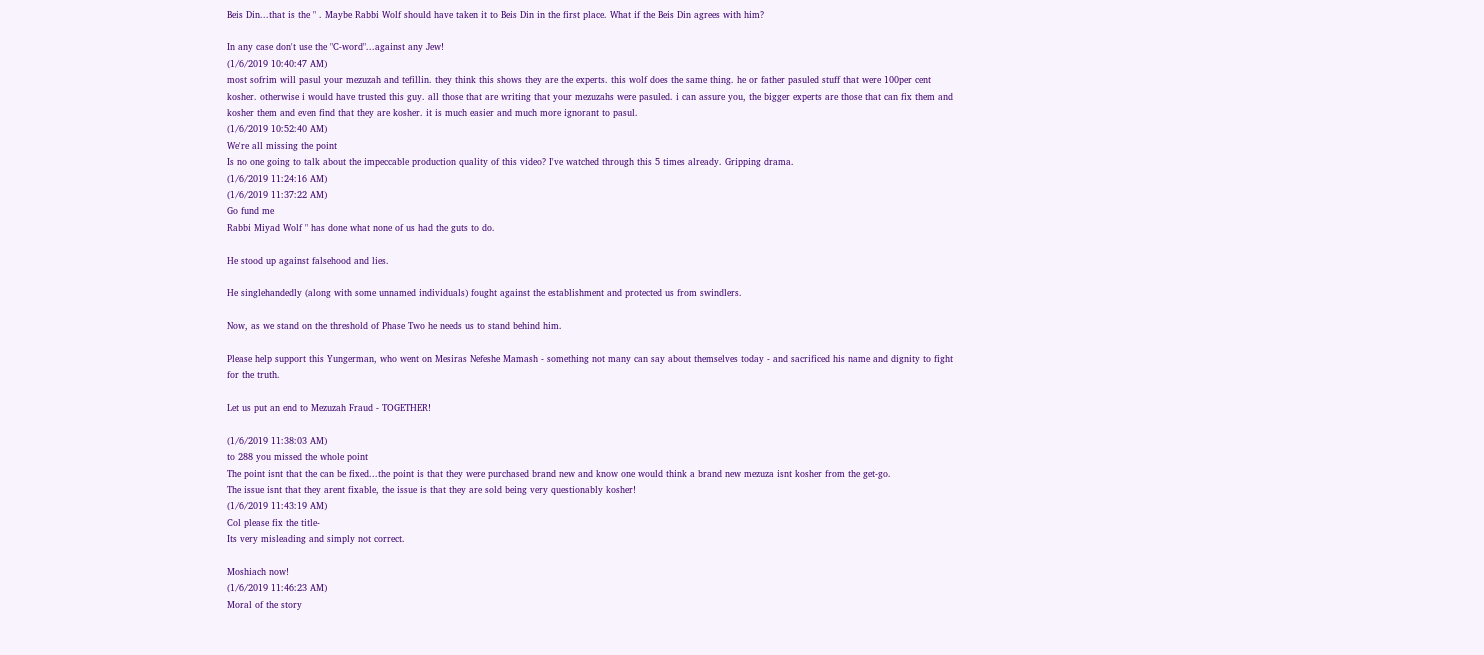Beis Din...that is the " . Maybe Rabbi Wolf should have taken it to Beis Din in the first place. What if the Beis Din agrees with him?

In any case don't use the "C-word"...against any Jew!
(1/6/2019 10:40:47 AM)
most sofrim will pasul your mezuzah and tefillin. they think this shows they are the experts. this wolf does the same thing. he or father pasuled stuff that were 100per cent kosher. otherwise i would have trusted this guy. all those that are writing that your mezuzahs were pasuled. i can assure you, the bigger experts are those that can fix them and kosher them and even find that they are kosher. it is much easier and much more ignorant to pasul.
(1/6/2019 10:52:40 AM)
We're all missing the point
Is no one going to talk about the impeccable production quality of this video? I've watched through this 5 times already. Gripping drama.
(1/6/2019 11:24:16 AM)
(1/6/2019 11:37:22 AM)
Go fund me
Rabbi Miyad Wolf " has done what none of us had the guts to do.

He stood up against falsehood and lies.

He singlehandedly (along with some unnamed individuals) fought against the establishment and protected us from swindlers.

Now, as we stand on the threshold of Phase Two he needs us to stand behind him.

Please help support this Yungerman, who went on Mesiras Nefeshe Mamash - something not many can say about themselves today - and sacrificed his name and dignity to fight for the truth.

Let us put an end to Mezuzah Fraud - TOGETHER!

(1/6/2019 11:38:03 AM)
to 288 you missed the whole point
The point isnt that the can be fixed...the point is that they were purchased brand new and know one would think a brand new mezuza isnt kosher from the get-go.
The issue isnt that they arent fixable, the issue is that they are sold being very questionably kosher!
(1/6/2019 11:43:19 AM)
Col please fix the title-
Its very misleading and simply not correct.

Moshiach now!
(1/6/2019 11:46:23 AM)
Moral of the story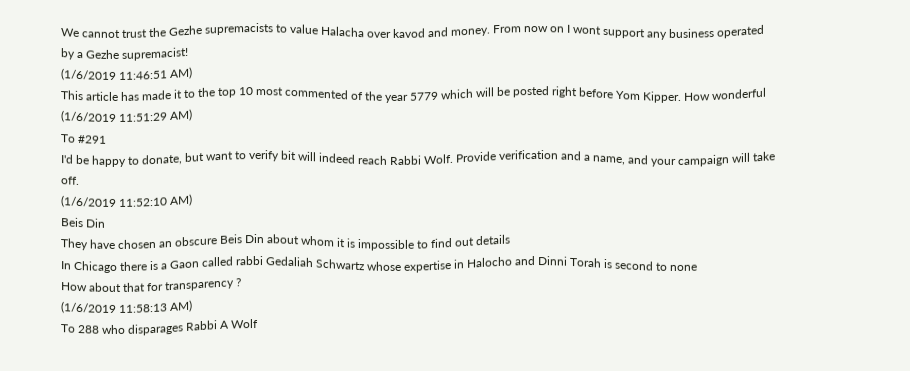We cannot trust the Gezhe supremacists to value Halacha over kavod and money. From now on I wont support any business operated by a Gezhe supremacist!
(1/6/2019 11:46:51 AM)
This article has made it to the top 10 most commented of the year 5779 which will be posted right before Yom Kipper. How wonderful
(1/6/2019 11:51:29 AM)
To #291
I'd be happy to donate, but want to verify bit will indeed reach Rabbi Wolf. Provide verification and a name, and your campaign will take off.
(1/6/2019 11:52:10 AM)
Beis Din
They have chosen an obscure Beis Din about whom it is impossible to find out details
In Chicago there is a Gaon called rabbi Gedaliah Schwartz whose expertise in Halocho and Dinni Torah is second to none
How about that for transparency ?
(1/6/2019 11:58:13 AM)
To 288 who disparages Rabbi A Wolf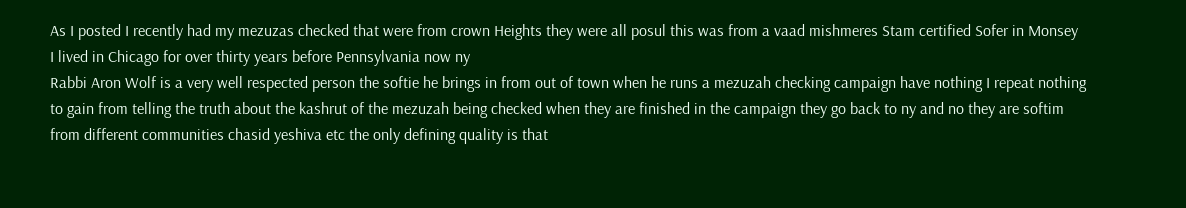As I posted I recently had my mezuzas checked that were from crown Heights they were all posul this was from a vaad mishmeres Stam certified Sofer in Monsey
I lived in Chicago for over thirty years before Pennsylvania now ny
Rabbi Aron Wolf is a very well respected person the softie he brings in from out of town when he runs a mezuzah checking campaign have nothing I repeat nothing to gain from telling the truth about the kashrut of the mezuzah being checked when they are finished in the campaign they go back to ny and no they are softim from different communities chasid yeshiva etc the only defining quality is that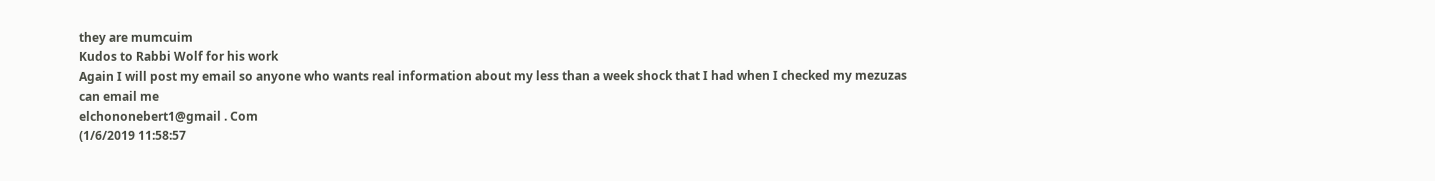they are mumcuim
Kudos to Rabbi Wolf for his work
Again I will post my email so anyone who wants real information about my less than a week shock that I had when I checked my mezuzas can email me
elchononebert1@gmail . Com
(1/6/2019 11:58:57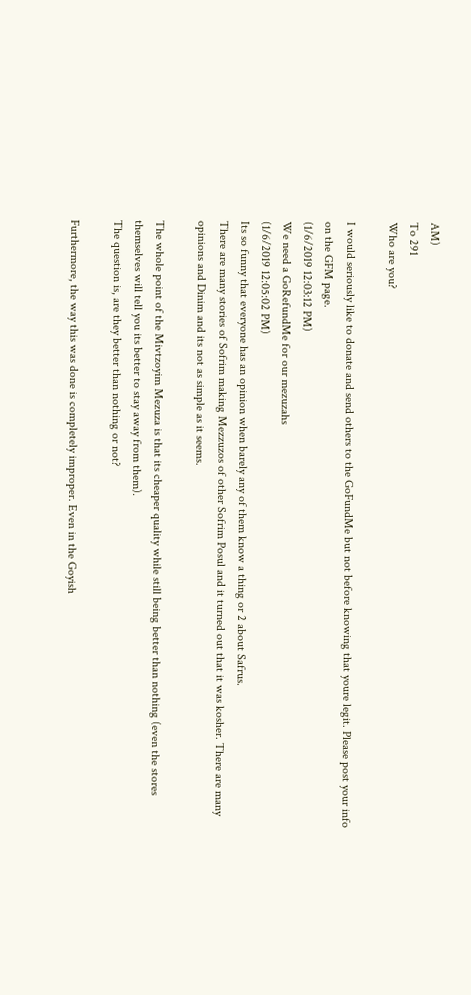AM)
To 291
Who are you?

I would seriously like to donate and send others to the GoFundMe but not before knowing that youre legit. Please post your info on the GFM page.
(1/6/2019 12:03:12 PM)
We need a GoRefundMe for our mezuzahs
(1/6/2019 12:05:02 PM)
Its so funny that everyone has an opinion when barely any of them know a thing or 2 about Safrus.
There are many stories of Sofrim making Mezzuzos of other Sofrim Posul and it turned out that it was kosher. There are many opinions and Dinim and its not as simple as it seems.

The whole point of the Mivtzoyim Mezuza is that its cheaper quality while still being better than nothing (even the stores themselves will tell you its better to stay away from them).
The question is, are they better than nothing or not?

Furthermore, the way this was done is completely improper. Even in the Goyish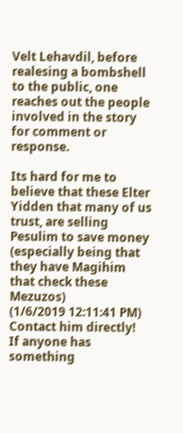Velt Lehavdil, before realesing a bombshell to the public, one reaches out the people involved in the story for comment or response.

Its hard for me to believe that these Elter Yidden that many of us trust, are selling Pesulim to save money (especially being that they have Magihim that check these Mezuzos)
(1/6/2019 12:11:41 PM)
Contact him directly!
If anyone has something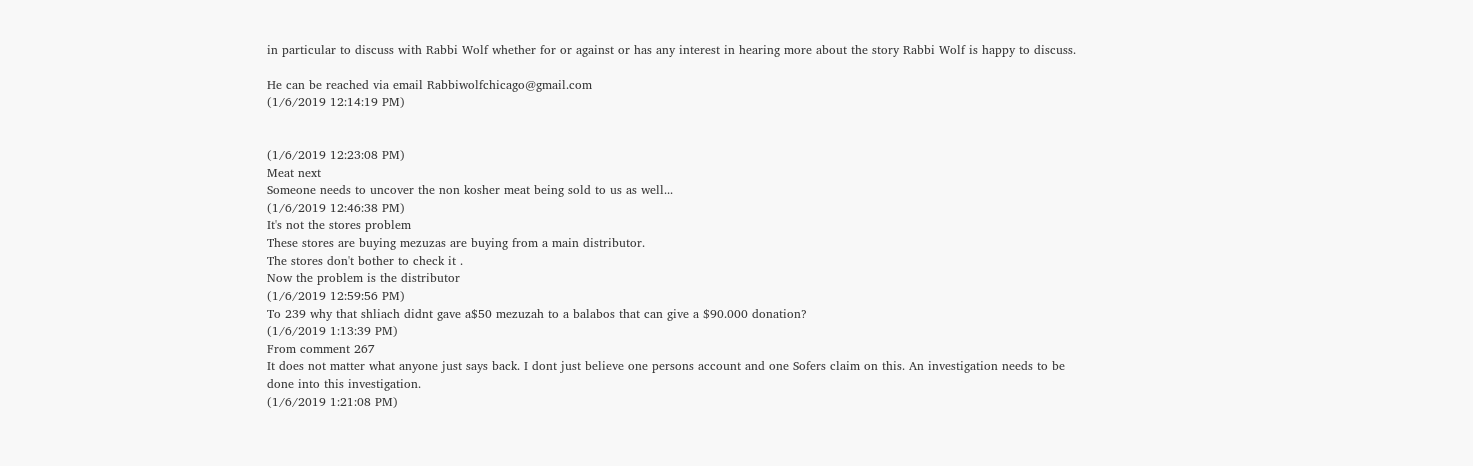in particular to discuss with Rabbi Wolf whether for or against or has any interest in hearing more about the story Rabbi Wolf is happy to discuss.

He can be reached via email Rabbiwolfchicago@gmail.com
(1/6/2019 12:14:19 PM)


(1/6/2019 12:23:08 PM)
Meat next
Someone needs to uncover the non kosher meat being sold to us as well...
(1/6/2019 12:46:38 PM)
It's not the stores problem
These stores are buying mezuzas are buying from a main distributor.
The stores don't bother to check it .
Now the problem is the distributor
(1/6/2019 12:59:56 PM)
To 239 why that shliach didnt gave a$50 mezuzah to a balabos that can give a $90.000 donation?
(1/6/2019 1:13:39 PM)
From comment 267
It does not matter what anyone just says back. I dont just believe one persons account and one Sofers claim on this. An investigation needs to be done into this investigation.
(1/6/2019 1:21:08 PM)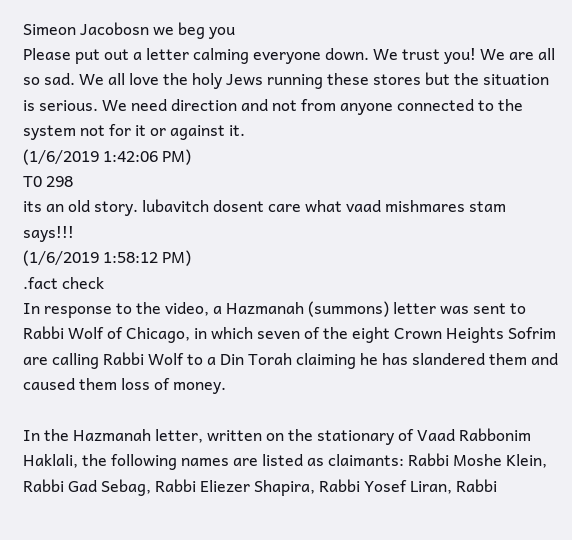Simeon Jacobosn we beg you
Please put out a letter calming everyone down. We trust you! We are all so sad. We all love the holy Jews running these stores but the situation is serious. We need direction and not from anyone connected to the system not for it or against it.
(1/6/2019 1:42:06 PM)
T0 298
its an old story. lubavitch dosent care what vaad mishmares stam says!!!
(1/6/2019 1:58:12 PM)
.fact check
In response to the video, a Hazmanah (summons) letter was sent to Rabbi Wolf of Chicago, in which seven of the eight Crown Heights Sofrim are calling Rabbi Wolf to a Din Torah claiming he has slandered them and caused them loss of money.

In the Hazmanah letter, written on the stationary of Vaad Rabbonim Haklali, the following names are listed as claimants: Rabbi Moshe Klein, Rabbi Gad Sebag, Rabbi Eliezer Shapira, Rabbi Yosef Liran, Rabbi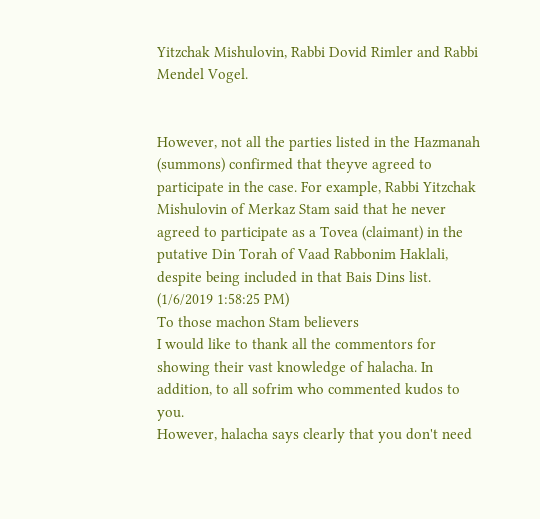Yitzchak Mishulovin, Rabbi Dovid Rimler and Rabbi Mendel Vogel.


However, not all the parties listed in the Hazmanah (summons) confirmed that theyve agreed to participate in the case. For example, Rabbi Yitzchak Mishulovin of Merkaz Stam said that he never agreed to participate as a Tovea (claimant) in the putative Din Torah of Vaad Rabbonim Haklali, despite being included in that Bais Dins list.
(1/6/2019 1:58:25 PM)
To those machon Stam believers
I would like to thank all the commentors for showing their vast knowledge of halacha. In addition, to all sofrim who commented kudos to you.
However, halacha says clearly that you don't need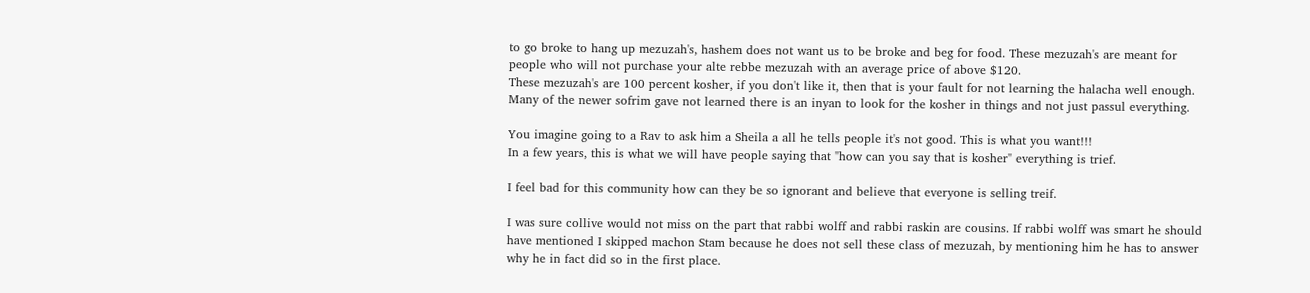to go broke to hang up mezuzah's, hashem does not want us to be broke and beg for food. These mezuzah's are meant for people who will not purchase your alte rebbe mezuzah with an average price of above $120.
These mezuzah's are 100 percent kosher, if you don't like it, then that is your fault for not learning the halacha well enough. Many of the newer sofrim gave not learned there is an inyan to look for the kosher in things and not just passul everything.

You imagine going to a Rav to ask him a Sheila a all he tells people it's not good. This is what you want!!!
In a few years, this is what we will have people saying that "how can you say that is kosher" everything is trief.

I feel bad for this community how can they be so ignorant and believe that everyone is selling treif.

I was sure collive would not miss on the part that rabbi wolff and rabbi raskin are cousins. If rabbi wolff was smart he should have mentioned I skipped machon Stam because he does not sell these class of mezuzah, by mentioning him he has to answer why he in fact did so in the first place.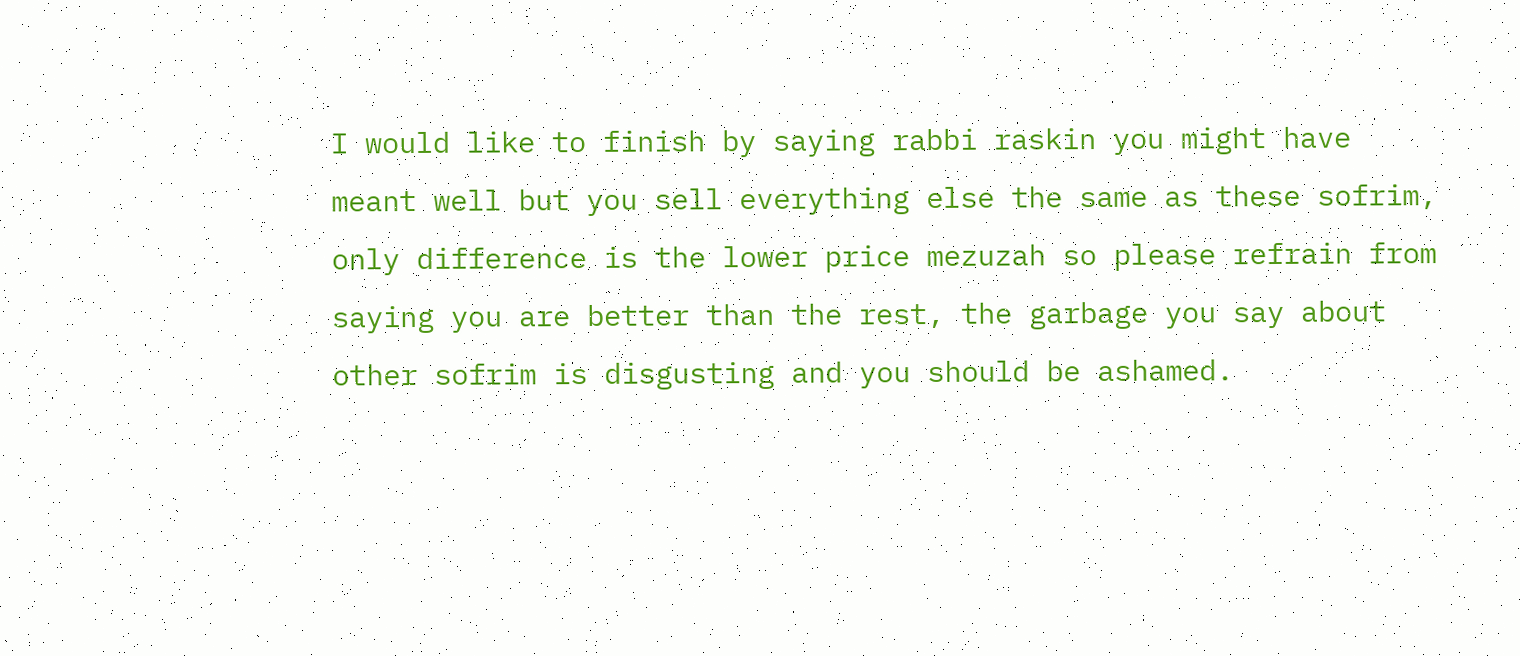I would like to finish by saying rabbi raskin you might have meant well but you sell everything else the same as these sofrim, only difference is the lower price mezuzah so please refrain from saying you are better than the rest, the garbage you say about other sofrim is disgusting and you should be ashamed.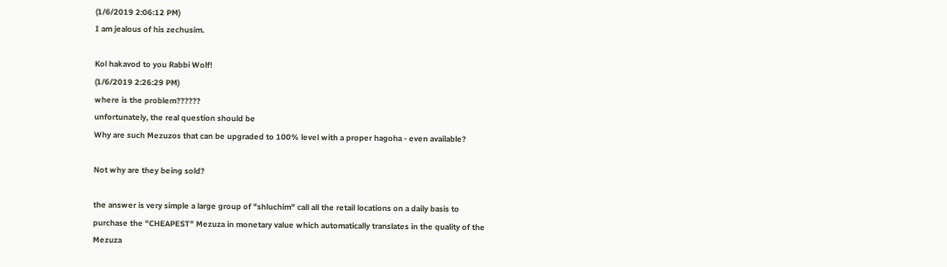(1/6/2019 2:06:12 PM)
I am jealous of his zechusim.

Kol hakavod to you Rabbi Wolf!
(1/6/2019 2:26:29 PM)
where is the problem??????
unfortunately, the real question should be
Why are such Mezuzos that can be upgraded to 100% level with a proper hagoha - even available?

Not why are they being sold?

the answer is very simple a large group of "shluchim" call all the retail locations on a daily basis to purchase the "CHEAPEST" Mezuza in monetary value which automatically translates in the quality of the Mezuza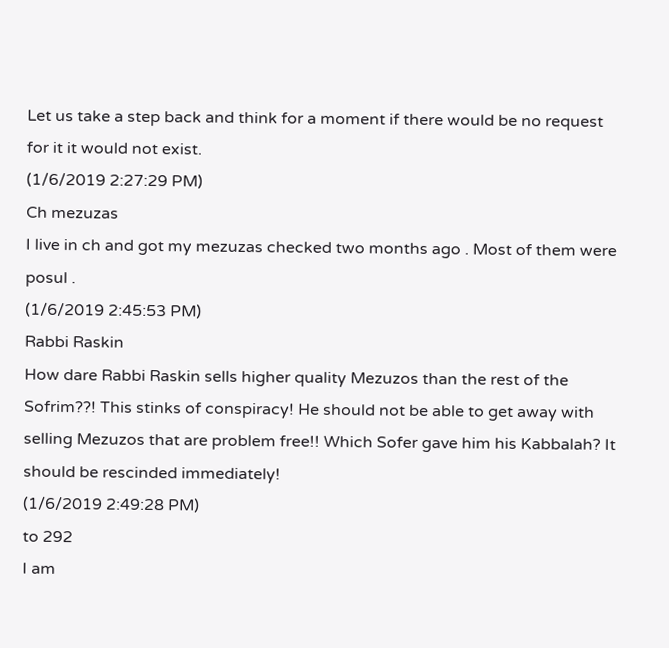Let us take a step back and think for a moment if there would be no request for it it would not exist.
(1/6/2019 2:27:29 PM)
Ch mezuzas
I live in ch and got my mezuzas checked two months ago . Most of them were posul .
(1/6/2019 2:45:53 PM)
Rabbi Raskin
How dare Rabbi Raskin sells higher quality Mezuzos than the rest of the Sofrim??! This stinks of conspiracy! He should not be able to get away with selling Mezuzos that are problem free!! Which Sofer gave him his Kabbalah? It should be rescinded immediately!
(1/6/2019 2:49:28 PM)
to 292
I am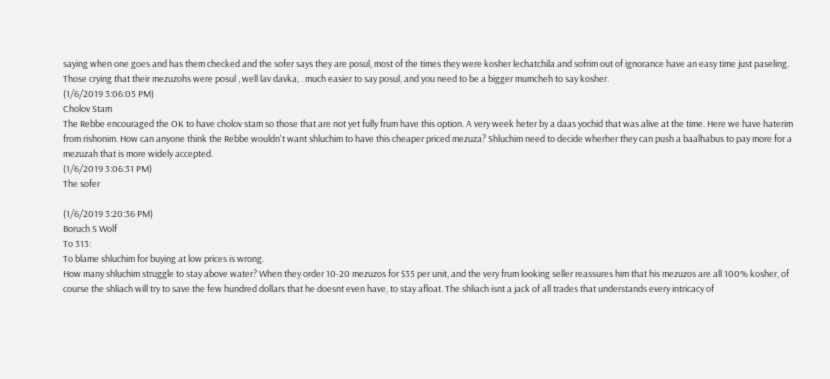saying when one goes and has them checked and the sofer says they are posul, most of the times they were kosher lechatchila and sofrim out of ignorance have an easy time just paseling. Those crying that their mezuzohs were posul , well lav davka, . much easier to say posul, and you need to be a bigger mumcheh to say kosher.
(1/6/2019 3:06:05 PM)
Cholov Stam
The Rebbe encouraged the OK to have cholov stam so those that are not yet fully frum have this option. A very week heter by a daas yochid that was alive at the time. Here we have haterim from rishonim. How can anyone think the Rebbe wouldn't want shluchim to have this cheaper priced mezuza? Shluchim need to decide wherher they can push a baalhabus to pay more for a mezuzah that is more widely accepted.
(1/6/2019 3:06:31 PM)
The sofer

(1/6/2019 3:20:36 PM)
Boruch S Wolf
To 313:
To blame shluchim for buying at low prices is wrong.
How many shluchim struggle to stay above water? When they order 10-20 mezuzos for $35 per unit, and the very frum looking seller reassures him that his mezuzos are all 100% kosher, of course the shliach will try to save the few hundred dollars that he doesnt even have, to stay afloat. The shliach isnt a jack of all trades that understands every intricacy of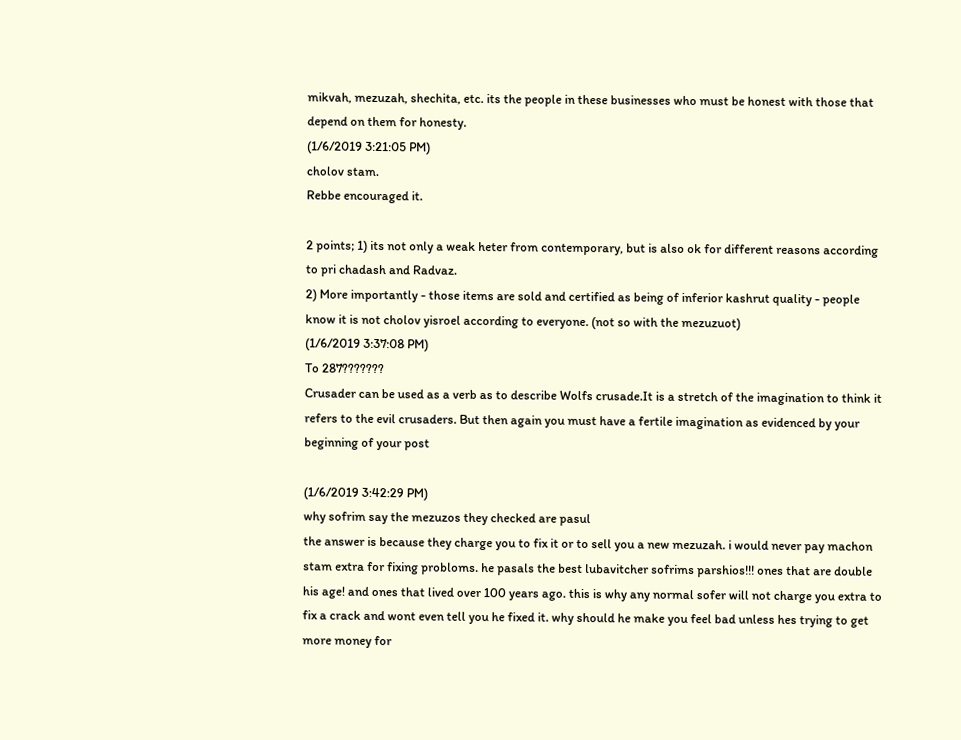mikvah, mezuzah, shechita, etc. its the people in these businesses who must be honest with those that depend on them for honesty.
(1/6/2019 3:21:05 PM)
cholov stam.
Rebbe encouraged it.

2 points; 1) its not only a weak heter from contemporary, but is also ok for different reasons according to pri chadash and Radvaz.
2) More importantly - those items are sold and certified as being of inferior kashrut quality - people know it is not cholov yisroel according to everyone. (not so with the mezuzuot)
(1/6/2019 3:37:08 PM)
To 287???????
Crusader can be used as a verb as to describe Wolfs crusade.It is a stretch of the imagination to think it refers to the evil crusaders. But then again you must have a fertile imagination as evidenced by your beginning of your post

(1/6/2019 3:42:29 PM)
why sofrim say the mezuzos they checked are pasul
the answer is because they charge you to fix it or to sell you a new mezuzah. i would never pay machon stam extra for fixing probloms. he pasals the best lubavitcher sofrims parshios!!! ones that are double his age! and ones that lived over 100 years ago. this is why any normal sofer will not charge you extra to fix a crack and wont even tell you he fixed it. why should he make you feel bad unless hes trying to get more money for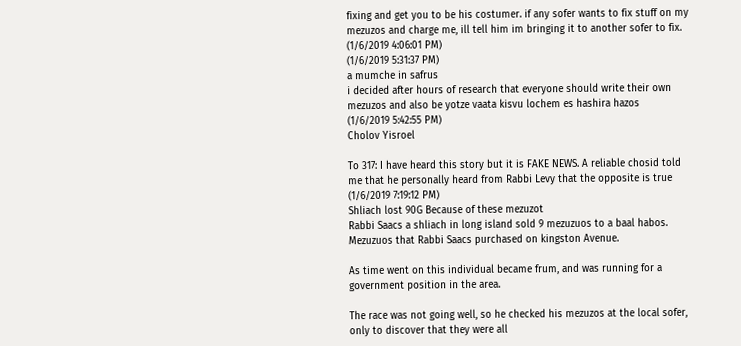fixing and get you to be his costumer. if any sofer wants to fix stuff on my mezuzos and charge me, ill tell him im bringing it to another sofer to fix.
(1/6/2019 4:06:01 PM)
(1/6/2019 5:31:37 PM)
a mumche in safrus
i decided after hours of research that everyone should write their own mezuzos and also be yotze vaata kisvu lochem es hashira hazos
(1/6/2019 5:42:55 PM)
Cholov Yisroel

To 317: I have heard this story but it is FAKE NEWS. A reliable chosid told me that he personally heard from Rabbi Levy that the opposite is true
(1/6/2019 7:19:12 PM)
Shliach lost 90G Because of these mezuzot
Rabbi Saacs a shliach in long island sold 9 mezuzuos to a baal habos. Mezuzuos that Rabbi Saacs purchased on kingston Avenue.

As time went on this individual became frum, and was running for a government position in the area.

The race was not going well, so he checked his mezuzos at the local sofer, only to discover that they were all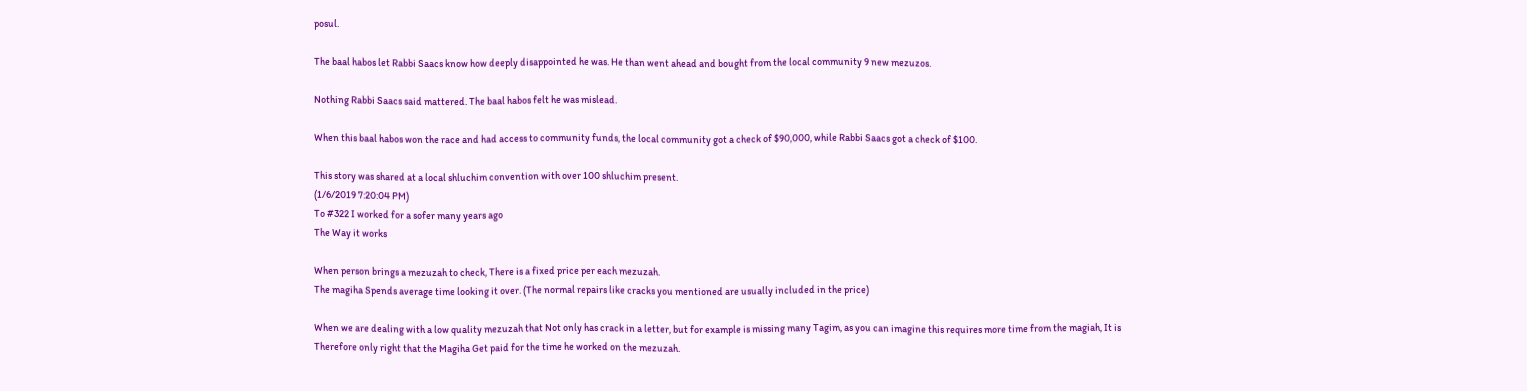posul.

The baal habos let Rabbi Saacs know how deeply disappointed he was. He than went ahead and bought from the local community 9 new mezuzos.

Nothing Rabbi Saacs said mattered. The baal habos felt he was mislead.

When this baal habos won the race and had access to community funds, the local community got a check of $90,000, while Rabbi Saacs got a check of $100.

This story was shared at a local shluchim convention with over 100 shluchim present.
(1/6/2019 7:20:04 PM)
To #322 I worked for a sofer many years ago
The Way it works

When person brings a mezuzah to check, There is a fixed price per each mezuzah.
The magiha Spends average time looking it over. (The normal repairs like cracks you mentioned are usually included in the price)

When we are dealing with a low quality mezuzah that Not only has crack in a letter, but for example is missing many Tagim, as you can imagine this requires more time from the magiah, It is Therefore only right that the Magiha Get paid for the time he worked on the mezuzah.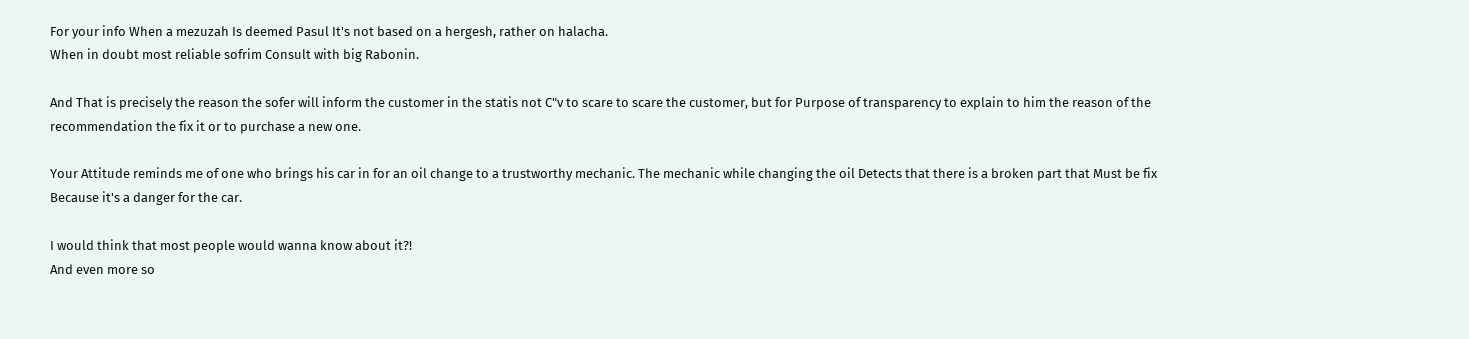For your info When a mezuzah Is deemed Pasul It's not based on a hergesh, rather on halacha.
When in doubt most reliable sofrim Consult with big Rabonin.

And That is precisely the reason the sofer will inform the customer in the statis not C"v to scare to scare the customer, but for Purpose of transparency to explain to him the reason of the recommendation the fix it or to purchase a new one.

Your Attitude reminds me of one who brings his car in for an oil change to a trustworthy mechanic. The mechanic while changing the oil Detects that there is a broken part that Must be fix Because it's a danger for the car.

I would think that most people would wanna know about it?!
And even more so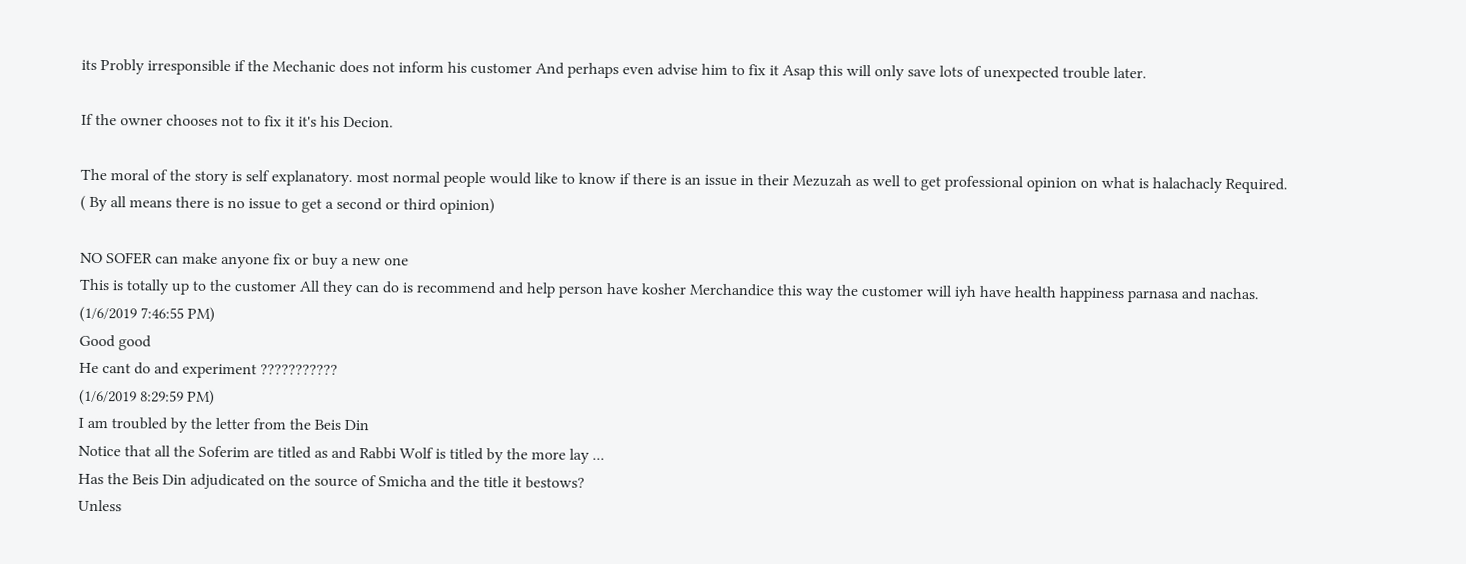its Probly irresponsible if the Mechanic does not inform his customer And perhaps even advise him to fix it Asap this will only save lots of unexpected trouble later.

If the owner chooses not to fix it it's his Decion.

The moral of the story is self explanatory. most normal people would like to know if there is an issue in their Mezuzah as well to get professional opinion on what is halachacly Required.
( By all means there is no issue to get a second or third opinion)

NO SOFER can make anyone fix or buy a new one
This is totally up to the customer All they can do is recommend and help person have kosher Merchandice this way the customer will iyh have health happiness parnasa and nachas.
(1/6/2019 7:46:55 PM)
Good good
He cant do and experiment ???????????
(1/6/2019 8:29:59 PM)
I am troubled by the letter from the Beis Din
Notice that all the Soferim are titled as and Rabbi Wolf is titled by the more lay ...
Has the Beis Din adjudicated on the source of Smicha and the title it bestows?
Unless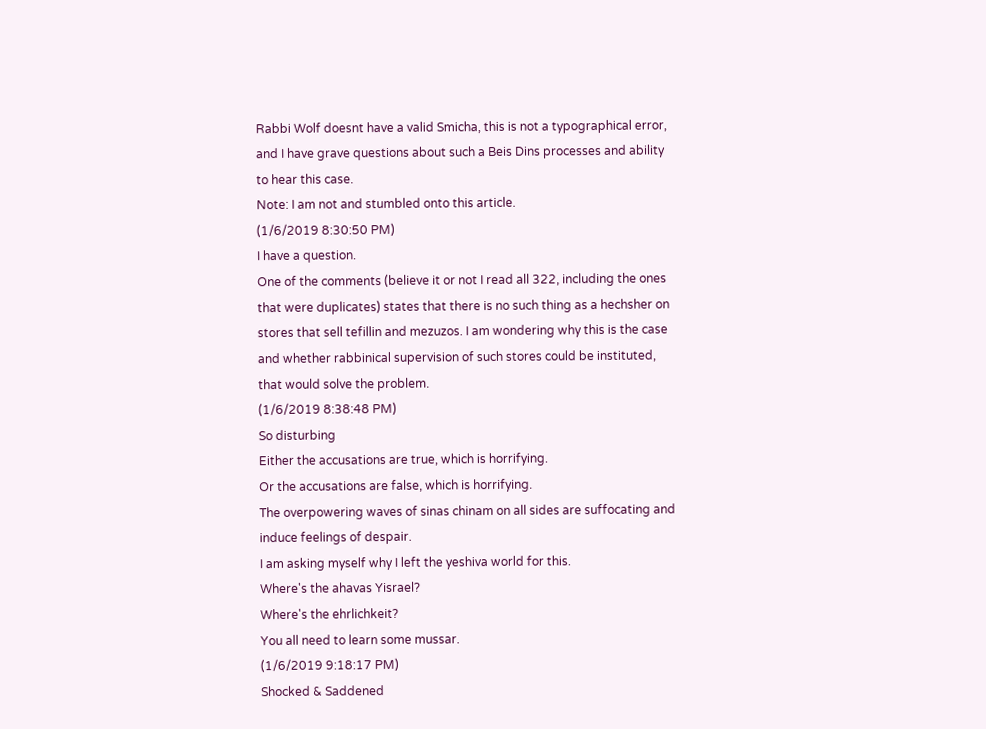Rabbi Wolf doesnt have a valid Smicha, this is not a typographical error, and I have grave questions about such a Beis Dins processes and ability to hear this case.
Note: I am not and stumbled onto this article.
(1/6/2019 8:30:50 PM)
I have a question.
One of the comments (believe it or not I read all 322, including the ones that were duplicates) states that there is no such thing as a hechsher on stores that sell tefillin and mezuzos. I am wondering why this is the case and whether rabbinical supervision of such stores could be instituted, that would solve the problem.
(1/6/2019 8:38:48 PM)
So disturbing
Either the accusations are true, which is horrifying.
Or the accusations are false, which is horrifying.
The overpowering waves of sinas chinam on all sides are suffocating and induce feelings of despair.
I am asking myself why I left the yeshiva world for this.
Where's the ahavas Yisrael?
Where's the ehrlichkeit?
You all need to learn some mussar.
(1/6/2019 9:18:17 PM)
Shocked & Saddened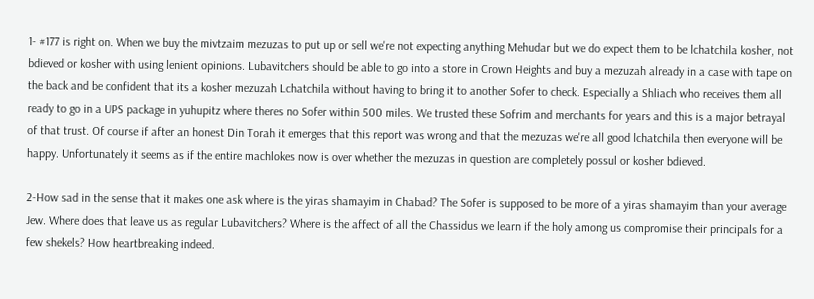1- #177 is right on. When we buy the mivtzaim mezuzas to put up or sell we're not expecting anything Mehudar but we do expect them to be lchatchila kosher, not bdieved or kosher with using lenient opinions. Lubavitchers should be able to go into a store in Crown Heights and buy a mezuzah already in a case with tape on the back and be confident that its a kosher mezuzah Lchatchila without having to bring it to another Sofer to check. Especially a Shliach who receives them all ready to go in a UPS package in yuhupitz where theres no Sofer within 500 miles. We trusted these Sofrim and merchants for years and this is a major betrayal of that trust. Of course if after an honest Din Torah it emerges that this report was wrong and that the mezuzas we're all good lchatchila then everyone will be happy. Unfortunately it seems as if the entire machlokes now is over whether the mezuzas in question are completely possul or kosher bdieved.

2-How sad in the sense that it makes one ask where is the yiras shamayim in Chabad? The Sofer is supposed to be more of a yiras shamayim than your average Jew. Where does that leave us as regular Lubavitchers? Where is the affect of all the Chassidus we learn if the holy among us compromise their principals for a few shekels? How heartbreaking indeed.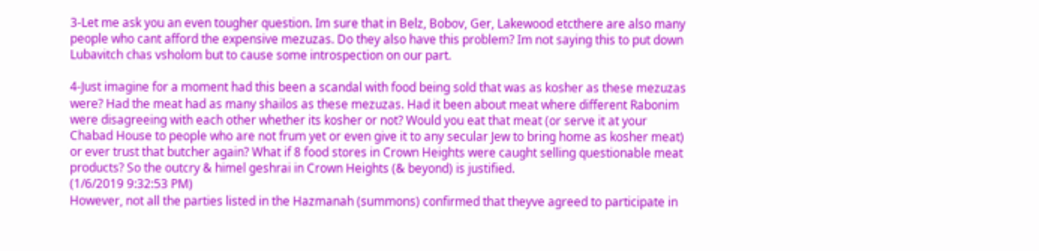3-Let me ask you an even tougher question. Im sure that in Belz, Bobov, Ger, Lakewood etcthere are also many people who cant afford the expensive mezuzas. Do they also have this problem? Im not saying this to put down Lubavitch chas vsholom but to cause some introspection on our part.

4-Just imagine for a moment had this been a scandal with food being sold that was as kosher as these mezuzas were? Had the meat had as many shailos as these mezuzas. Had it been about meat where different Rabonim were disagreeing with each other whether its kosher or not? Would you eat that meat (or serve it at your Chabad House to people who are not frum yet or even give it to any secular Jew to bring home as kosher meat) or ever trust that butcher again? What if 8 food stores in Crown Heights were caught selling questionable meat products? So the outcry & himel geshrai in Crown Heights (& beyond) is justified.
(1/6/2019 9:32:53 PM)
However, not all the parties listed in the Hazmanah (summons) confirmed that theyve agreed to participate in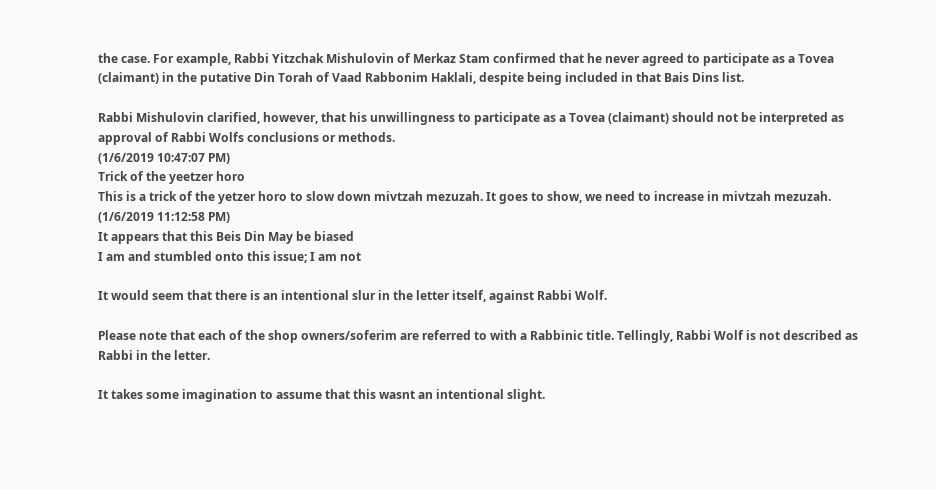the case. For example, Rabbi Yitzchak Mishulovin of Merkaz Stam confirmed that he never agreed to participate as a Tovea (claimant) in the putative Din Torah of Vaad Rabbonim Haklali, despite being included in that Bais Dins list.

Rabbi Mishulovin clarified, however, that his unwillingness to participate as a Tovea (claimant) should not be interpreted as approval of Rabbi Wolfs conclusions or methods.
(1/6/2019 10:47:07 PM)
Trick of the yeetzer horo
This is a trick of the yetzer horo to slow down mivtzah mezuzah. It goes to show, we need to increase in mivtzah mezuzah.
(1/6/2019 11:12:58 PM)
It appears that this Beis Din May be biased
I am and stumbled onto this issue; I am not

It would seem that there is an intentional slur in the letter itself, against Rabbi Wolf.

Please note that each of the shop owners/soferim are referred to with a Rabbinic title. Tellingly, Rabbi Wolf is not described as Rabbi in the letter.

It takes some imagination to assume that this wasnt an intentional slight.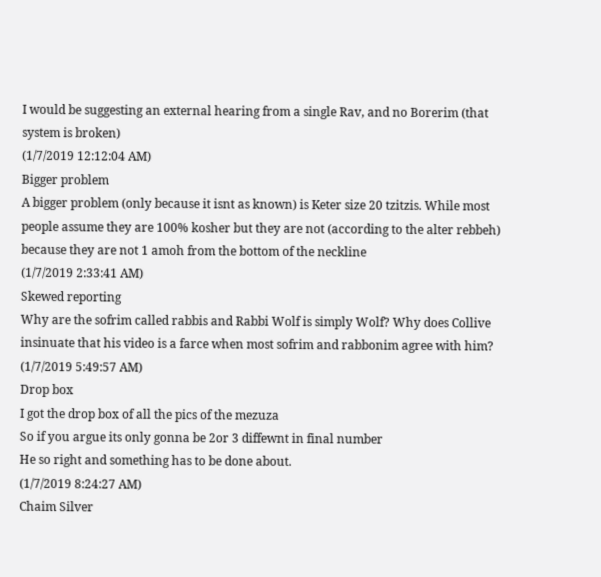I would be suggesting an external hearing from a single Rav, and no Borerim (that system is broken)
(1/7/2019 12:12:04 AM)
Bigger problem
A bigger problem (only because it isnt as known) is Keter size 20 tzitzis. While most people assume they are 100% kosher but they are not (according to the alter rebbeh) because they are not 1 amoh from the bottom of the neckline
(1/7/2019 2:33:41 AM)
Skewed reporting
Why are the sofrim called rabbis and Rabbi Wolf is simply Wolf? Why does Collive insinuate that his video is a farce when most sofrim and rabbonim agree with him?
(1/7/2019 5:49:57 AM)
Drop box
I got the drop box of all the pics of the mezuza
So if you argue its only gonna be 2or 3 diffewnt in final number
He so right and something has to be done about.
(1/7/2019 8:24:27 AM)
Chaim Silver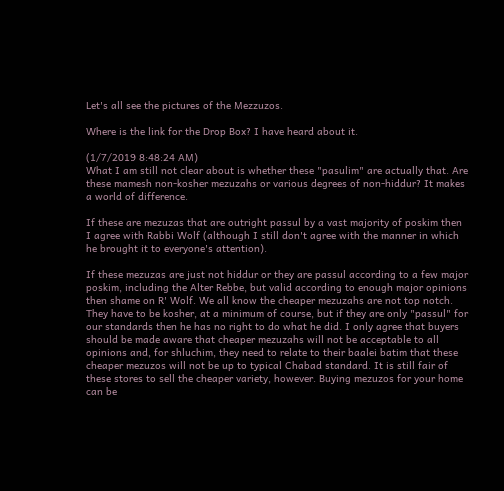Let's all see the pictures of the Mezzuzos.

Where is the link for the Drop Box? I have heard about it.

(1/7/2019 8:48:24 AM)
What I am still not clear about is whether these "pasulim" are actually that. Are these mamesh non-kosher mezuzahs or various degrees of non-hiddur? It makes a world of difference.

If these are mezuzas that are outright passul by a vast majority of poskim then I agree with Rabbi Wolf (although I still don't agree with the manner in which he brought it to everyone's attention).

If these mezuzas are just not hiddur or they are passul according to a few major poskim, including the Alter Rebbe, but valid according to enough major opinions then shame on R' Wolf. We all know the cheaper mezuzahs are not top notch. They have to be kosher, at a minimum of course, but if they are only "passul" for our standards then he has no right to do what he did. I only agree that buyers should be made aware that cheaper mezuzahs will not be acceptable to all opinions and, for shluchim, they need to relate to their baalei batim that these cheaper mezuzos will not be up to typical Chabad standard. It is still fair of these stores to sell the cheaper variety, however. Buying mezuzos for your home can be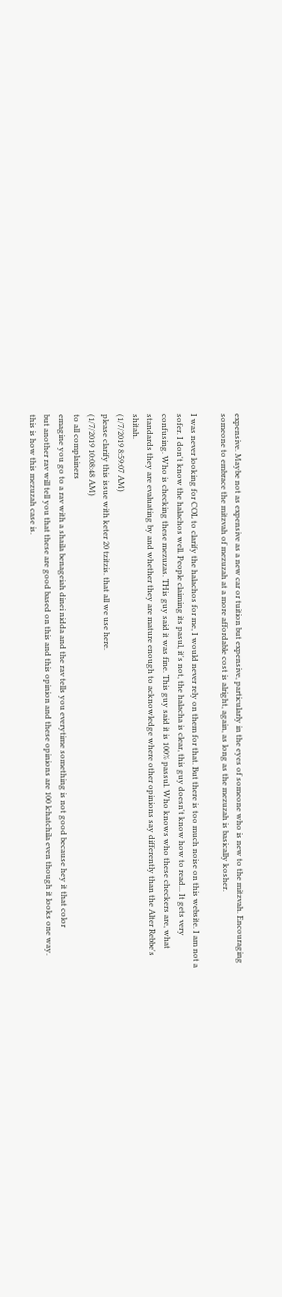expensive. Maybe not as expensive as a new car or tuition but expensive, particularly in the eyes of someone who is new to the mitzvah. Encouraging someone to embrace the mitzvah of mezuzah at a more affordable cost is alright, again, as long as the mezuzah is basically kosher.

I was never looking for COL to clarify the halachos for me, I would never rely on them for that. But there is too much noise on this website. I am not a sofer. I don't know the halachos well. People claiming its pasul, it's not, the halacha is clear, this guy doesn't know how to read... It gets very confusing. Who is checking these mezuzas. THis guy said it was fine. This guy said it is 100% passul. Who knows who these checkers are, what standards they are evaluating by and whether they are mature enough to acknowledge where other opinions say differently than the Alter Rebbe's shitah.
(1/7/2019 8:59:07 AM)
please clarify this issue with keter 20 tzitzis. that all we use here.
(1/7/2019 10:08:48 AM)
to all complainers
emagine you go to a rav with a shaila benageiah dinei nidda and the rav tells you everytime something is not good because hey it that color
but another rav will tell you that these are good based on this and this opinion and these opinions are 100 lchatchila even though it looks one way.
this is how this mezuzah case is.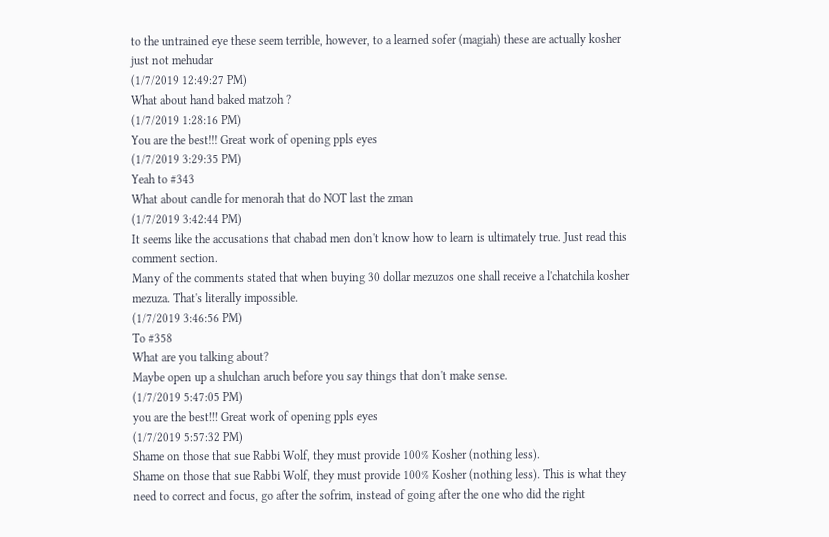to the untrained eye these seem terrible, however, to a learned sofer (magiah) these are actually kosher just not mehudar
(1/7/2019 12:49:27 PM)
What about hand baked matzoh ?
(1/7/2019 1:28:16 PM)
You are the best!!! Great work of opening ppls eyes
(1/7/2019 3:29:35 PM)
Yeah to #343
What about candle for menorah that do NOT last the zman
(1/7/2019 3:42:44 PM)
It seems like the accusations that chabad men don't know how to learn is ultimately true. Just read this comment section.
Many of the comments stated that when buying 30 dollar mezuzos one shall receive a l'chatchila kosher mezuza. That's literally impossible.
(1/7/2019 3:46:56 PM)
To #358
What are you talking about?
Maybe open up a shulchan aruch before you say things that don't make sense.
(1/7/2019 5:47:05 PM)
you are the best!!! Great work of opening ppls eyes
(1/7/2019 5:57:32 PM)
Shame on those that sue Rabbi Wolf, they must provide 100% Kosher (nothing less).
Shame on those that sue Rabbi Wolf, they must provide 100% Kosher (nothing less). This is what they need to correct and focus, go after the sofrim, instead of going after the one who did the right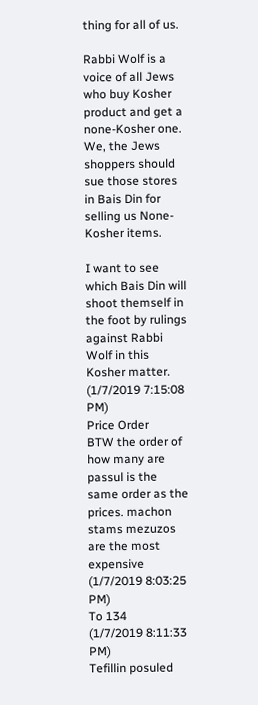thing for all of us.

Rabbi Wolf is a voice of all Jews who buy Kosher product and get a none-Kosher one. We, the Jews shoppers should sue those stores in Bais Din for selling us None-Kosher items.

I want to see which Bais Din will shoot themself in the foot by rulings against Rabbi Wolf in this Kosher matter.
(1/7/2019 7:15:08 PM)
Price Order
BTW the order of how many are passul is the same order as the prices. machon stams mezuzos are the most expensive
(1/7/2019 8:03:25 PM)
To 134
(1/7/2019 8:11:33 PM)
Tefillin posuled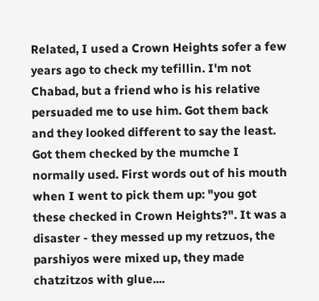Related, I used a Crown Heights sofer a few years ago to check my tefillin. I'm not Chabad, but a friend who is his relative persuaded me to use him. Got them back and they looked different to say the least. Got them checked by the mumche I normally used. First words out of his mouth when I went to pick them up: "you got these checked in Crown Heights?". It was a disaster - they messed up my retzuos, the parshiyos were mixed up, they made chatzitzos with glue....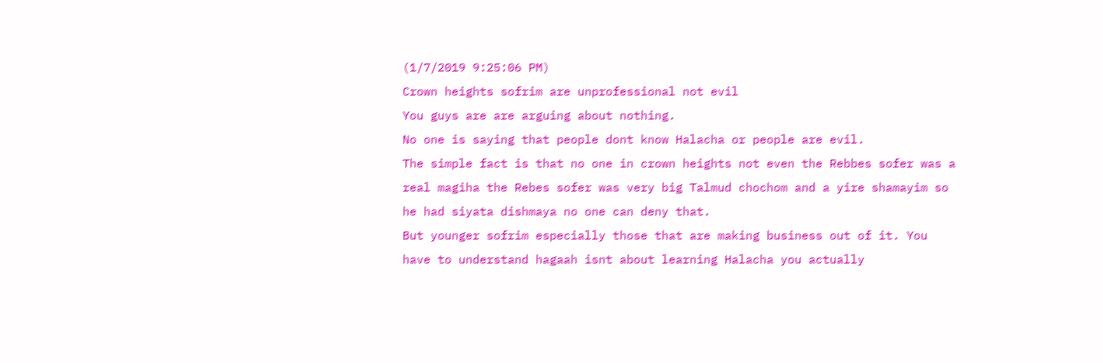(1/7/2019 9:25:06 PM)
Crown heights sofrim are unprofessional not evil
You guys are are arguing about nothing.
No one is saying that people dont know Halacha or people are evil.
The simple fact is that no one in crown heights not even the Rebbes sofer was a real magiha the Rebes sofer was very big Talmud chochom and a yire shamayim so he had siyata dishmaya no one can deny that.
But younger sofrim especially those that are making business out of it. You have to understand hagaah isnt about learning Halacha you actually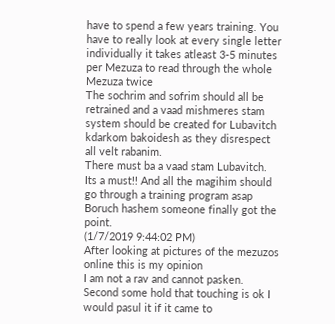have to spend a few years training. You have to really look at every single letter individually it takes atleast 3-5 minutes per Mezuza to read through the whole Mezuza twice
The sochrim and sofrim should all be retrained and a vaad mishmeres stam system should be created for Lubavitch kdarkom bakoidesh as they disrespect all velt rabanim.
There must ba a vaad stam Lubavitch. Its a must!! And all the magihim should go through a training program asap
Boruch hashem someone finally got the point.
(1/7/2019 9:44:02 PM)
After looking at pictures of the mezuzos online this is my opinion
I am not a rav and cannot pasken.
Second some hold that touching is ok I would pasul it if it came to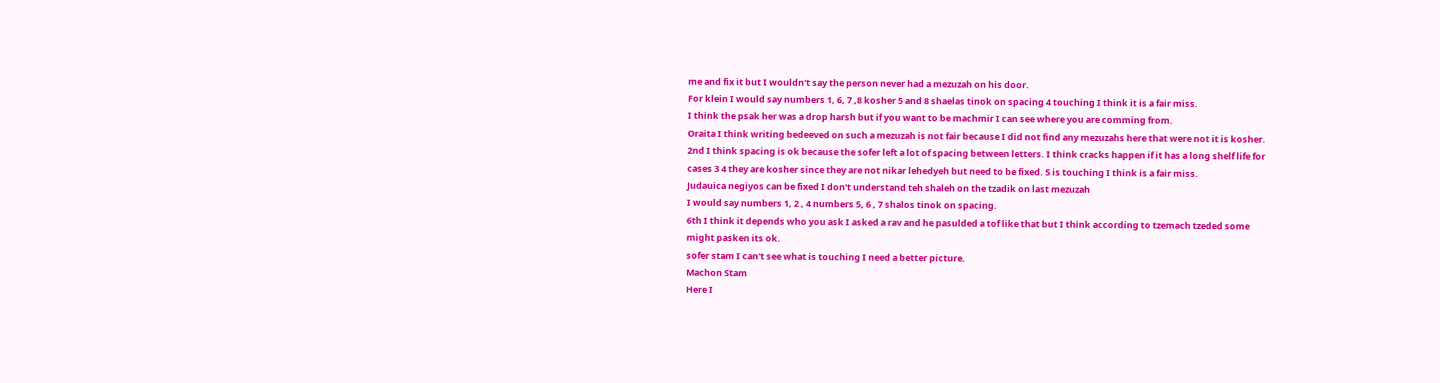me and fix it but I wouldn't say the person never had a mezuzah on his door.
For klein I would say numbers 1, 6, 7 ,8 kosher 5 and 8 shaelas tinok on spacing 4 touching I think it is a fair miss.
I think the psak her was a drop harsh but if you want to be machmir I can see where you are comming from.
Oraita I think writing bedeeved on such a mezuzah is not fair because I did not find any mezuzahs here that were not it is kosher. 2nd I think spacing is ok because the sofer left a lot of spacing between letters. I think cracks happen if it has a long shelf life for cases 3 4 they are kosher since they are not nikar lehedyeh but need to be fixed. 5 is touching I think is a fair miss.
Judauica negiyos can be fixed I don't understand teh shaleh on the tzadik on last mezuzah
I would say numbers 1, 2 , 4 numbers 5, 6 , 7 shalos tinok on spacing.
6th I think it depends who you ask I asked a rav and he pasulded a tof like that but I think according to tzemach tzeded some might pasken its ok.
sofer stam I can't see what is touching I need a better picture.
Machon Stam
Here I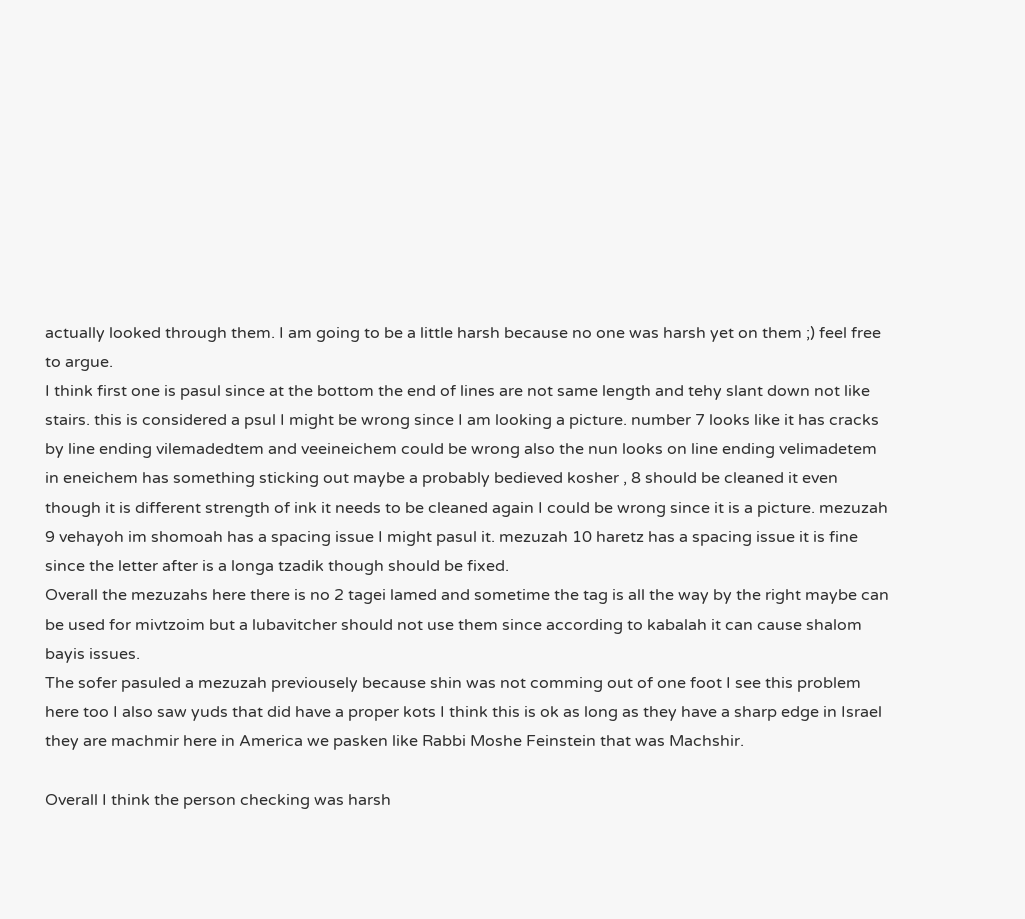actually looked through them. I am going to be a little harsh because no one was harsh yet on them ;) feel free to argue.
I think first one is pasul since at the bottom the end of lines are not same length and tehy slant down not like stairs. this is considered a psul I might be wrong since I am looking a picture. number 7 looks like it has cracks by line ending vilemadedtem and veeineichem could be wrong also the nun looks on line ending velimadetem in eneichem has something sticking out maybe a probably bedieved kosher , 8 should be cleaned it even though it is different strength of ink it needs to be cleaned again I could be wrong since it is a picture. mezuzah 9 vehayoh im shomoah has a spacing issue I might pasul it. mezuzah 10 haretz has a spacing issue it is fine since the letter after is a longa tzadik though should be fixed.
Overall the mezuzahs here there is no 2 tagei lamed and sometime the tag is all the way by the right maybe can be used for mivtzoim but a lubavitcher should not use them since according to kabalah it can cause shalom bayis issues.
The sofer pasuled a mezuzah previousely because shin was not comming out of one foot I see this problem here too I also saw yuds that did have a proper kots I think this is ok as long as they have a sharp edge in Israel they are machmir here in America we pasken like Rabbi Moshe Feinstein that was Machshir.

Overall I think the person checking was harsh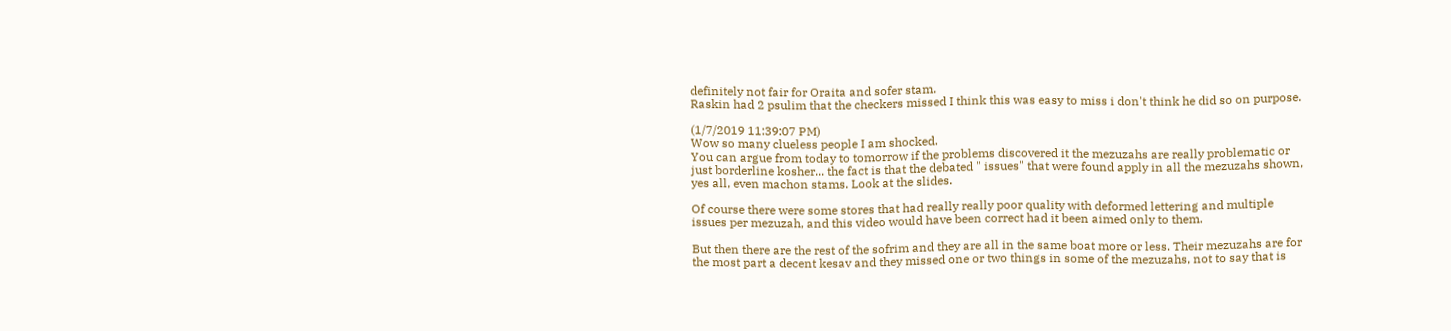definitely not fair for Oraita and sofer stam.
Raskin had 2 psulim that the checkers missed I think this was easy to miss i don't think he did so on purpose.

(1/7/2019 11:39:07 PM)
Wow so many clueless people I am shocked.
You can argue from today to tomorrow if the problems discovered it the mezuzahs are really problematic or just borderline kosher... the fact is that the debated " issues" that were found apply in all the mezuzahs shown, yes all, even machon stams. Look at the slides.

Of course there were some stores that had really really poor quality with deformed lettering and multiple issues per mezuzah, and this video would have been correct had it been aimed only to them.

But then there are the rest of the sofrim and they are all in the same boat more or less. Their mezuzahs are for the most part a decent kesav and they missed one or two things in some of the mezuzahs, not to say that is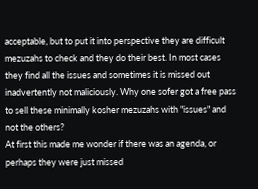acceptable, but to put it into perspective they are difficult mezuzahs to check and they do their best. In most cases they find all the issues and sometimes it is missed out inadvertently not maliciously. Why one sofer got a free pass to sell these minimally kosher mezuzahs with "issues" and not the others?
At first this made me wonder if there was an agenda, or perhaps they were just missed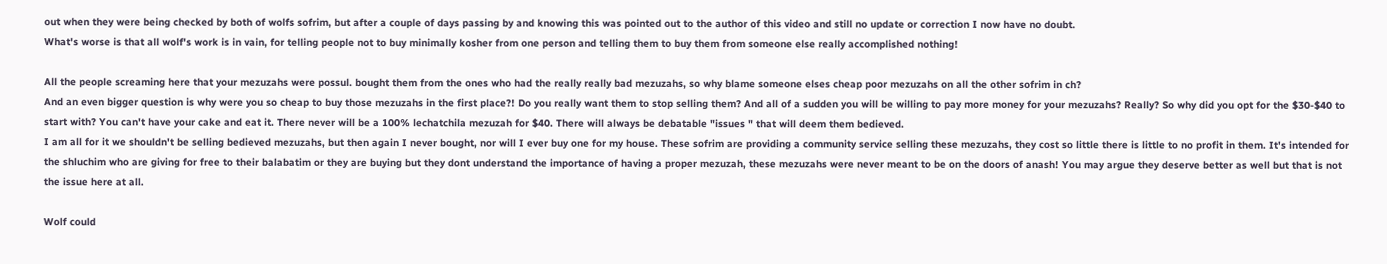out when they were being checked by both of wolfs sofrim, but after a couple of days passing by and knowing this was pointed out to the author of this video and still no update or correction I now have no doubt.
What's worse is that all wolf's work is in vain, for telling people not to buy minimally kosher from one person and telling them to buy them from someone else really accomplished nothing!

All the people screaming here that your mezuzahs were possul. bought them from the ones who had the really really bad mezuzahs, so why blame someone elses cheap poor mezuzahs on all the other sofrim in ch?
And an even bigger question is why were you so cheap to buy those mezuzahs in the first place?! Do you really want them to stop selling them? And all of a sudden you will be willing to pay more money for your mezuzahs? Really? So why did you opt for the $30-$40 to start with? You can't have your cake and eat it. There never will be a 100% lechatchila mezuzah for $40. There will always be debatable "issues " that will deem them bedieved.
I am all for it we shouldn't be selling bedieved mezuzahs, but then again I never bought, nor will I ever buy one for my house. These sofrim are providing a community service selling these mezuzahs, they cost so little there is little to no profit in them. It's intended for the shluchim who are giving for free to their balabatim or they are buying but they dont understand the importance of having a proper mezuzah, these mezuzahs were never meant to be on the doors of anash! You may argue they deserve better as well but that is not the issue here at all.

Wolf could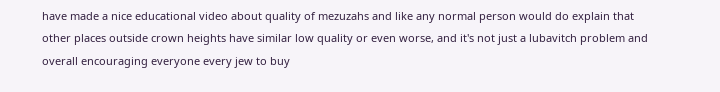have made a nice educational video about quality of mezuzahs and like any normal person would do explain that other places outside crown heights have similar low quality or even worse, and it's not just a lubavitch problem and overall encouraging everyone every jew to buy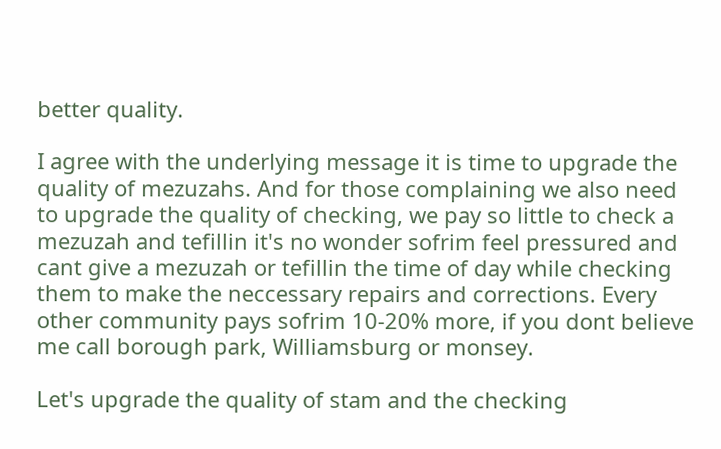better quality.

I agree with the underlying message it is time to upgrade the quality of mezuzahs. And for those complaining we also need to upgrade the quality of checking, we pay so little to check a mezuzah and tefillin it's no wonder sofrim feel pressured and cant give a mezuzah or tefillin the time of day while checking them to make the neccessary repairs and corrections. Every other community pays sofrim 10-20% more, if you dont believe me call borough park, Williamsburg or monsey.

Let's upgrade the quality of stam and the checking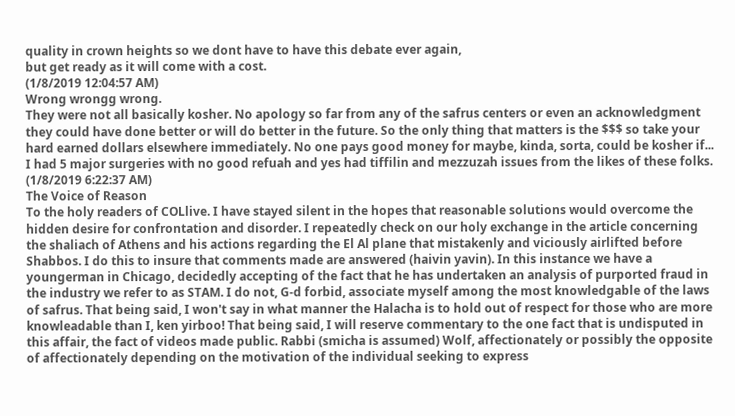quality in crown heights so we dont have to have this debate ever again,
but get ready as it will come with a cost.
(1/8/2019 12:04:57 AM)
Wrong wrongg wrong.
They were not all basically kosher. No apology so far from any of the safrus centers or even an acknowledgment they could have done better or will do better in the future. So the only thing that matters is the $$$ so take your hard earned dollars elsewhere immediately. No one pays good money for maybe, kinda, sorta, could be kosher if... I had 5 major surgeries with no good refuah and yes had tiffilin and mezzuzah issues from the likes of these folks.
(1/8/2019 6:22:37 AM)
The Voice of Reason
To the holy readers of COLlive. I have stayed silent in the hopes that reasonable solutions would overcome the hidden desire for confrontation and disorder. I repeatedly check on our holy exchange in the article concerning the shaliach of Athens and his actions regarding the El Al plane that mistakenly and viciously airlifted before Shabbos. I do this to insure that comments made are answered (haivin yavin). In this instance we have a youngerman in Chicago, decidedly accepting of the fact that he has undertaken an analysis of purported fraud in the industry we refer to as STAM. I do not, G-d forbid, associate myself among the most knowledgable of the laws of safrus. That being said, I won't say in what manner the Halacha is to hold out of respect for those who are more knowleadable than I, ken yirboo! That being said, I will reserve commentary to the one fact that is undisputed in this affair, the fact of videos made public. Rabbi (smicha is assumed) Wolf, affectionately or possibly the opposite of affectionately depending on the motivation of the individual seeking to express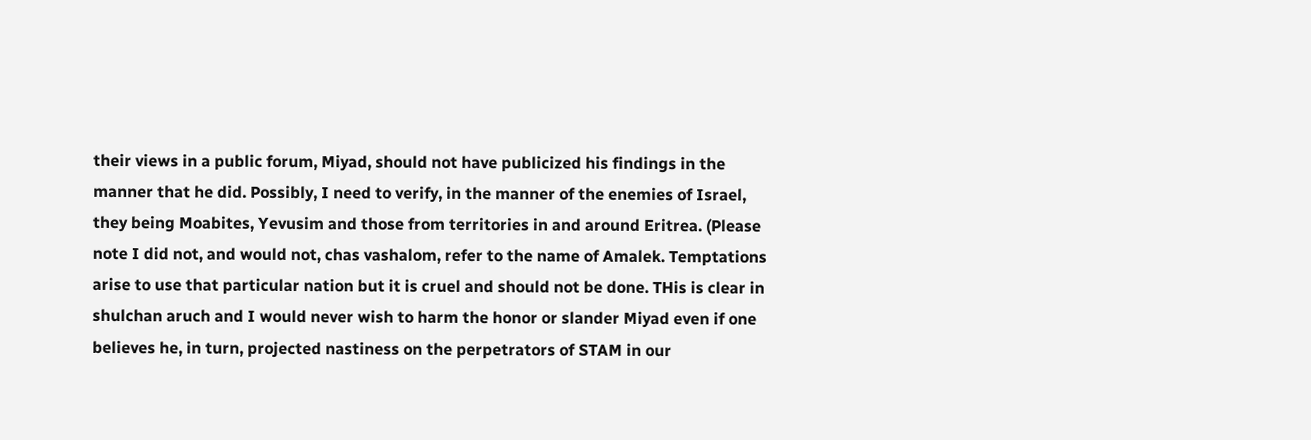their views in a public forum, Miyad, should not have publicized his findings in the manner that he did. Possibly, I need to verify, in the manner of the enemies of Israel, they being Moabites, Yevusim and those from territories in and around Eritrea. (Please note I did not, and would not, chas vashalom, refer to the name of Amalek. Temptations arise to use that particular nation but it is cruel and should not be done. THis is clear in shulchan aruch and I would never wish to harm the honor or slander Miyad even if one believes he, in turn, projected nastiness on the perpetrators of STAM in our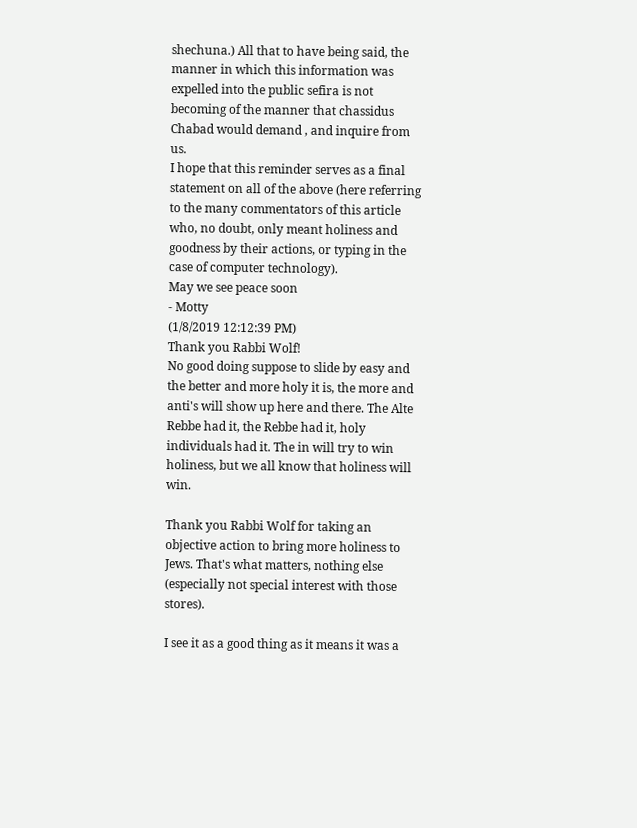shechuna.) All that to have being said, the manner in which this information was expelled into the public sefira is not becoming of the manner that chassidus Chabad would demand , and inquire from us.
I hope that this reminder serves as a final statement on all of the above (here referring to the many commentators of this article who, no doubt, only meant holiness and goodness by their actions, or typing in the case of computer technology).
May we see peace soon
- Motty
(1/8/2019 12:12:39 PM)
Thank you Rabbi Wolf!
No good doing suppose to slide by easy and the better and more holy it is, the more and anti's will show up here and there. The Alte Rebbe had it, the Rebbe had it, holy individuals had it. The in will try to win holiness, but we all know that holiness will win.

Thank you Rabbi Wolf for taking an objective action to bring more holiness to Jews. That's what matters, nothing else (especially not special interest with those stores).

I see it as a good thing as it means it was a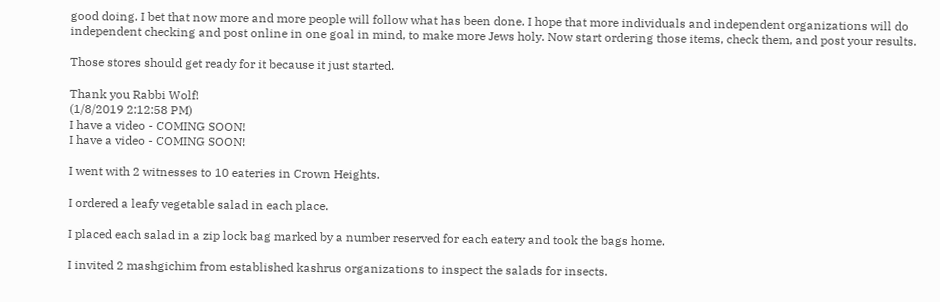good doing. I bet that now more and more people will follow what has been done. I hope that more individuals and independent organizations will do independent checking and post online in one goal in mind, to make more Jews holy. Now start ordering those items, check them, and post your results.

Those stores should get ready for it because it just started.

Thank you Rabbi Wolf!
(1/8/2019 2:12:58 PM)
I have a video - COMING SOON!
I have a video - COMING SOON!

I went with 2 witnesses to 10 eateries in Crown Heights.

I ordered a leafy vegetable salad in each place.

I placed each salad in a zip lock bag marked by a number reserved for each eatery and took the bags home.

I invited 2 mashgichim from established kashrus organizations to inspect the salads for insects.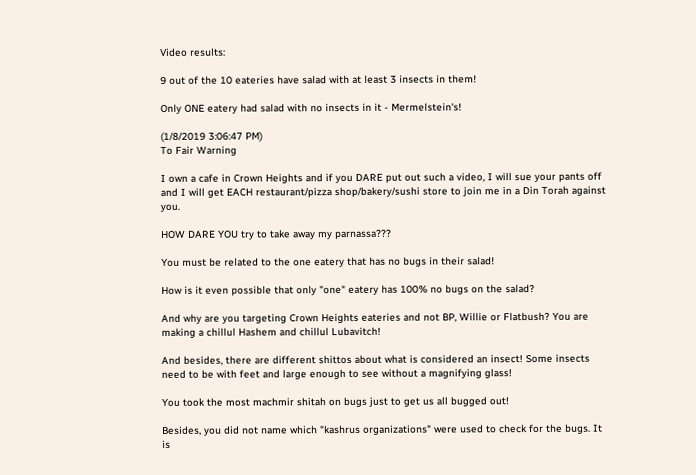Video results:

9 out of the 10 eateries have salad with at least 3 insects in them!

Only ONE eatery had salad with no insects in it - Mermelstein's!

(1/8/2019 3:06:47 PM)
To Fair Warning

I own a cafe in Crown Heights and if you DARE put out such a video, I will sue your pants off and I will get EACH restaurant/pizza shop/bakery/sushi store to join me in a Din Torah against you.

HOW DARE YOU try to take away my parnassa???

You must be related to the one eatery that has no bugs in their salad!

How is it even possible that only "one" eatery has 100% no bugs on the salad?

And why are you targeting Crown Heights eateries and not BP, Willie or Flatbush? You are making a chillul Hashem and chillul Lubavitch!

And besides, there are different shittos about what is considered an insect! Some insects need to be with feet and large enough to see without a magnifying glass!

You took the most machmir shitah on bugs just to get us all bugged out!

Besides, you did not name which "kashrus organizations" were used to check for the bugs. It is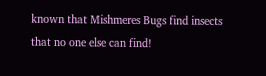known that Mishmeres Bugs find insects that no one else can find!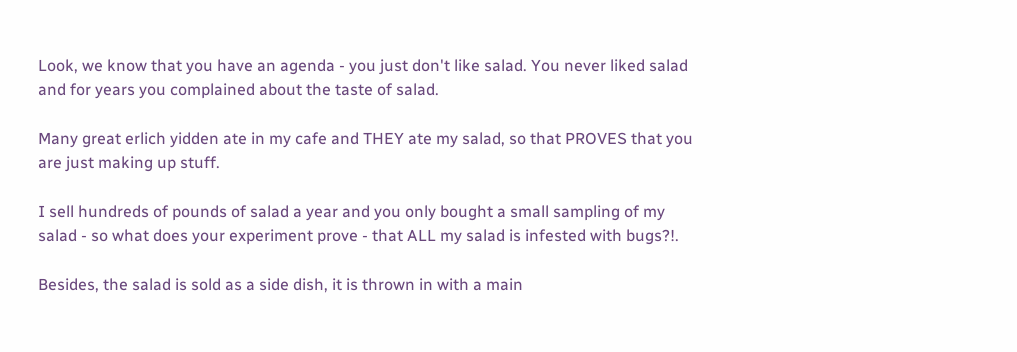Look, we know that you have an agenda - you just don't like salad. You never liked salad and for years you complained about the taste of salad.

Many great erlich yidden ate in my cafe and THEY ate my salad, so that PROVES that you are just making up stuff.

I sell hundreds of pounds of salad a year and you only bought a small sampling of my salad - so what does your experiment prove - that ALL my salad is infested with bugs?!.

Besides, the salad is sold as a side dish, it is thrown in with a main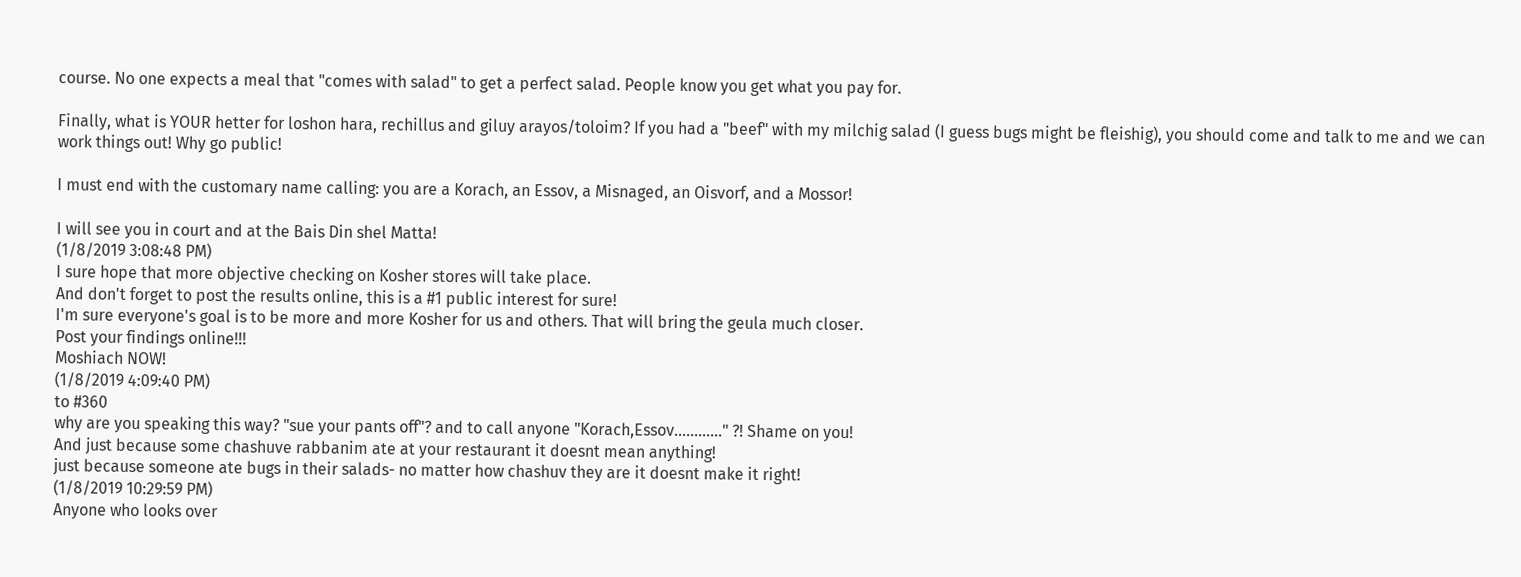course. No one expects a meal that "comes with salad" to get a perfect salad. People know you get what you pay for.

Finally, what is YOUR hetter for loshon hara, rechillus and giluy arayos/toloim? If you had a "beef" with my milchig salad (I guess bugs might be fleishig), you should come and talk to me and we can work things out! Why go public!

I must end with the customary name calling: you are a Korach, an Essov, a Misnaged, an Oisvorf, and a Mossor!

I will see you in court and at the Bais Din shel Matta!
(1/8/2019 3:08:48 PM)
I sure hope that more objective checking on Kosher stores will take place.
And don't forget to post the results online, this is a #1 public interest for sure!
I'm sure everyone's goal is to be more and more Kosher for us and others. That will bring the geula much closer.
Post your findings online!!!
Moshiach NOW!
(1/8/2019 4:09:40 PM)
to #360
why are you speaking this way? "sue your pants off"? and to call anyone "Korach,Essov............" ?! Shame on you!
And just because some chashuve rabbanim ate at your restaurant it doesnt mean anything!
just because someone ate bugs in their salads- no matter how chashuv they are it doesnt make it right!
(1/8/2019 10:29:59 PM)
Anyone who looks over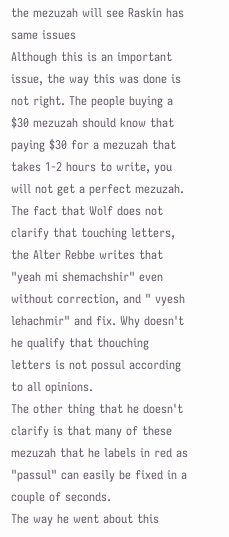the mezuzah will see Raskin has same issues
Although this is an important issue, the way this was done is not right. The people buying a $30 mezuzah should know that paying $30 for a mezuzah that takes 1-2 hours to write, you will not get a perfect mezuzah.
The fact that Wolf does not clarify that touching letters, the Alter Rebbe writes that "yeah mi shemachshir" even without correction, and " vyesh lehachmir" and fix. Why doesn't he qualify that thouching letters is not possul according to all opinions.
The other thing that he doesn't clarify is that many of these mezuzah that he labels in red as "passul" can easily be fixed in a couple of seconds.
The way he went about this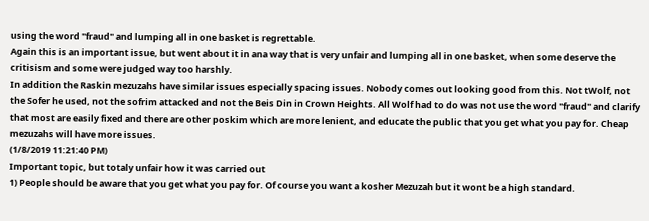using the word "fraud" and lumping all in one basket is regrettable.
Again this is an important issue, but went about it in ana way that is very unfair and lumping all in one basket, when some deserve the critisism and some were judged way too harshly.
In addition the Raskin mezuzahs have similar issues especially spacing issues. Nobody comes out looking good from this. Not tWolf, not the Sofer he used, not the sofrim attacked and not the Beis Din in Crown Heights. All Wolf had to do was not use the word "fraud" and clarify that most are easily fixed and there are other poskim which are more lenient, and educate the public that you get what you pay for. Cheap mezuzahs will have more issues.
(1/8/2019 11:21:40 PM)
Important topic, but totaly unfair how it was carried out
1) People should be aware that you get what you pay for. Of course you want a kosher Mezuzah but it wont be a high standard.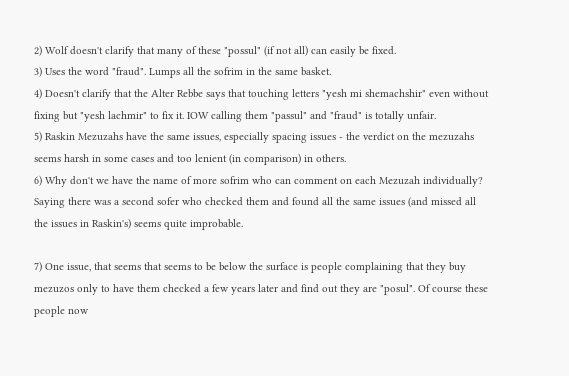2) Wolf doesn't clarify that many of these "possul" (if not all) can easily be fixed.
3) Uses the word "fraud". Lumps all the sofrim in the same basket.
4) Doesn't clarify that the Alter Rebbe says that touching letters "yesh mi shemachshir" even without fixing but "yesh lachmir" to fix it. IOW calling them "passul" and "fraud" is totally unfair.
5) Raskin Mezuzahs have the same issues, especially spacing issues - the verdict on the mezuzahs seems harsh in some cases and too lenient (in comparison) in others.
6) Why don't we have the name of more sofrim who can comment on each Mezuzah individually? Saying there was a second sofer who checked them and found all the same issues (and missed all the issues in Raskin's) seems quite improbable.

7) One issue, that seems that seems to be below the surface is people complaining that they buy mezuzos only to have them checked a few years later and find out they are "posul". Of course these people now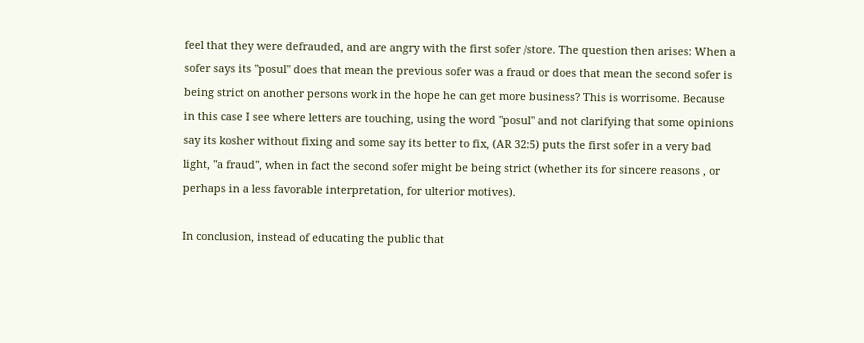feel that they were defrauded, and are angry with the first sofer /store. The question then arises: When a sofer says its "posul" does that mean the previous sofer was a fraud or does that mean the second sofer is being strict on another persons work in the hope he can get more business? This is worrisome. Because in this case I see where letters are touching, using the word "posul" and not clarifying that some opinions say its kosher without fixing and some say its better to fix, (AR 32:5) puts the first sofer in a very bad light, "a fraud", when in fact the second sofer might be being strict (whether its for sincere reasons , or perhaps in a less favorable interpretation, for ulterior motives).

In conclusion, instead of educating the public that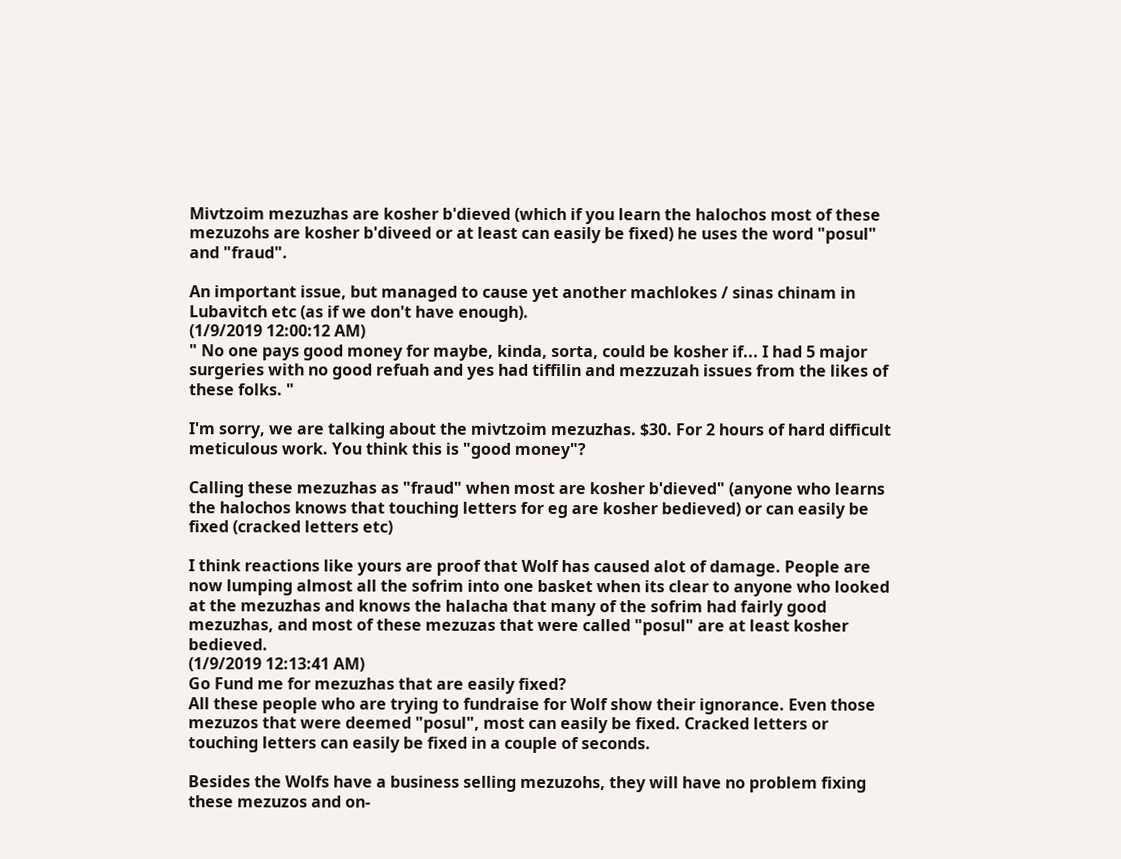Mivtzoim mezuzhas are kosher b'dieved (which if you learn the halochos most of these mezuzohs are kosher b'diveed or at least can easily be fixed) he uses the word "posul" and "fraud".

An important issue, but managed to cause yet another machlokes / sinas chinam in Lubavitch etc (as if we don't have enough).
(1/9/2019 12:00:12 AM)
" No one pays good money for maybe, kinda, sorta, could be kosher if... I had 5 major surgeries with no good refuah and yes had tiffilin and mezzuzah issues from the likes of these folks. "

I'm sorry, we are talking about the mivtzoim mezuzhas. $30. For 2 hours of hard difficult meticulous work. You think this is "good money"?

Calling these mezuzhas as "fraud" when most are kosher b'dieved" (anyone who learns the halochos knows that touching letters for eg are kosher bedieved) or can easily be fixed (cracked letters etc)

I think reactions like yours are proof that Wolf has caused alot of damage. People are now lumping almost all the sofrim into one basket when its clear to anyone who looked at the mezuzhas and knows the halacha that many of the sofrim had fairly good mezuzhas, and most of these mezuzas that were called "posul" are at least kosher bedieved.
(1/9/2019 12:13:41 AM)
Go Fund me for mezuzhas that are easily fixed?
All these people who are trying to fundraise for Wolf show their ignorance. Even those mezuzos that were deemed "posul", most can easily be fixed. Cracked letters or touching letters can easily be fixed in a couple of seconds.

Besides the Wolfs have a business selling mezuzohs, they will have no problem fixing these mezuzos and on-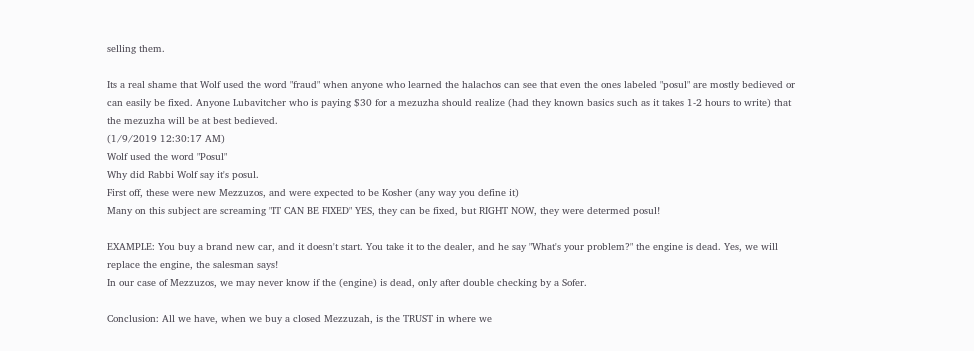selling them.

Its a real shame that Wolf used the word "fraud" when anyone who learned the halachos can see that even the ones labeled "posul" are mostly bedieved or can easily be fixed. Anyone Lubavitcher who is paying $30 for a mezuzha should realize (had they known basics such as it takes 1-2 hours to write) that the mezuzha will be at best bedieved.
(1/9/2019 12:30:17 AM)
Wolf used the word "Posul"
Why did Rabbi Wolf say it's posul.
First off, these were new Mezzuzos, and were expected to be Kosher (any way you define it)
Many on this subject are screaming "IT CAN BE FIXED" YES, they can be fixed, but RIGHT NOW, they were determed posul!

EXAMPLE: You buy a brand new car, and it doesn't start. You take it to the dealer, and he say "What's your problem?" the engine is dead. Yes, we will replace the engine, the salesman says!
In our case of Mezzuzos, we may never know if the (engine) is dead, only after double checking by a Sofer.

Conclusion: All we have, when we buy a closed Mezzuzah, is the TRUST in where we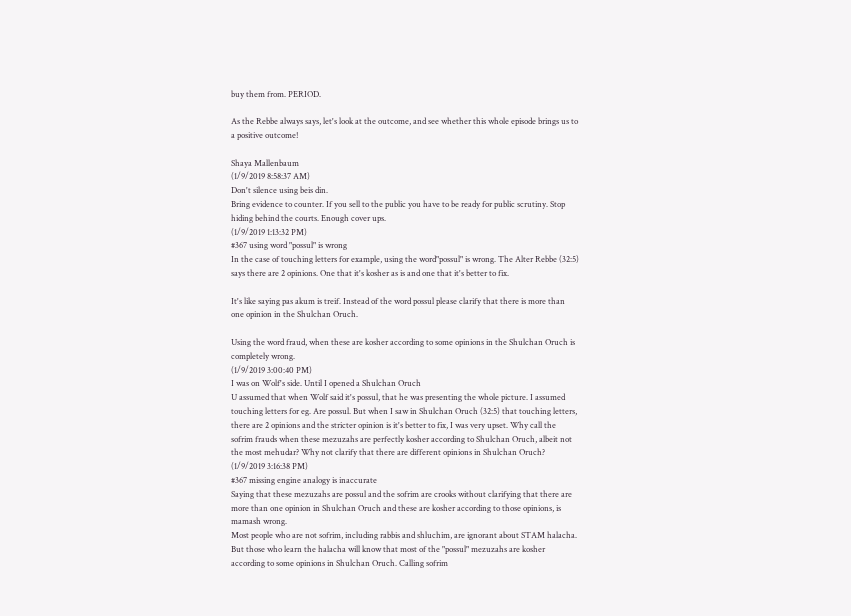buy them from. PERIOD.

As the Rebbe always says, let's look at the outcome, and see whether this whole episode brings us to a positive outcome!

Shaya Mallenbaum
(1/9/2019 8:58:37 AM)
Don't silence using beis din.
Bring evidence to counter. If you sell to the public you have to be ready for public scrutiny. Stop hiding behind the courts. Enough cover ups.
(1/9/2019 1:13:32 PM)
#367 using word "possul" is wrong
In the case of touching letters for example, using the word"possul" is wrong. The Alter Rebbe (32:5) says there are 2 opinions. One that it's kosher as is and one that it's better to fix.

It's like saying pas akum is treif. Instead of the word possul please clarify that there is more than one opinion in the Shulchan Oruch.

Using the word fraud, when these are kosher according to some opinions in the Shulchan Oruch is completely wrong.
(1/9/2019 3:00:40 PM)
I was on Wolf's side. Until I opened a Shulchan Oruch
U assumed that when Wolf said it's possul, that he was presenting the whole picture. I assumed touching letters for eg. Are possul. But when I saw in Shulchan Oruch (32:5) that touching letters, there are 2 opinions and the stricter opinion is it's better to fix, I was very upset. Why call the sofrim frauds when these mezuzahs are perfectly kosher according to Shulchan Oruch, albeit not the most mehudar? Why not clarify that there are different opinions in Shulchan Oruch?
(1/9/2019 3:16:38 PM)
#367 missing engine analogy is inaccurate
Saying that these mezuzahs are possul and the sofrim are crooks without clarifying that there are more than one opinion in Shulchan Oruch and these are kosher according to those opinions, is mamash wrong.
Most people who are not sofrim, including rabbis and shluchim, are ignorant about STAM halacha. But those who learn the halacha will know that most of the "possul" mezuzahs are kosher according to some opinions in Shulchan Oruch. Calling sofrim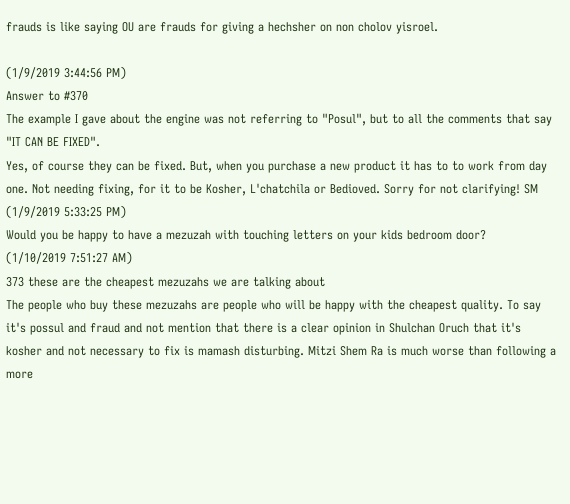frauds is like saying OU are frauds for giving a hechsher on non cholov yisroel.

(1/9/2019 3:44:56 PM)
Answer to #370
The example I gave about the engine was not referring to "Posul", but to all the comments that say "IT CAN BE FIXED".
Yes, of course they can be fixed. But, when you purchase a new product it has to to work from day one. Not needing fixing, for it to be Kosher, L'chatchila or Bedioved. Sorry for not clarifying! SM
(1/9/2019 5:33:25 PM)
Would you be happy to have a mezuzah with touching letters on your kids bedroom door?
(1/10/2019 7:51:27 AM)
373 these are the cheapest mezuzahs we are talking about
The people who buy these mezuzahs are people who will be happy with the cheapest quality. To say it's possul and fraud and not mention that there is a clear opinion in Shulchan Oruch that it's kosher and not necessary to fix is mamash disturbing. Mitzi Shem Ra is much worse than following a more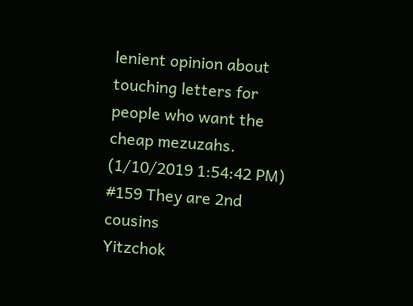lenient opinion about touching letters for people who want the cheap mezuzahs.
(1/10/2019 1:54:42 PM)
#159 They are 2nd cousins
Yitzchok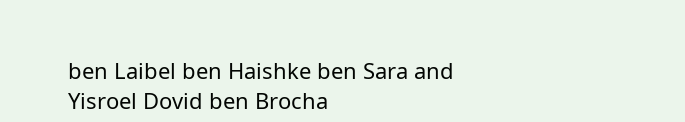ben Laibel ben Haishke ben Sara and
Yisroel Dovid ben Brocha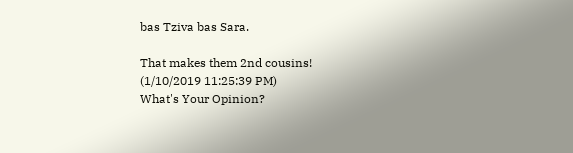bas Tziva bas Sara.

That makes them 2nd cousins!
(1/10/2019 11:25:39 PM)
What's Your Opinion?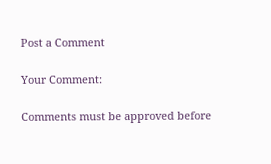Post a Comment

Your Comment:

Comments must be approved before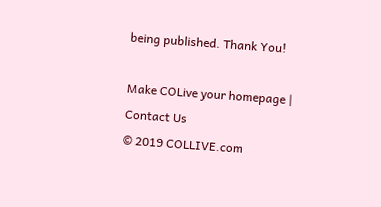being published. Thank You!

Make COLive your homepage | Contact Us
© 2019 COLLIVE.com